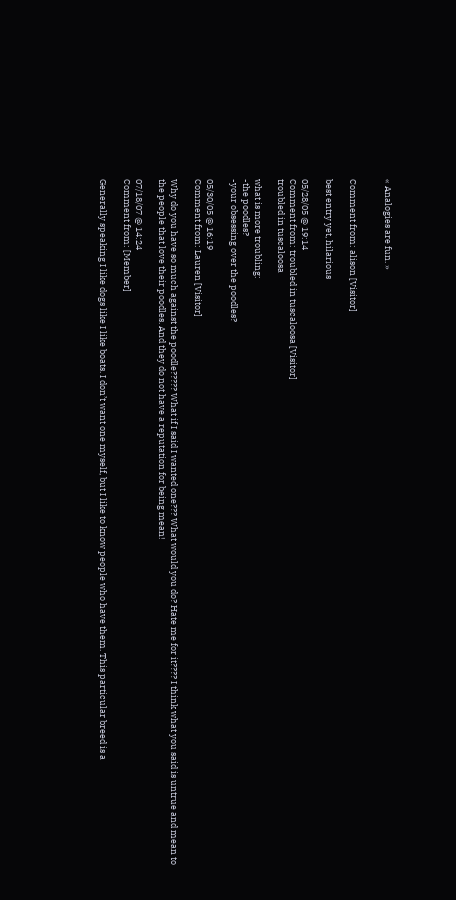« Analogies are fun. »


Comment from: alison [Visitor]

best entry yet, hilarious

05/28/05 @ 19:14
Comment from: troubled in tuscaloosa [Visitor]
troubled in tuscaloosa

what is more troubling:
-the poodles?
-your obsessing over the poodles?

05/30/05 @ 16:19
Comment from: Lauren [Visitor]

Why do you have so much against the poodle????? What if I said I wanted one??? What would you do? Hate me for it???? I think what you said is untrue and mean to the people that love their poodles. And they do not have a reputation for being mean!

07/18/07 @ 14:24
Comment from: [Member]

Generally speaking I like dogs like I like boats. I don’t want one myself, but I like to know people who have them. This particular breed is a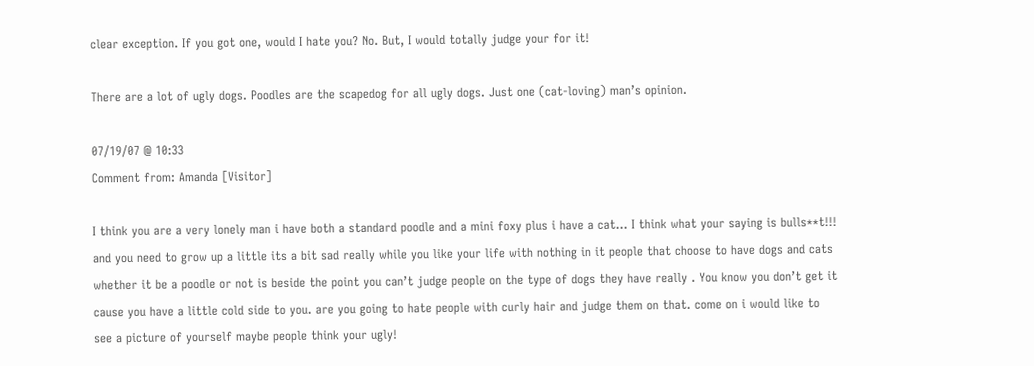clear exception. If you got one, would I hate you? No. But, I would totally judge your for it!

There are a lot of ugly dogs. Poodles are the scapedog for all ugly dogs. Just one (cat-loving) man’s opinion.

07/19/07 @ 10:33
Comment from: Amanda [Visitor]

I think you are a very lonely man i have both a standard poodle and a mini foxy plus i have a cat… I think what your saying is bulls**t!!! and you need to grow up a little its a bit sad really while you like your life with nothing in it people that choose to have dogs and cats whether it be a poodle or not is beside the point you can’t judge people on the type of dogs they have really . You know you don’t get it cause you have a little cold side to you. are you going to hate people with curly hair and judge them on that. come on i would like to see a picture of yourself maybe people think your ugly!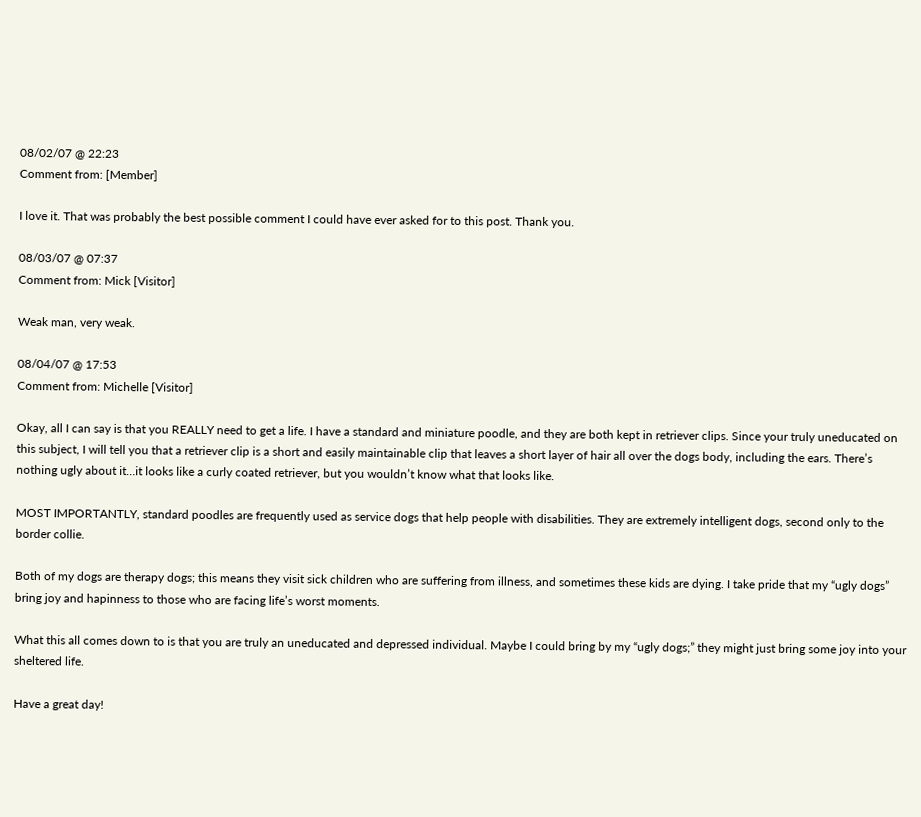08/02/07 @ 22:23
Comment from: [Member]

I love it. That was probably the best possible comment I could have ever asked for to this post. Thank you.

08/03/07 @ 07:37
Comment from: Mick [Visitor]

Weak man, very weak.

08/04/07 @ 17:53
Comment from: Michelle [Visitor]

Okay, all I can say is that you REALLY need to get a life. I have a standard and miniature poodle, and they are both kept in retriever clips. Since your truly uneducated on this subject, I will tell you that a retriever clip is a short and easily maintainable clip that leaves a short layer of hair all over the dogs body, including the ears. There’s nothing ugly about it…it looks like a curly coated retriever, but you wouldn’t know what that looks like.

MOST IMPORTANTLY, standard poodles are frequently used as service dogs that help people with disabilities. They are extremely intelligent dogs, second only to the border collie.

Both of my dogs are therapy dogs; this means they visit sick children who are suffering from illness, and sometimes these kids are dying. I take pride that my “ugly dogs” bring joy and hapinness to those who are facing life’s worst moments.

What this all comes down to is that you are truly an uneducated and depressed individual. Maybe I could bring by my “ugly dogs;” they might just bring some joy into your sheltered life.

Have a great day!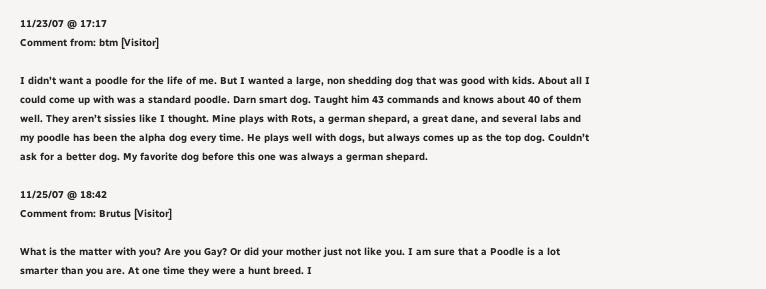11/23/07 @ 17:17
Comment from: btm [Visitor]

I didn’t want a poodle for the life of me. But I wanted a large, non shedding dog that was good with kids. About all I could come up with was a standard poodle. Darn smart dog. Taught him 43 commands and knows about 40 of them well. They aren’t sissies like I thought. Mine plays with Rots, a german shepard, a great dane, and several labs and my poodle has been the alpha dog every time. He plays well with dogs, but always comes up as the top dog. Couldn’t ask for a better dog. My favorite dog before this one was always a german shepard.

11/25/07 @ 18:42
Comment from: Brutus [Visitor]

What is the matter with you? Are you Gay? Or did your mother just not like you. I am sure that a Poodle is a lot smarter than you are. At one time they were a hunt breed. I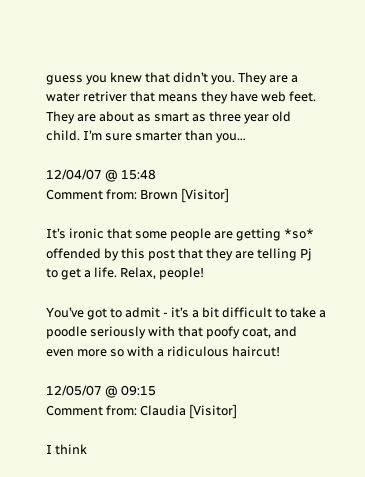guess you knew that didn’t you. They are a water retriver that means they have web feet. They are about as smart as three year old child. I’m sure smarter than you…

12/04/07 @ 15:48
Comment from: Brown [Visitor]

It’s ironic that some people are getting *so* offended by this post that they are telling Pj to get a life. Relax, people!

You’ve got to admit - it’s a bit difficult to take a poodle seriously with that poofy coat, and even more so with a ridiculous haircut!

12/05/07 @ 09:15
Comment from: Claudia [Visitor]

I think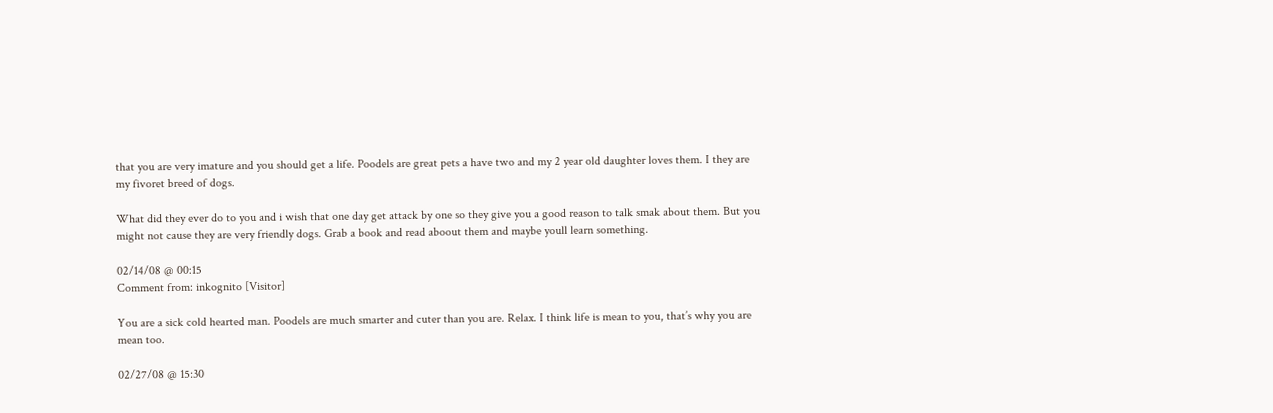that you are very imature and you should get a life. Poodels are great pets a have two and my 2 year old daughter loves them. I they are my fivoret breed of dogs.

What did they ever do to you and i wish that one day get attack by one so they give you a good reason to talk smak about them. But you might not cause they are very friendly dogs. Grab a book and read aboout them and maybe youll learn something.

02/14/08 @ 00:15
Comment from: inkognito [Visitor]

You are a sick cold hearted man. Poodels are much smarter and cuter than you are. Relax. I think life is mean to you, that’s why you are mean too.

02/27/08 @ 15:30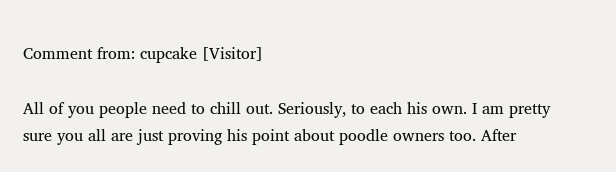Comment from: cupcake [Visitor]

All of you people need to chill out. Seriously, to each his own. I am pretty sure you all are just proving his point about poodle owners too. After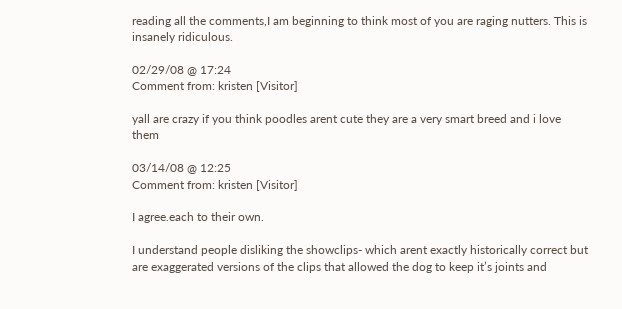reading all the comments,I am beginning to think most of you are raging nutters. This is insanely ridiculous.

02/29/08 @ 17:24
Comment from: kristen [Visitor]

yall are crazy if you think poodles arent cute they are a very smart breed and i love them

03/14/08 @ 12:25
Comment from: kristen [Visitor]

I agree.each to their own.

I understand people disliking the showclips- which arent exactly historically correct but are exaggerated versions of the clips that allowed the dog to keep it’s joints and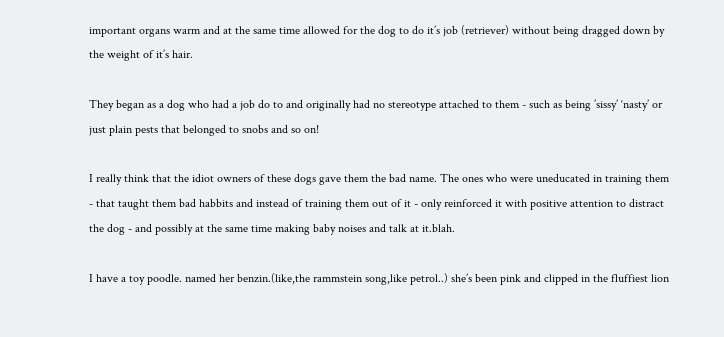important organs warm and at the same time allowed for the dog to do it’s job (retriever) without being dragged down by the weight of it’s hair.

They began as a dog who had a job do to and originally had no stereotype attached to them - such as being ’sissy’ ‘nasty’ or just plain pests that belonged to snobs and so on!

I really think that the idiot owners of these dogs gave them the bad name. The ones who were uneducated in training them - that taught them bad habbits and instead of training them out of it - only reinforced it with positive attention to distract the dog - and possibly at the same time making baby noises and talk at it.blah.

I have a toy poodle. named her benzin.(like,the rammstein song,like petrol..) she’s been pink and clipped in the fluffiest lion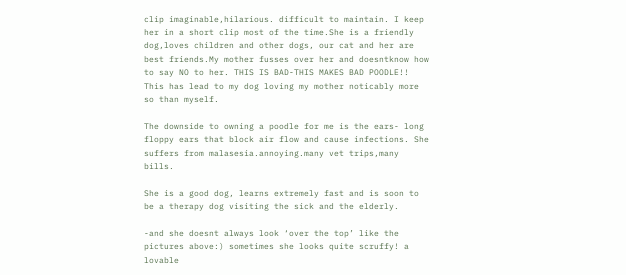clip imaginable,hilarious. difficult to maintain. I keep her in a short clip most of the time.She is a friendly dog,loves children and other dogs, our cat and her are best friends.My mother fusses over her and doesntknow how to say NO to her. THIS IS BAD-THIS MAKES BAD POODLE!! This has lead to my dog loving my mother noticably more so than myself.

The downside to owning a poodle for me is the ears- long floppy ears that block air flow and cause infections. She suffers from malasesia.annoying.many vet trips,many bills.

She is a good dog, learns extremely fast and is soon to be a therapy dog visiting the sick and the elderly.

-and she doesnt always look ‘over the top’ like the pictures above:) sometimes she looks quite scruffy! a lovable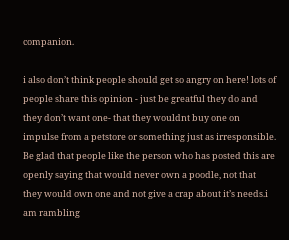companion.

i also don’t think people should get so angry on here! lots of people share this opinion - just be greatful they do and they don’t want one- that they wouldnt buy one on impulse from a petstore or something just as irresponsible. Be glad that people like the person who has posted this are openly saying that would never own a poodle, not that they would own one and not give a crap about it’s needs.i am rambling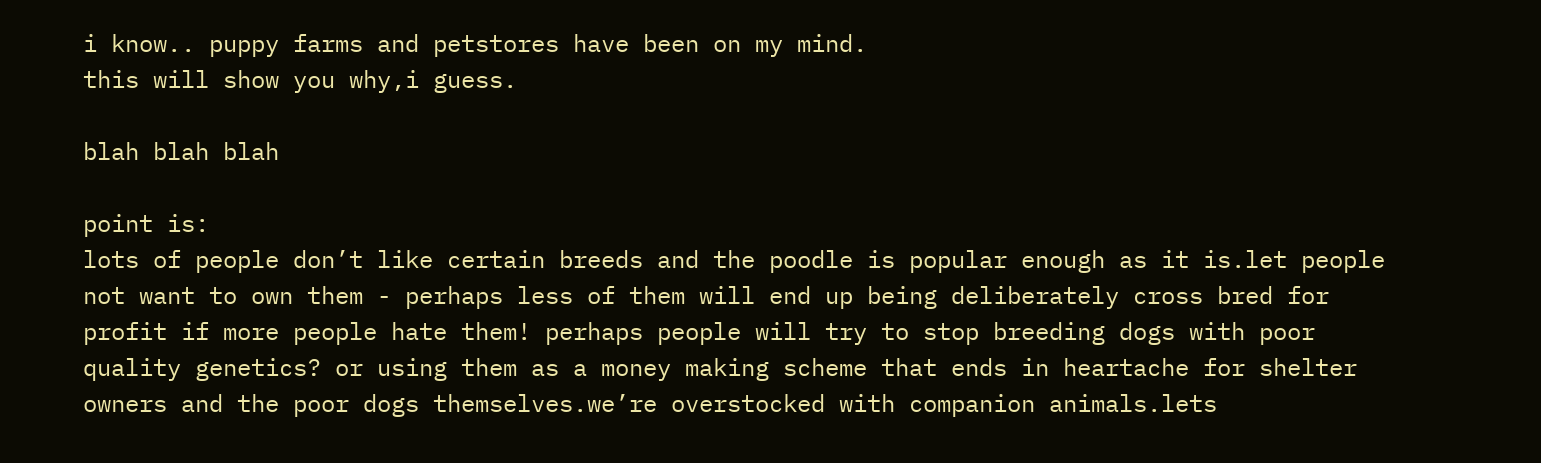i know.. puppy farms and petstores have been on my mind.
this will show you why,i guess.

blah blah blah

point is:
lots of people don’t like certain breeds and the poodle is popular enough as it is.let people not want to own them - perhaps less of them will end up being deliberately cross bred for profit if more people hate them! perhaps people will try to stop breeding dogs with poor quality genetics? or using them as a money making scheme that ends in heartache for shelter owners and the poor dogs themselves.we’re overstocked with companion animals.lets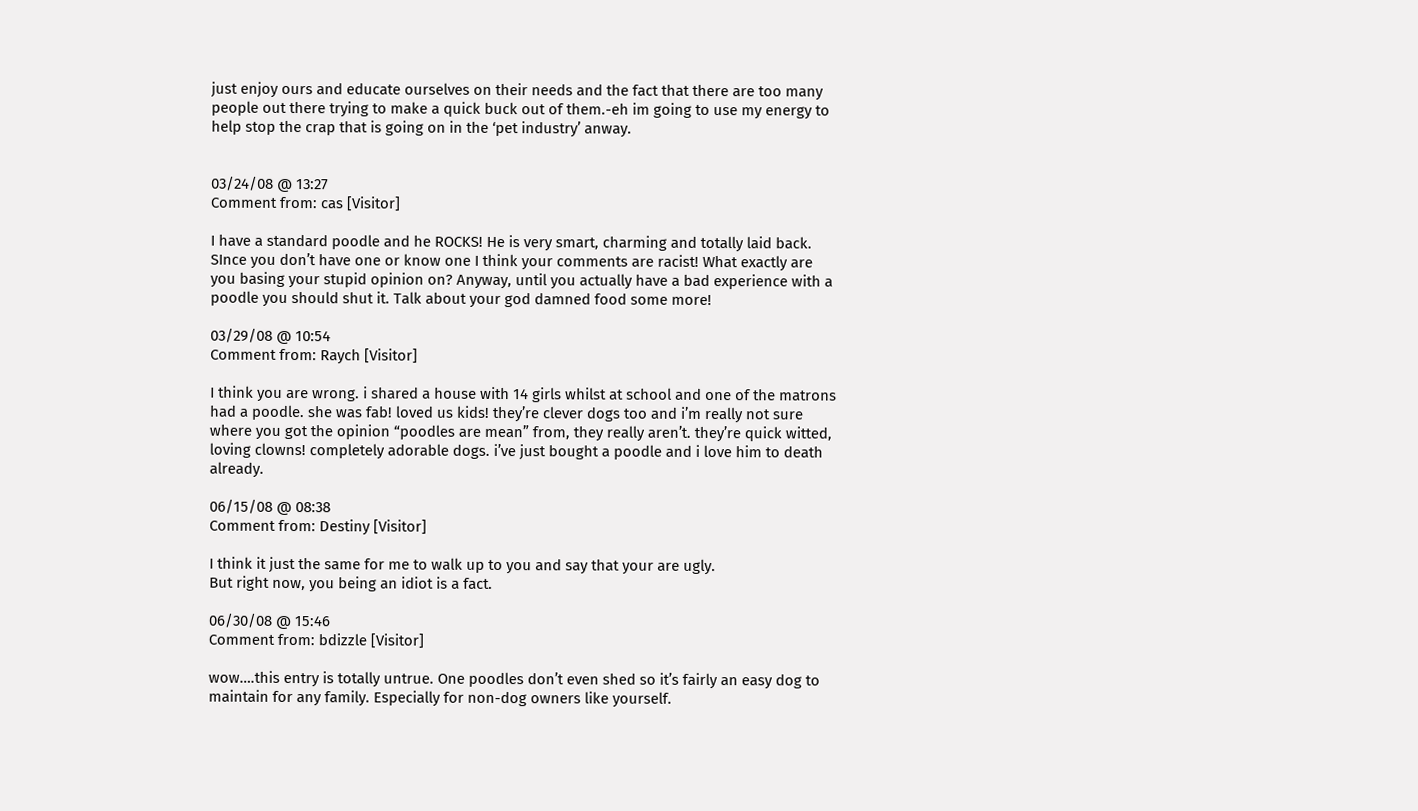just enjoy ours and educate ourselves on their needs and the fact that there are too many people out there trying to make a quick buck out of them.-eh im going to use my energy to help stop the crap that is going on in the ‘pet industry’ anway.


03/24/08 @ 13:27
Comment from: cas [Visitor]

I have a standard poodle and he ROCKS! He is very smart, charming and totally laid back. SInce you don’t have one or know one I think your comments are racist! What exactly are you basing your stupid opinion on? Anyway, until you actually have a bad experience with a poodle you should shut it. Talk about your god damned food some more!

03/29/08 @ 10:54
Comment from: Raych [Visitor]

I think you are wrong. i shared a house with 14 girls whilst at school and one of the matrons had a poodle. she was fab! loved us kids! they’re clever dogs too and i’m really not sure where you got the opinion “poodles are mean” from, they really aren’t. they’re quick witted, loving clowns! completely adorable dogs. i’ve just bought a poodle and i love him to death already.

06/15/08 @ 08:38
Comment from: Destiny [Visitor]

I think it just the same for me to walk up to you and say that your are ugly.
But right now, you being an idiot is a fact.

06/30/08 @ 15:46
Comment from: bdizzle [Visitor]

wow….this entry is totally untrue. One poodles don’t even shed so it’s fairly an easy dog to maintain for any family. Especially for non-dog owners like yourself.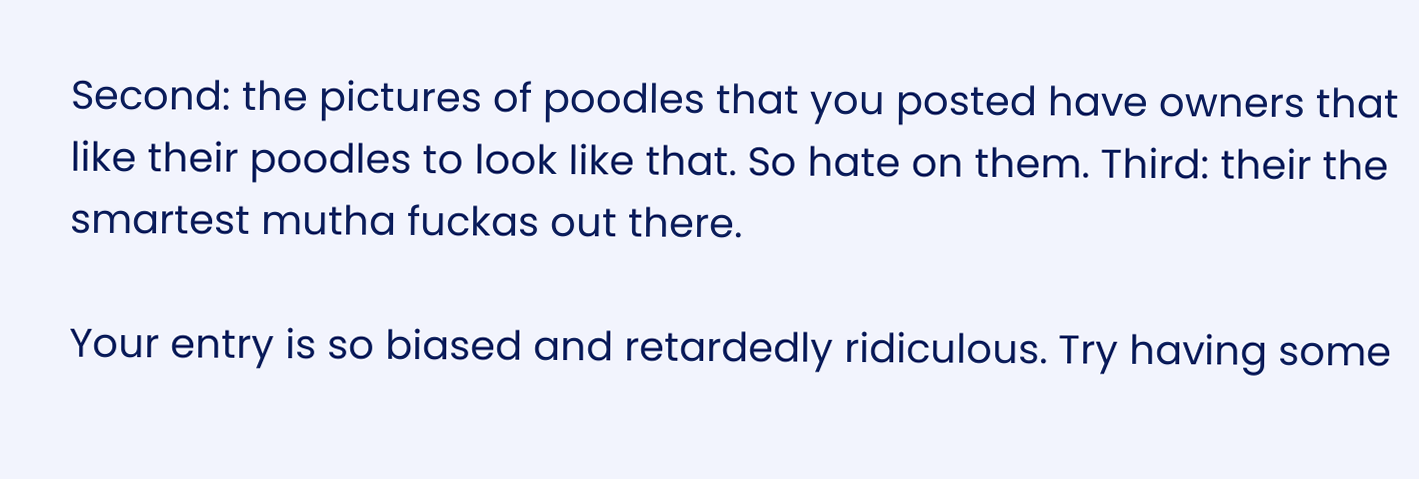Second: the pictures of poodles that you posted have owners that like their poodles to look like that. So hate on them. Third: their the smartest mutha fuckas out there.

Your entry is so biased and retardedly ridiculous. Try having some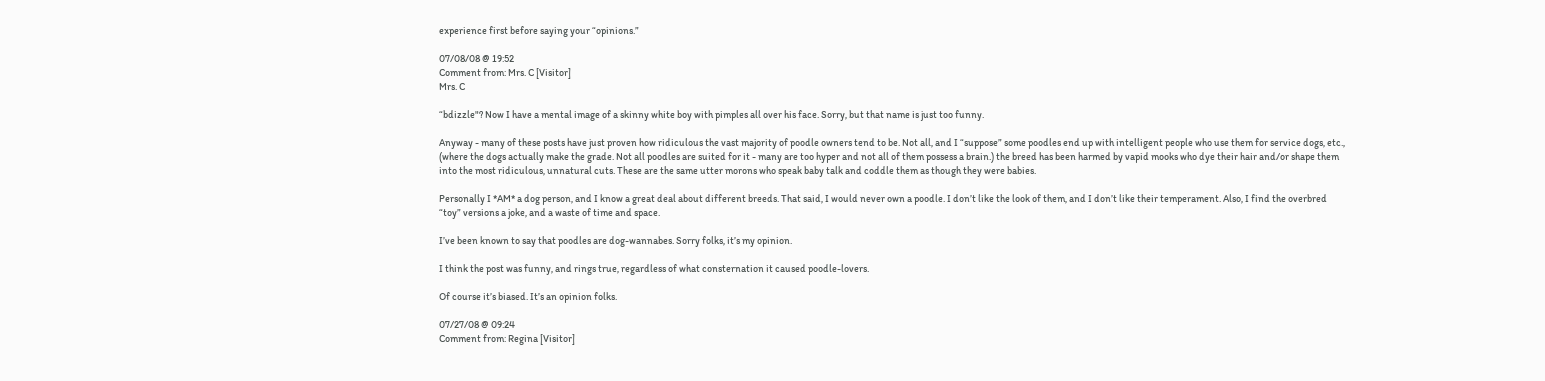experience first before saying your “opinions.”

07/08/08 @ 19:52
Comment from: Mrs. C [Visitor]
Mrs. C

“bdizzle"? Now I have a mental image of a skinny white boy with pimples all over his face. Sorry, but that name is just too funny.

Anyway - many of these posts have just proven how ridiculous the vast majority of poodle owners tend to be. Not all, and I “suppose” some poodles end up with intelligent people who use them for service dogs, etc., (where the dogs actually make the grade. Not all poodles are suited for it - many are too hyper and not all of them possess a brain.) the breed has been harmed by vapid mooks who dye their hair and/or shape them into the most ridiculous, unnatural cuts. These are the same utter morons who speak baby talk and coddle them as though they were babies.

Personally I *AM* a dog person, and I know a great deal about different breeds. That said, I would never own a poodle. I don’t like the look of them, and I don’t like their temperament. Also, I find the overbred “toy” versions a joke, and a waste of time and space.

I’ve been known to say that poodles are dog-wannabes. Sorry folks, it’s my opinion.

I think the post was funny, and rings true, regardless of what consternation it caused poodle-lovers.

Of course it’s biased. It’s an opinion folks.

07/27/08 @ 09:24
Comment from: Regina [Visitor]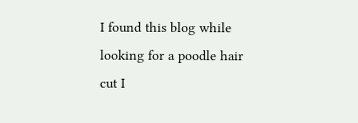I found this blog while looking for a poodle hair cut I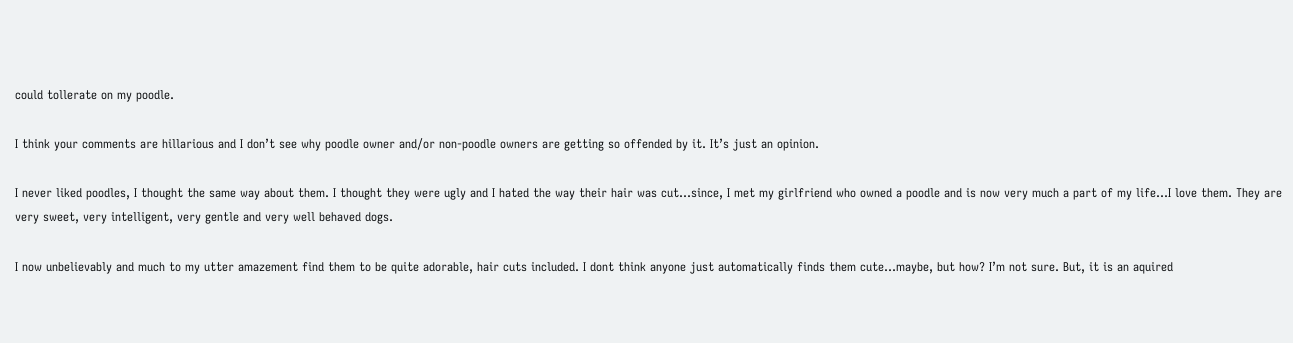could tollerate on my poodle.

I think your comments are hillarious and I don’t see why poodle owner and/or non-poodle owners are getting so offended by it. It’s just an opinion.

I never liked poodles, I thought the same way about them. I thought they were ugly and I hated the way their hair was cut…since, I met my girlfriend who owned a poodle and is now very much a part of my life…I love them. They are very sweet, very intelligent, very gentle and very well behaved dogs.

I now unbelievably and much to my utter amazement find them to be quite adorable, hair cuts included. I dont think anyone just automatically finds them cute…maybe, but how? I’m not sure. But, it is an aquired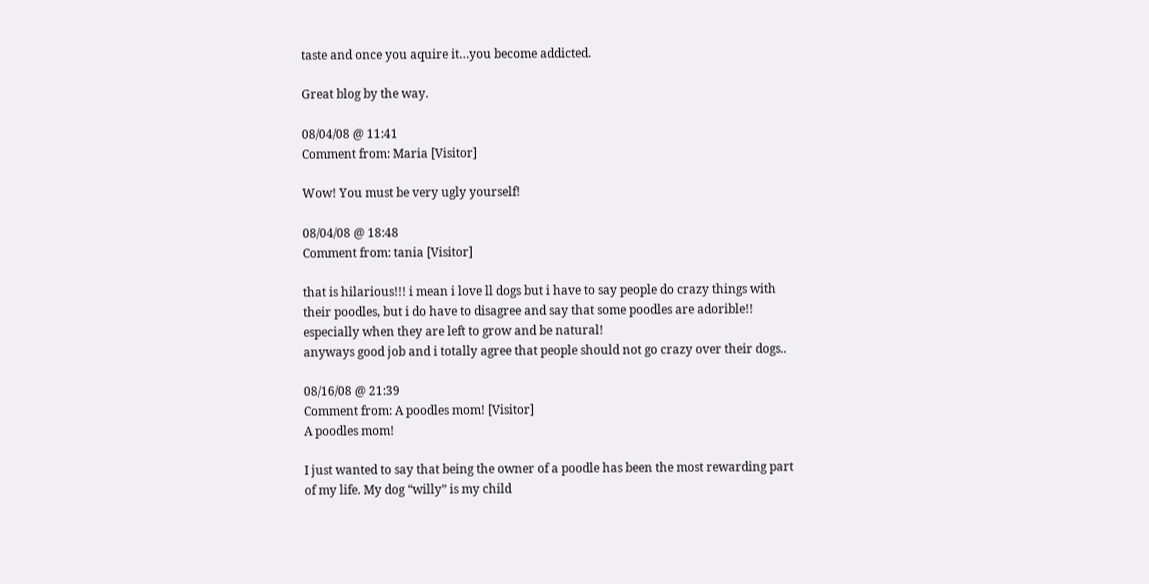taste and once you aquire it…you become addicted.

Great blog by the way.

08/04/08 @ 11:41
Comment from: Maria [Visitor]

Wow! You must be very ugly yourself!

08/04/08 @ 18:48
Comment from: tania [Visitor]

that is hilarious!!! i mean i love ll dogs but i have to say people do crazy things with their poodles, but i do have to disagree and say that some poodles are adorible!! especially when they are left to grow and be natural!
anyways good job and i totally agree that people should not go crazy over their dogs..

08/16/08 @ 21:39
Comment from: A poodles mom! [Visitor]
A poodles mom!

I just wanted to say that being the owner of a poodle has been the most rewarding part of my life. My dog “willy” is my child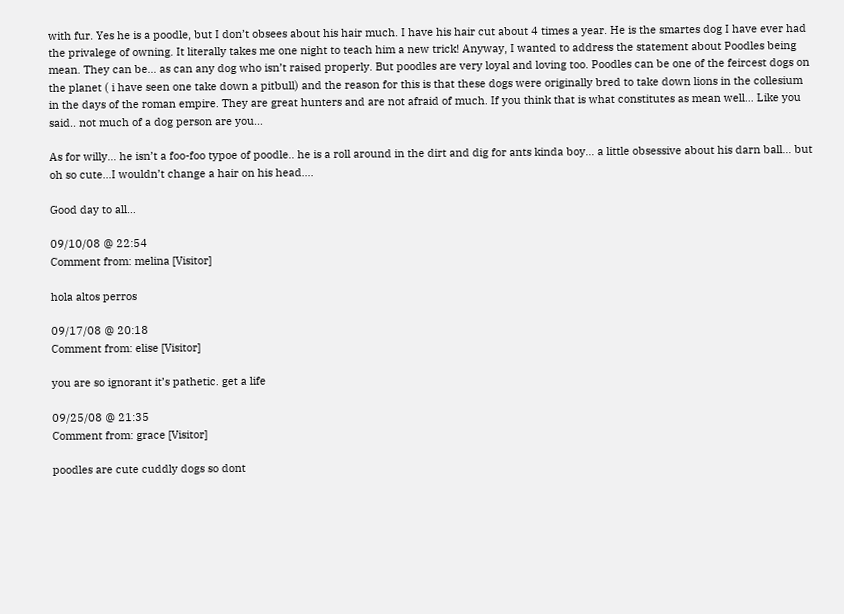with fur. Yes he is a poodle, but I don’t obsees about his hair much. I have his hair cut about 4 times a year. He is the smartes dog I have ever had the privalege of owning. It literally takes me one night to teach him a new trick! Anyway, I wanted to address the statement about Poodles being mean. They can be… as can any dog who isn’t raised properly. But poodles are very loyal and loving too. Poodles can be one of the feircest dogs on the planet ( i have seen one take down a pitbull) and the reason for this is that these dogs were originally bred to take down lions in the collesium in the days of the roman empire. They are great hunters and are not afraid of much. If you think that is what constitutes as mean well… Like you said.. not much of a dog person are you…

As for willy… he isn’t a foo-foo typoe of poodle.. he is a roll around in the dirt and dig for ants kinda boy… a little obsessive about his darn ball… but oh so cute…I wouldn’t change a hair on his head….

Good day to all…

09/10/08 @ 22:54
Comment from: melina [Visitor]

hola altos perros

09/17/08 @ 20:18
Comment from: elise [Visitor]

you are so ignorant it’s pathetic. get a life

09/25/08 @ 21:35
Comment from: grace [Visitor]

poodles are cute cuddly dogs so dont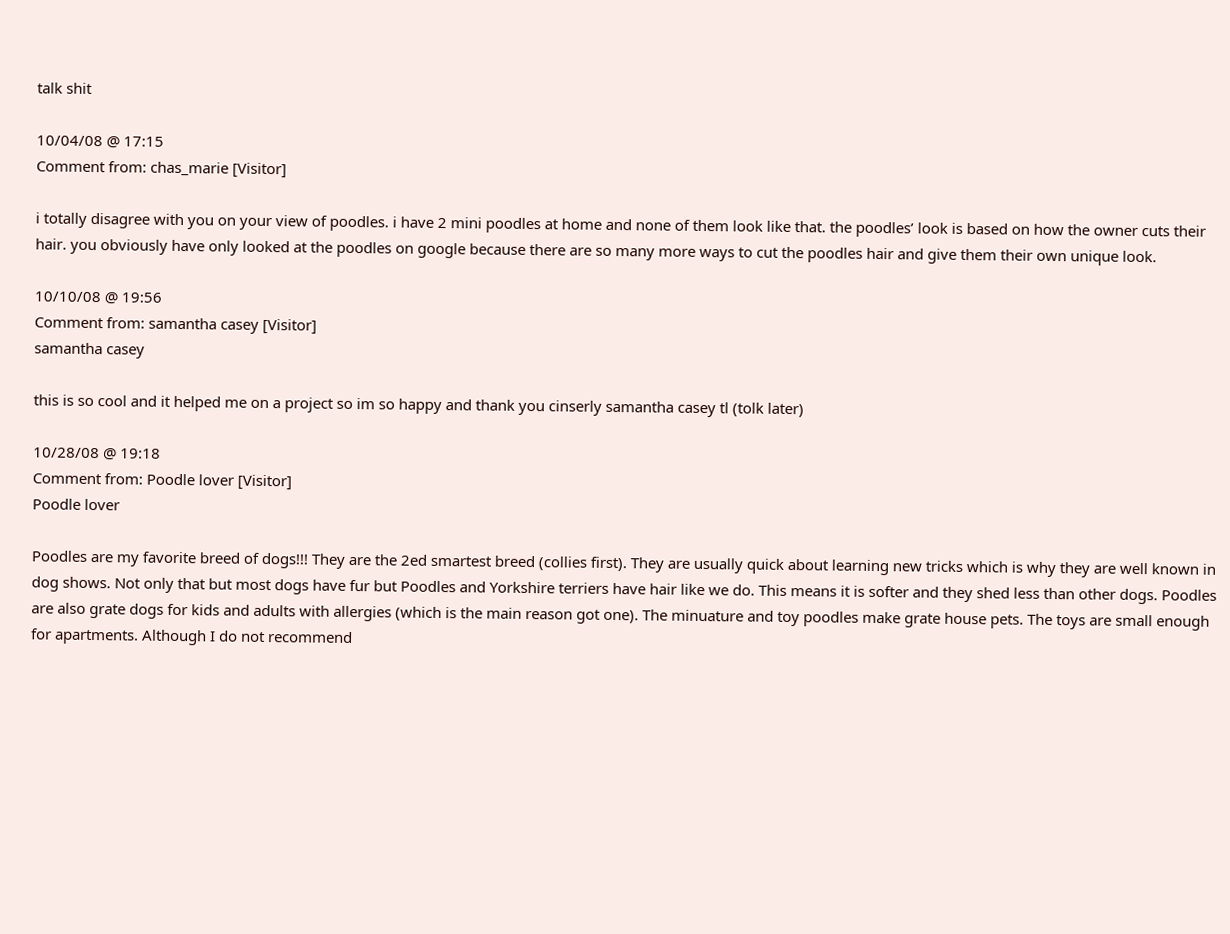talk shit

10/04/08 @ 17:15
Comment from: chas_marie [Visitor]

i totally disagree with you on your view of poodles. i have 2 mini poodles at home and none of them look like that. the poodles’ look is based on how the owner cuts their hair. you obviously have only looked at the poodles on google because there are so many more ways to cut the poodles hair and give them their own unique look.

10/10/08 @ 19:56
Comment from: samantha casey [Visitor]
samantha casey

this is so cool and it helped me on a project so im so happy and thank you cinserly samantha casey tl (tolk later)

10/28/08 @ 19:18
Comment from: Poodle lover [Visitor]
Poodle lover

Poodles are my favorite breed of dogs!!! They are the 2ed smartest breed (collies first). They are usually quick about learning new tricks which is why they are well known in dog shows. Not only that but most dogs have fur but Poodles and Yorkshire terriers have hair like we do. This means it is softer and they shed less than other dogs. Poodles are also grate dogs for kids and adults with allergies (which is the main reason got one). The minuature and toy poodles make grate house pets. The toys are small enough for apartments. Although I do not recommend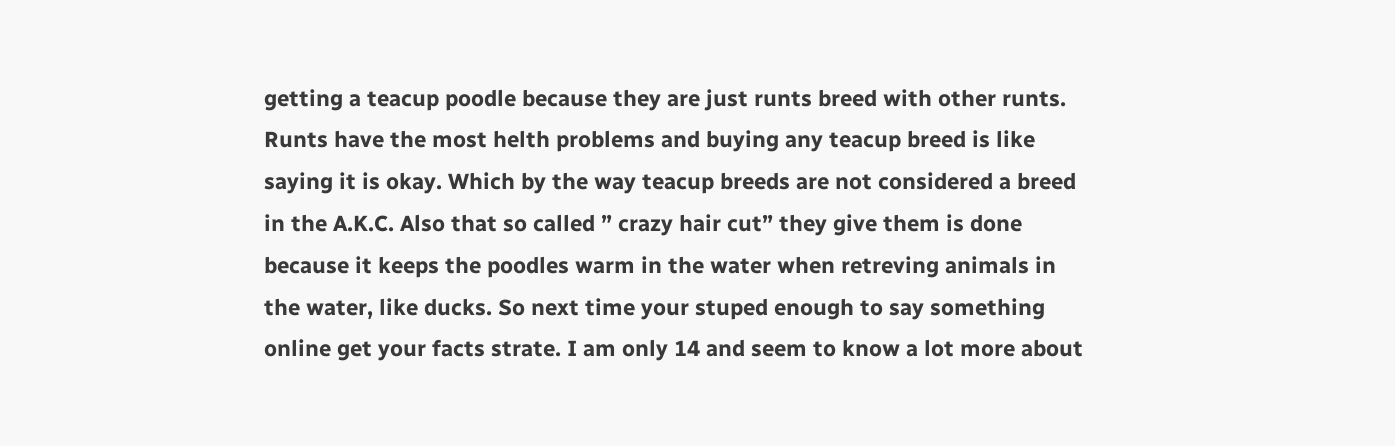getting a teacup poodle because they are just runts breed with other runts. Runts have the most helth problems and buying any teacup breed is like saying it is okay. Which by the way teacup breeds are not considered a breed in the A.K.C. Also that so called ” crazy hair cut” they give them is done because it keeps the poodles warm in the water when retreving animals in the water, like ducks. So next time your stuped enough to say something online get your facts strate. I am only 14 and seem to know a lot more about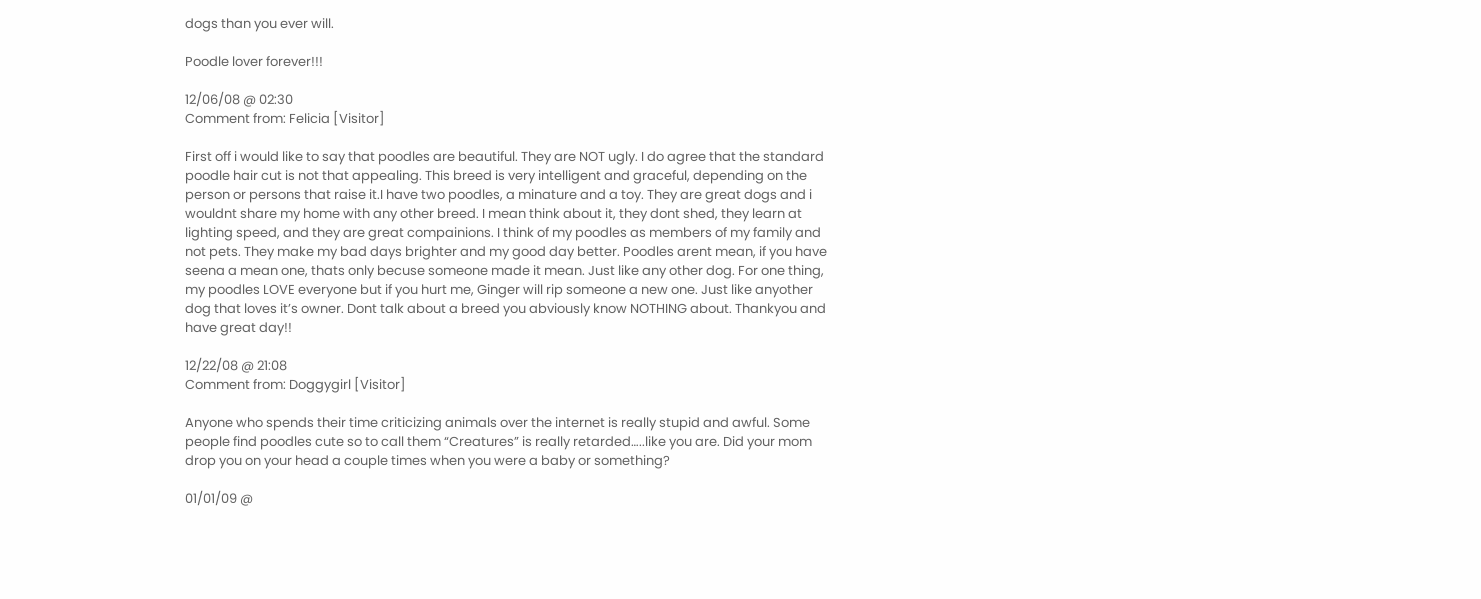dogs than you ever will.

Poodle lover forever!!!

12/06/08 @ 02:30
Comment from: Felicia [Visitor]

First off i would like to say that poodles are beautiful. They are NOT ugly. I do agree that the standard poodle hair cut is not that appealing. This breed is very intelligent and graceful, depending on the person or persons that raise it.I have two poodles, a minature and a toy. They are great dogs and i wouldnt share my home with any other breed. I mean think about it, they dont shed, they learn at lighting speed, and they are great compainions. I think of my poodles as members of my family and not pets. They make my bad days brighter and my good day better. Poodles arent mean, if you have seena a mean one, thats only becuse someone made it mean. Just like any other dog. For one thing, my poodles LOVE everyone but if you hurt me, Ginger will rip someone a new one. Just like anyother dog that loves it’s owner. Dont talk about a breed you abviously know NOTHING about. Thankyou and have great day!!

12/22/08 @ 21:08
Comment from: Doggygirl [Visitor]

Anyone who spends their time criticizing animals over the internet is really stupid and awful. Some people find poodles cute so to call them “Creatures” is really retarded…..like you are. Did your mom drop you on your head a couple times when you were a baby or something?

01/01/09 @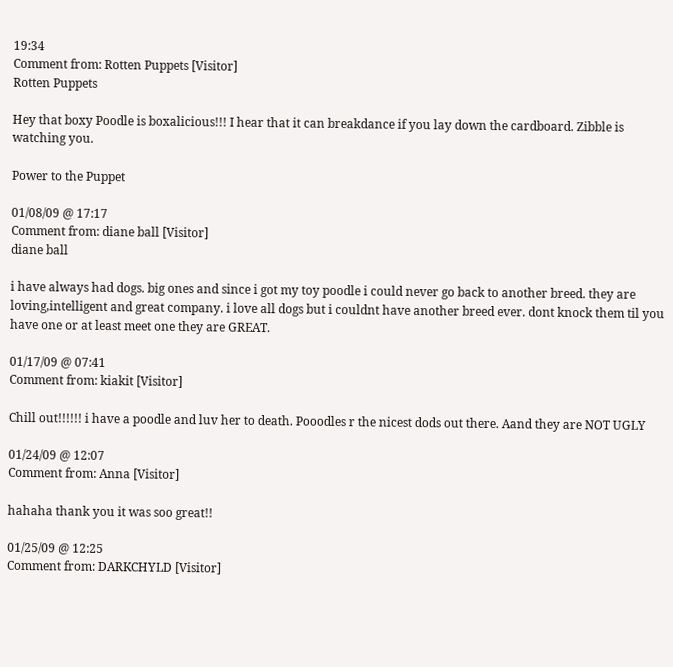19:34
Comment from: Rotten Puppets [Visitor]
Rotten Puppets

Hey that boxy Poodle is boxalicious!!! I hear that it can breakdance if you lay down the cardboard. Zibble is watching you.

Power to the Puppet

01/08/09 @ 17:17
Comment from: diane ball [Visitor]
diane ball

i have always had dogs. big ones and since i got my toy poodle i could never go back to another breed. they are loving,intelligent and great company. i love all dogs but i couldnt have another breed ever. dont knock them til you have one or at least meet one they are GREAT.

01/17/09 @ 07:41
Comment from: kiakit [Visitor]

Chill out!!!!!! i have a poodle and luv her to death. Pooodles r the nicest dods out there. Aand they are NOT UGLY

01/24/09 @ 12:07
Comment from: Anna [Visitor]

hahaha thank you it was soo great!!

01/25/09 @ 12:25
Comment from: DARKCHYLD [Visitor]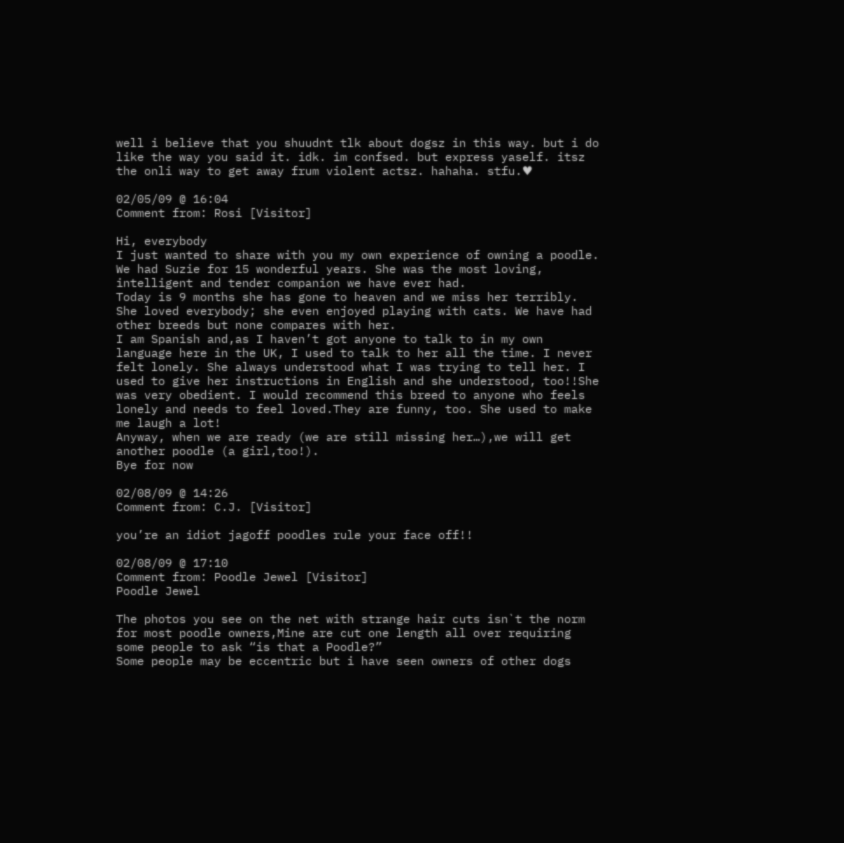well i believe that you shuudnt tlk about dogsz in this way. but i do like the way you said it. idk. im confsed. but express yaself. itsz the onli way to get away frum violent actsz. hahaha. stfu.♥

02/05/09 @ 16:04
Comment from: Rosi [Visitor]

Hi, everybody
I just wanted to share with you my own experience of owning a poodle.
We had Suzie for 15 wonderful years. She was the most loving, intelligent and tender companion we have ever had.
Today is 9 months she has gone to heaven and we miss her terribly. She loved everybody; she even enjoyed playing with cats. We have had other breeds but none compares with her.
I am Spanish and,as I haven’t got anyone to talk to in my own language here in the UK, I used to talk to her all the time. I never felt lonely. She always understood what I was trying to tell her. I used to give her instructions in English and she understood, too!!She was very obedient. I would recommend this breed to anyone who feels lonely and needs to feel loved.They are funny, too. She used to make me laugh a lot!
Anyway, when we are ready (we are still missing her…),we will get another poodle (a girl,too!).
Bye for now

02/08/09 @ 14:26
Comment from: C.J. [Visitor]

you’re an idiot jagoff poodles rule your face off!!

02/08/09 @ 17:10
Comment from: Poodle Jewel [Visitor]
Poodle Jewel

The photos you see on the net with strange hair cuts isn`t the norm for most poodle owners,Mine are cut one length all over requiring some people to ask “is that a Poodle?”
Some people may be eccentric but i have seen owners of other dogs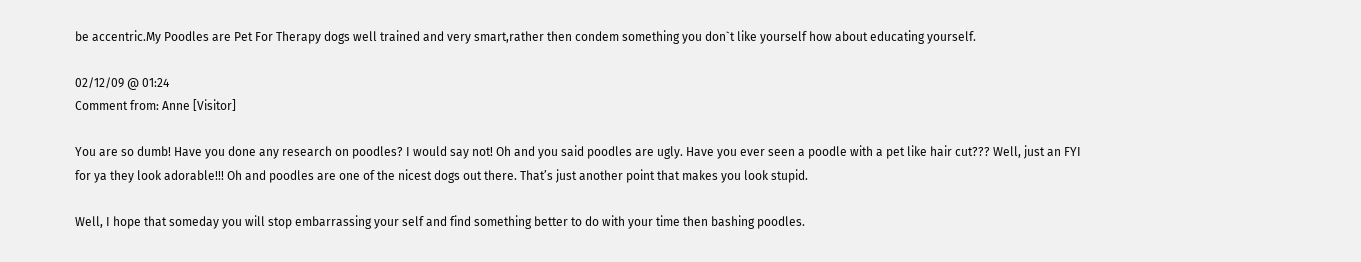be accentric.My Poodles are Pet For Therapy dogs well trained and very smart,rather then condem something you don`t like yourself how about educating yourself.

02/12/09 @ 01:24
Comment from: Anne [Visitor]

You are so dumb! Have you done any research on poodles? I would say not! Oh and you said poodles are ugly. Have you ever seen a poodle with a pet like hair cut??? Well, just an FYI for ya they look adorable!!! Oh and poodles are one of the nicest dogs out there. That’s just another point that makes you look stupid.

Well, I hope that someday you will stop embarrassing your self and find something better to do with your time then bashing poodles.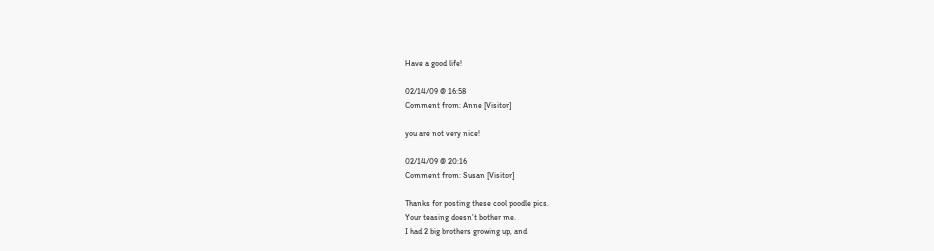Have a good life!

02/14/09 @ 16:58
Comment from: Anne [Visitor]

you are not very nice!

02/14/09 @ 20:16
Comment from: Susan [Visitor]

Thanks for posting these cool poodle pics.
Your teasing doesn’t bother me.
I had 2 big brothers growing up, and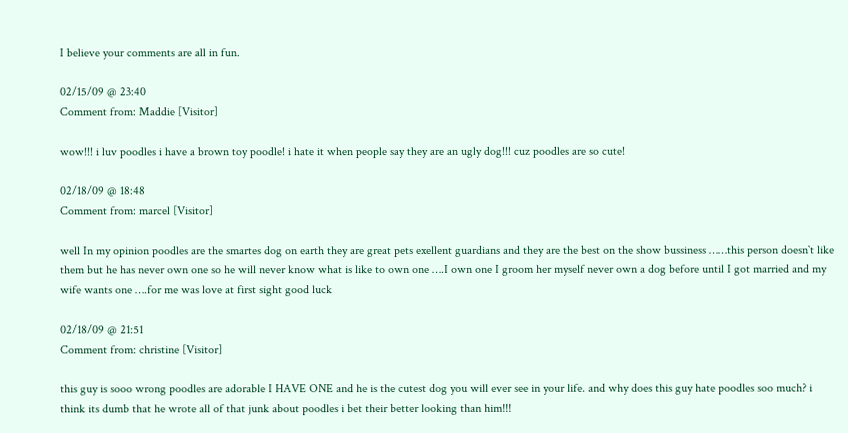I believe your comments are all in fun.

02/15/09 @ 23:40
Comment from: Maddie [Visitor]

wow!!! i luv poodles i have a brown toy poodle! i hate it when people say they are an ugly dog!!! cuz poodles are so cute!

02/18/09 @ 18:48
Comment from: marcel [Visitor]

well In my opinion poodles are the smartes dog on earth they are great pets exellent guardians and they are the best on the show bussiness ……this person doesn`t like them but he has never own one so he will never know what is like to own one ….I own one I groom her myself never own a dog before until I got married and my wife wants one ….for me was love at first sight good luck

02/18/09 @ 21:51
Comment from: christine [Visitor]

this guy is sooo wrong poodles are adorable I HAVE ONE and he is the cutest dog you will ever see in your life. and why does this guy hate poodles soo much? i think its dumb that he wrote all of that junk about poodles i bet their better looking than him!!!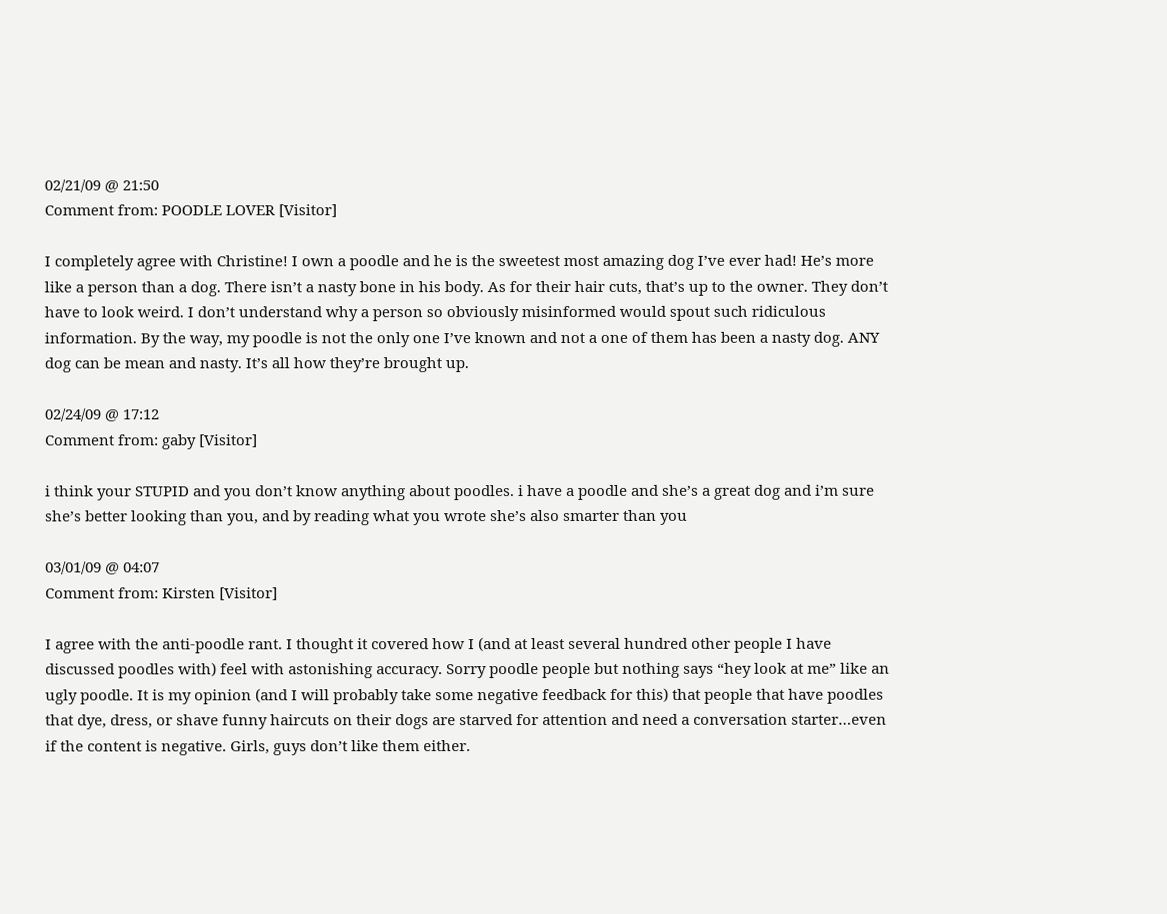02/21/09 @ 21:50
Comment from: POODLE LOVER [Visitor]

I completely agree with Christine! I own a poodle and he is the sweetest most amazing dog I’ve ever had! He’s more like a person than a dog. There isn’t a nasty bone in his body. As for their hair cuts, that’s up to the owner. They don’t have to look weird. I don’t understand why a person so obviously misinformed would spout such ridiculous information. By the way, my poodle is not the only one I’ve known and not a one of them has been a nasty dog. ANY dog can be mean and nasty. It’s all how they’re brought up.

02/24/09 @ 17:12
Comment from: gaby [Visitor]

i think your STUPID and you don’t know anything about poodles. i have a poodle and she’s a great dog and i’m sure she’s better looking than you, and by reading what you wrote she’s also smarter than you

03/01/09 @ 04:07
Comment from: Kirsten [Visitor]

I agree with the anti-poodle rant. I thought it covered how I (and at least several hundred other people I have discussed poodles with) feel with astonishing accuracy. Sorry poodle people but nothing says “hey look at me” like an ugly poodle. It is my opinion (and I will probably take some negative feedback for this) that people that have poodles that dye, dress, or shave funny haircuts on their dogs are starved for attention and need a conversation starter…even if the content is negative. Girls, guys don’t like them either.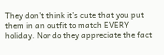They don’t think it’s cute that you put them in an outfit to match EVERY holiday. Nor do they appreciate the fact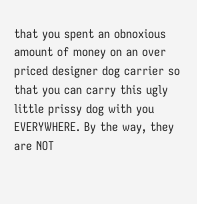that you spent an obnoxious amount of money on an over priced designer dog carrier so that you can carry this ugly little prissy dog with you EVERYWHERE. By the way, they are NOT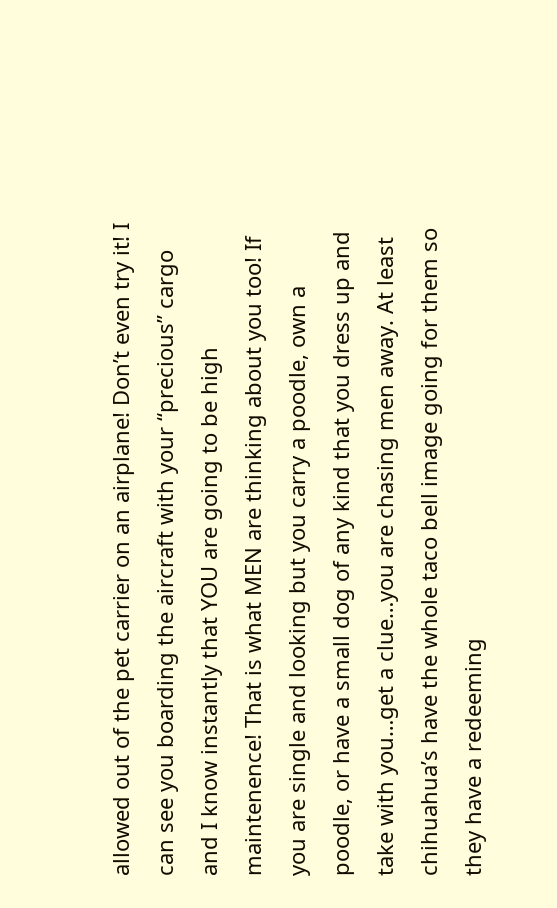allowed out of the pet carrier on an airplane! Don’t even try it! I can see you boarding the aircraft with your “precious” cargo and I know instantly that YOU are going to be high maintenence! That is what MEN are thinking about you too! If you are single and looking but you carry a poodle, own a poodle, or have a small dog of any kind that you dress up and take with you…get a clue…you are chasing men away. At least chihuahua’s have the whole taco bell image going for them so they have a redeeming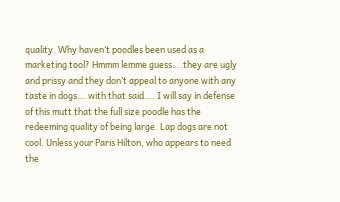quality. Why haven’t poodles been used as a marketing tool? Hmmm lemme guess….they are ugly and prissy and they don’t appeal to anyone with any taste in dogs….with that said…. I will say in defense of this mutt that the full size poodle has the redeeming quality of being large. Lap dogs are not cool. Unless your Paris Hilton, who appears to need the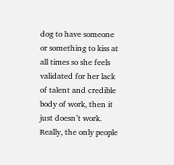dog to have someone or something to kiss at all times so she feels validated for her lack of talent and credible body of work, then it just doesn’t work. Really, the only people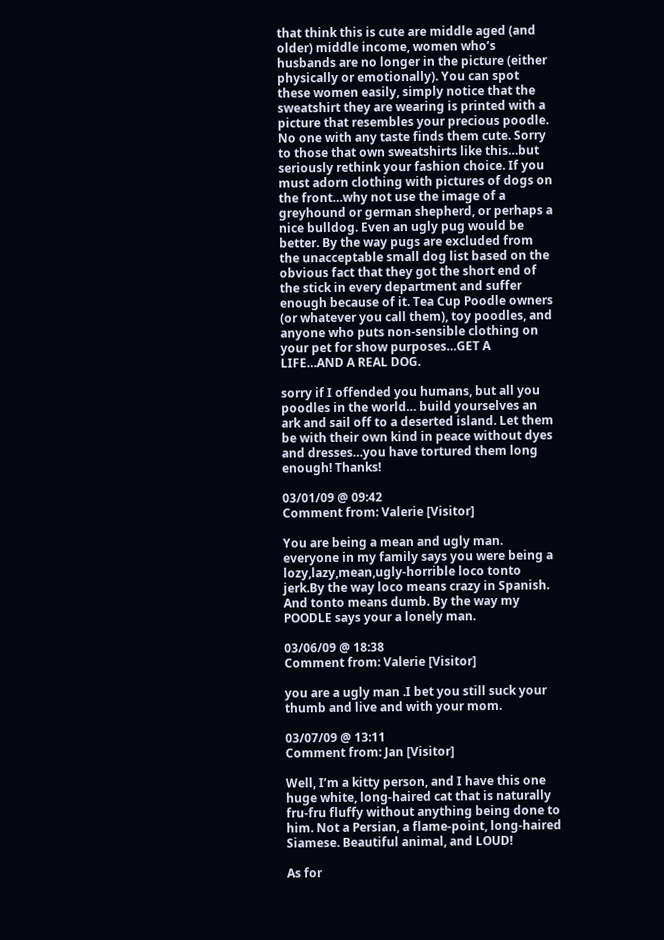that think this is cute are middle aged (and older) middle income, women who’s husbands are no longer in the picture (either physically or emotionally). You can spot these women easily, simply notice that the sweatshirt they are wearing is printed with a picture that resembles your precious poodle. No one with any taste finds them cute. Sorry to those that own sweatshirts like this…but seriously rethink your fashion choice. If you must adorn clothing with pictures of dogs on the front…why not use the image of a greyhound or german shepherd, or perhaps a nice bulldog. Even an ugly pug would be better. By the way pugs are excluded from the unacceptable small dog list based on the obvious fact that they got the short end of the stick in every department and suffer enough because of it. Tea Cup Poodle owners (or whatever you call them), toy poodles, and anyone who puts non-sensible clothing on your pet for show purposes…GET A LIFE…AND A REAL DOG.

sorry if I offended you humans, but all you poodles in the world… build yourselves an ark and sail off to a deserted island. Let them be with their own kind in peace without dyes and dresses…you have tortured them long enough! Thanks!

03/01/09 @ 09:42
Comment from: Valerie [Visitor]

You are being a mean and ugly man. everyone in my family says you were being a lozy,lazy,mean,ugly-horrible loco tonto jerk.By the way loco means crazy in Spanish. And tonto means dumb. By the way my POODLE says your a lonely man.

03/06/09 @ 18:38
Comment from: Valerie [Visitor]

you are a ugly man .I bet you still suck your thumb and live and with your mom.

03/07/09 @ 13:11
Comment from: Jan [Visitor]

Well, I’m a kitty person, and I have this one huge white, long-haired cat that is naturally fru-fru fluffy without anything being done to him. Not a Persian, a flame-point, long-haired Siamese. Beautiful animal, and LOUD!

As for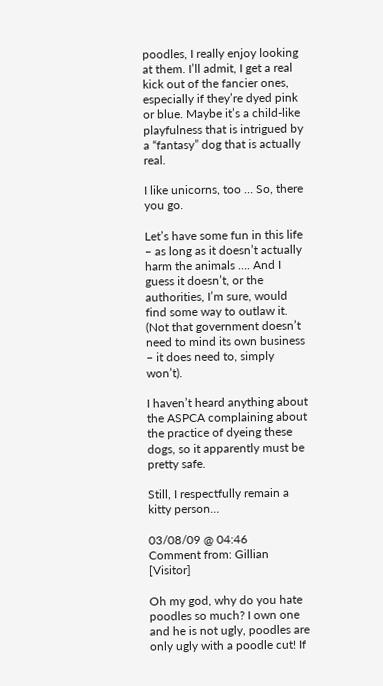poodles, I really enjoy looking at them. I’ll admit, I get a real kick out of the fancier ones, especially if they’re dyed pink or blue. Maybe it’s a child-like playfulness that is intrigued by a “fantasy” dog that is actually real.

I like unicorns, too … So, there you go.

Let’s have some fun in this life – as long as it doesn’t actually harm the animals …. And I guess it doesn’t, or the authorities, I’m sure, would find some way to outlaw it. (Not that government doesn’t need to mind its own business – it does need to, simply won’t).

I haven’t heard anything about the ASPCA complaining about the practice of dyeing these dogs, so it apparently must be pretty safe.

Still, I respectfully remain a kitty person…

03/08/09 @ 04:46
Comment from: Gillian [Visitor]

Oh my god, why do you hate poodles so much? I own one and he is not ugly, poodles are only ugly with a poodle cut! If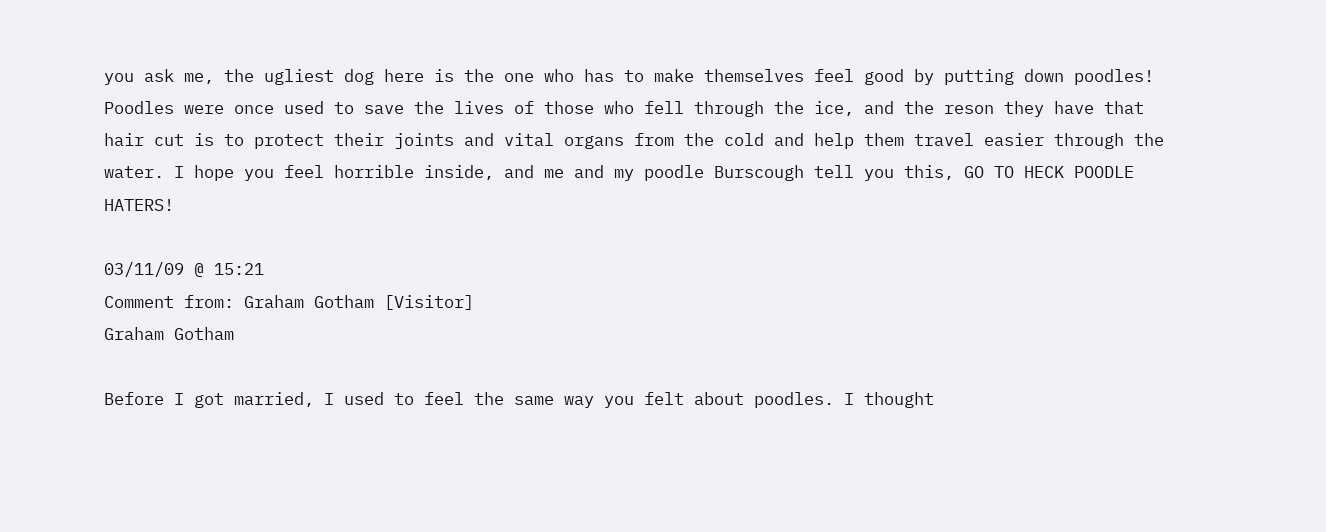you ask me, the ugliest dog here is the one who has to make themselves feel good by putting down poodles! Poodles were once used to save the lives of those who fell through the ice, and the reson they have that hair cut is to protect their joints and vital organs from the cold and help them travel easier through the water. I hope you feel horrible inside, and me and my poodle Burscough tell you this, GO TO HECK POODLE HATERS!

03/11/09 @ 15:21
Comment from: Graham Gotham [Visitor]
Graham Gotham

Before I got married, I used to feel the same way you felt about poodles. I thought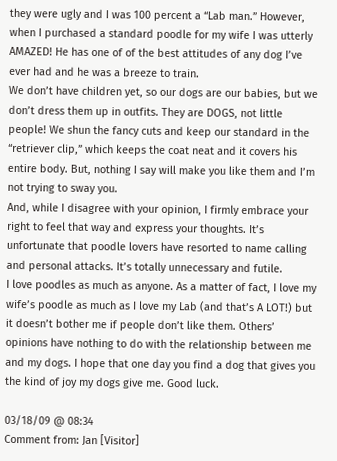they were ugly and I was 100 percent a “Lab man.” However, when I purchased a standard poodle for my wife I was utterly AMAZED! He has one of of the best attitudes of any dog I’ve ever had and he was a breeze to train.
We don’t have children yet, so our dogs are our babies, but we don’t dress them up in outfits. They are DOGS, not little people! We shun the fancy cuts and keep our standard in the “retriever clip,” which keeps the coat neat and it covers his entire body. But, nothing I say will make you like them and I’m not trying to sway you.
And, while I disagree with your opinion, I firmly embrace your right to feel that way and express your thoughts. It’s unfortunate that poodle lovers have resorted to name calling and personal attacks. It’s totally unnecessary and futile.
I love poodles as much as anyone. As a matter of fact, I love my wife’s poodle as much as I love my Lab (and that’s A LOT!) but it doesn’t bother me if people don’t like them. Others’ opinions have nothing to do with the relationship between me and my dogs. I hope that one day you find a dog that gives you the kind of joy my dogs give me. Good luck.

03/18/09 @ 08:34
Comment from: Jan [Visitor]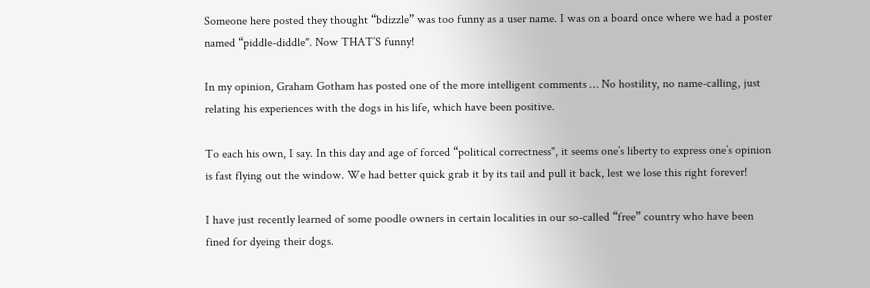Someone here posted they thought “bdizzle” was too funny as a user name. I was on a board once where we had a poster named “piddle-diddle". Now THAT’S funny!

In my opinion, Graham Gotham has posted one of the more intelligent comments … No hostility, no name-calling, just relating his experiences with the dogs in his life, which have been positive.

To each his own, I say. In this day and age of forced “political correctness", it seems one’s liberty to express one’s opinion is fast flying out the window. We had better quick grab it by its tail and pull it back, lest we lose this right forever!

I have just recently learned of some poodle owners in certain localities in our so-called “free” country who have been fined for dyeing their dogs.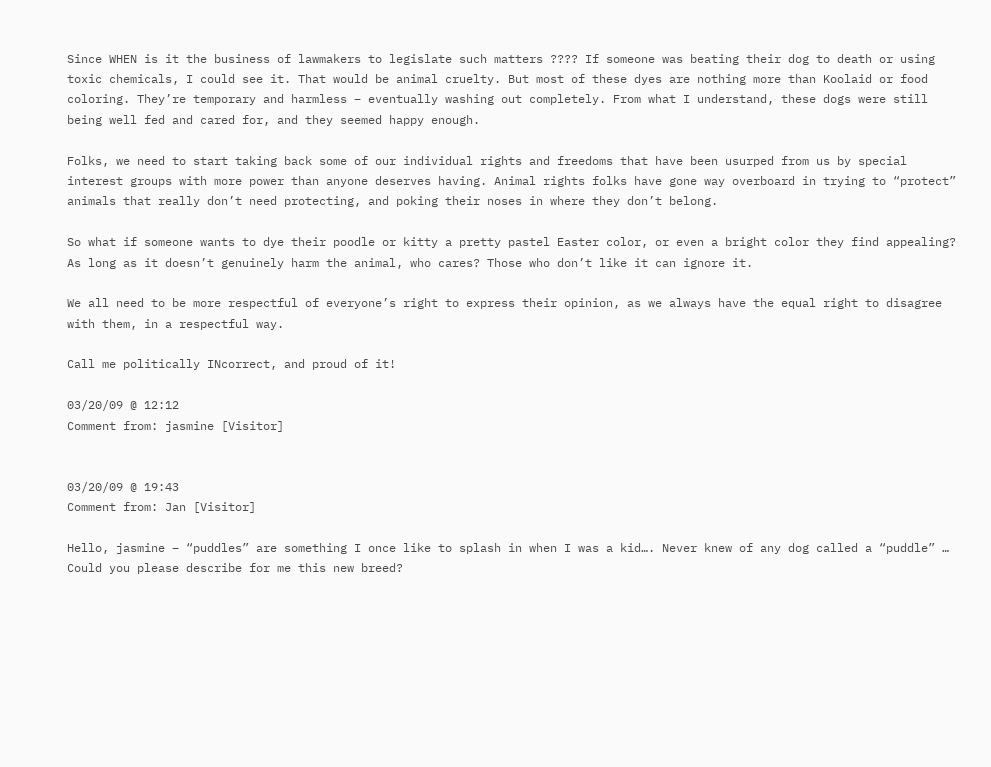Since WHEN is it the business of lawmakers to legislate such matters ???? If someone was beating their dog to death or using toxic chemicals, I could see it. That would be animal cruelty. But most of these dyes are nothing more than Koolaid or food coloring. They’re temporary and harmless – eventually washing out completely. From what I understand, these dogs were still being well fed and cared for, and they seemed happy enough.

Folks, we need to start taking back some of our individual rights and freedoms that have been usurped from us by special interest groups with more power than anyone deserves having. Animal rights folks have gone way overboard in trying to “protect” animals that really don’t need protecting, and poking their noses in where they don’t belong.

So what if someone wants to dye their poodle or kitty a pretty pastel Easter color, or even a bright color they find appealing? As long as it doesn’t genuinely harm the animal, who cares? Those who don’t like it can ignore it.

We all need to be more respectful of everyone’s right to express their opinion, as we always have the equal right to disagree with them, in a respectful way.

Call me politically INcorrect, and proud of it!

03/20/09 @ 12:12
Comment from: jasmine [Visitor]


03/20/09 @ 19:43
Comment from: Jan [Visitor]

Hello, jasmine – “puddles” are something I once like to splash in when I was a kid…. Never knew of any dog called a “puddle” … Could you please describe for me this new breed?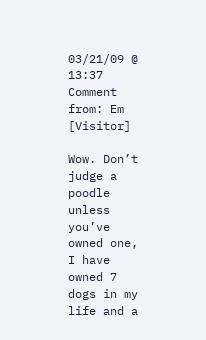03/21/09 @ 13:37
Comment from: Em [Visitor]

Wow. Don’t judge a poodle unless you’ve owned one, I have owned 7 dogs in my life and a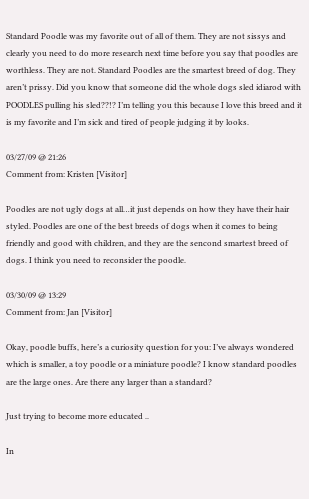Standard Poodle was my favorite out of all of them. They are not sissys and clearly you need to do more research next time before you say that poodles are worthless. They are not. Standard Poodles are the smartest breed of dog. They aren’t prissy. Did you know that someone did the whole dogs sled idiarod with POODLES pulling his sled??!? I’m telling you this because I love this breed and it is my favorite and I’m sick and tired of people judging it by looks.

03/27/09 @ 21:26
Comment from: Kristen [Visitor]

Poodles are not ugly dogs at all…it just depends on how they have their hair styled. Poodles are one of the best breeds of dogs when it comes to being friendly and good with children, and they are the sencond smartest breed of dogs. I think you need to reconsider the poodle.

03/30/09 @ 13:29
Comment from: Jan [Visitor]

Okay, poodle buffs, here’s a curiosity question for you: I’ve always wondered which is smaller, a toy poodle or a miniature poodle? I know standard poodles are the large ones. Are there any larger than a standard?

Just trying to become more educated ..

In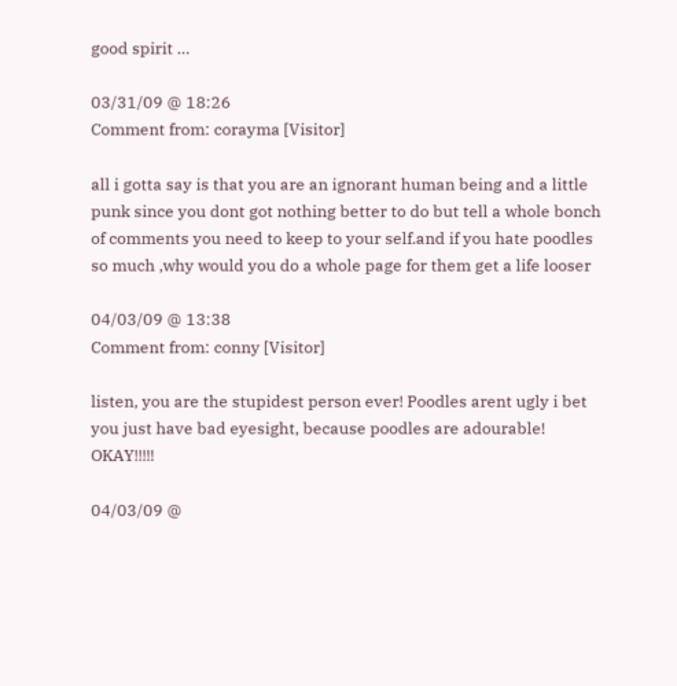good spirit …

03/31/09 @ 18:26
Comment from: corayma [Visitor]

all i gotta say is that you are an ignorant human being and a little punk since you dont got nothing better to do but tell a whole bonch of comments you need to keep to your self.and if you hate poodles so much ,why would you do a whole page for them get a life looser

04/03/09 @ 13:38
Comment from: conny [Visitor]

listen, you are the stupidest person ever! Poodles arent ugly i bet you just have bad eyesight, because poodles are adourable! OKAY!!!!!

04/03/09 @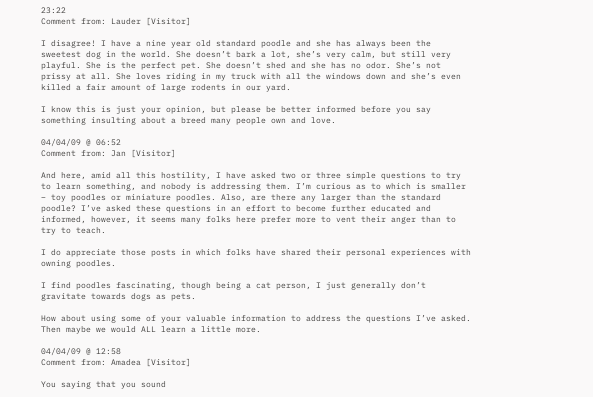23:22
Comment from: Lauder [Visitor]

I disagree! I have a nine year old standard poodle and she has always been the sweetest dog in the world. She doesn’t bark a lot, she’s very calm, but still very playful. She is the perfect pet. She doesn’t shed and she has no odor. She’s not prissy at all. She loves riding in my truck with all the windows down and she’s even killed a fair amount of large rodents in our yard.

I know this is just your opinion, but please be better informed before you say something insulting about a breed many people own and love.

04/04/09 @ 06:52
Comment from: Jan [Visitor]

And here, amid all this hostility, I have asked two or three simple questions to try to learn something, and nobody is addressing them. I’m curious as to which is smaller – toy poodles or miniature poodles. Also, are there any larger than the standard poodle? I’ve asked these questions in an effort to become further educated and informed, however, it seems many folks here prefer more to vent their anger than to try to teach.

I do appreciate those posts in which folks have shared their personal experiences with owning poodles.

I find poodles fascinating, though being a cat person, I just generally don’t gravitate towards dogs as pets.

How about using some of your valuable information to address the questions I’ve asked. Then maybe we would ALL learn a little more.

04/04/09 @ 12:58
Comment from: Amadea [Visitor]

You saying that you sound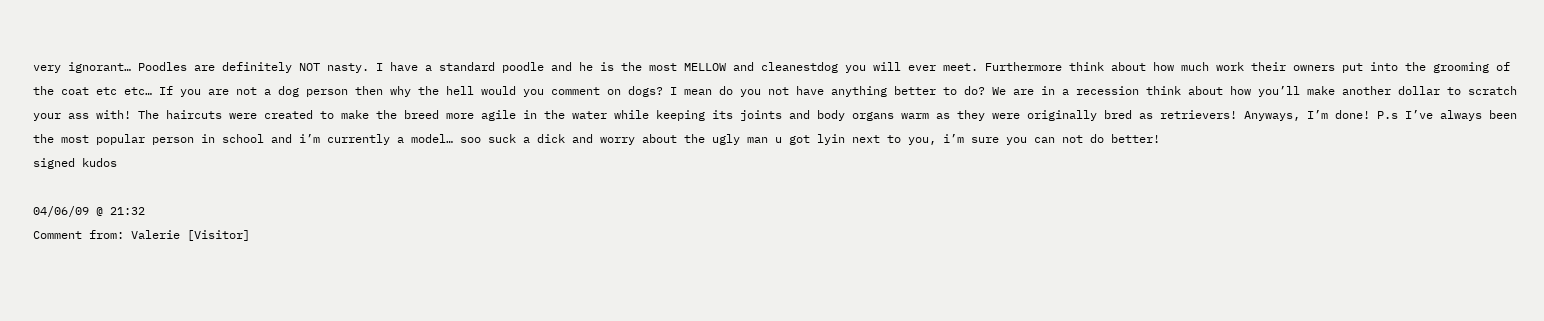very ignorant… Poodles are definitely NOT nasty. I have a standard poodle and he is the most MELLOW and cleanestdog you will ever meet. Furthermore think about how much work their owners put into the grooming of the coat etc etc… If you are not a dog person then why the hell would you comment on dogs? I mean do you not have anything better to do? We are in a recession think about how you’ll make another dollar to scratch your ass with! The haircuts were created to make the breed more agile in the water while keeping its joints and body organs warm as they were originally bred as retrievers! Anyways, I’m done! P.s I’ve always been the most popular person in school and i’m currently a model… soo suck a dick and worry about the ugly man u got lyin next to you, i’m sure you can not do better!
signed kudos

04/06/09 @ 21:32
Comment from: Valerie [Visitor]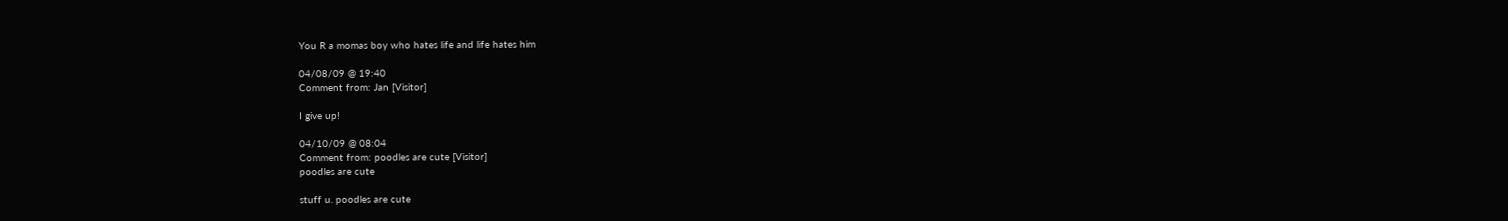You R a momas boy who hates life and life hates him

04/08/09 @ 19:40
Comment from: Jan [Visitor]

I give up!

04/10/09 @ 08:04
Comment from: poodles are cute [Visitor]
poodles are cute

stuff u. poodles are cute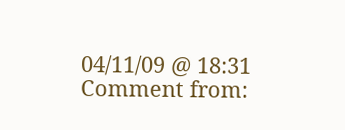04/11/09 @ 18:31
Comment from: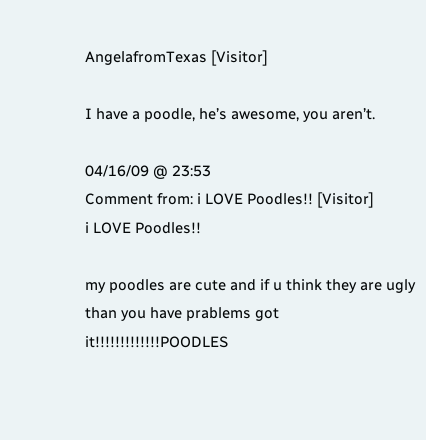AngelafromTexas [Visitor]

I have a poodle, he’s awesome, you aren’t.

04/16/09 @ 23:53
Comment from: i LOVE Poodles!! [Visitor]
i LOVE Poodles!!

my poodles are cute and if u think they are ugly than you have prablems got it!!!!!!!!!!!!!POODLES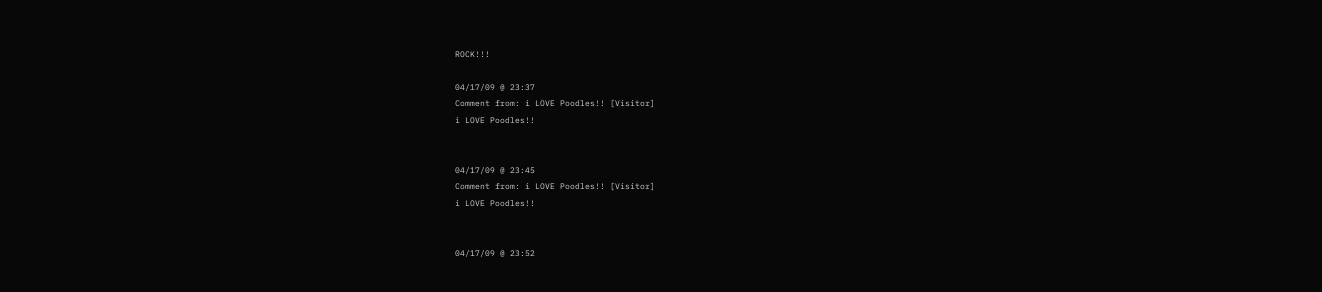ROCK!!!

04/17/09 @ 23:37
Comment from: i LOVE Poodles!! [Visitor]
i LOVE Poodles!!


04/17/09 @ 23:45
Comment from: i LOVE Poodles!! [Visitor]
i LOVE Poodles!!


04/17/09 @ 23:52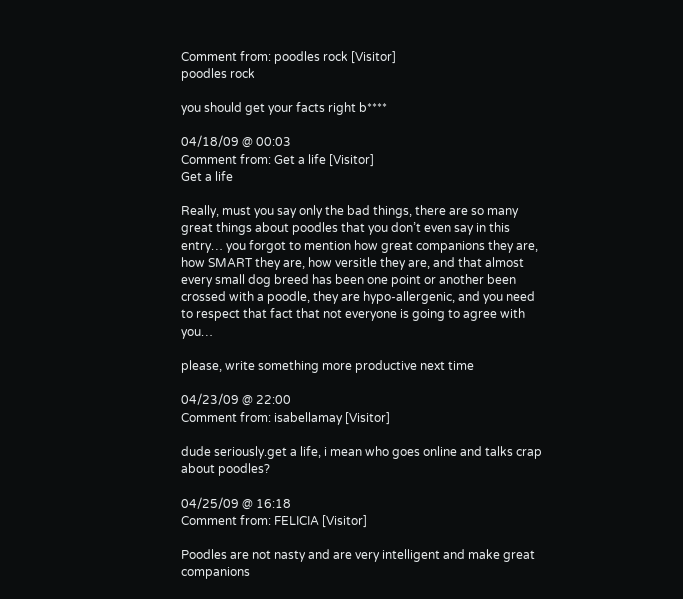Comment from: poodles rock [Visitor]
poodles rock

you should get your facts right b****

04/18/09 @ 00:03
Comment from: Get a life [Visitor]
Get a life

Really, must you say only the bad things, there are so many great things about poodles that you don’t even say in this entry… you forgot to mention how great companions they are, how SMART they are, how versitle they are, and that almost every small dog breed has been one point or another been crossed with a poodle, they are hypo-allergenic, and you need to respect that fact that not everyone is going to agree with you…

please, write something more productive next time

04/23/09 @ 22:00
Comment from: isabellamay [Visitor]

dude seriously.get a life, i mean who goes online and talks crap about poodles?

04/25/09 @ 16:18
Comment from: FELICIA [Visitor]

Poodles are not nasty and are very intelligent and make great companions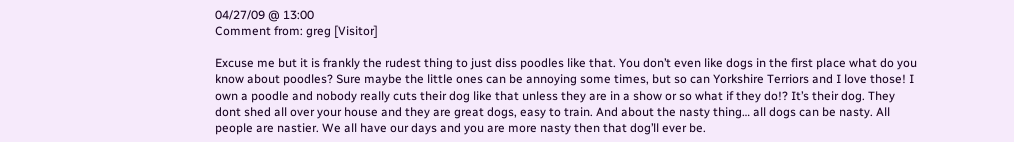04/27/09 @ 13:00
Comment from: greg [Visitor]

Excuse me but it is frankly the rudest thing to just diss poodles like that. You don’t even like dogs in the first place what do you know about poodles? Sure maybe the little ones can be annoying some times, but so can Yorkshire Terriors and I love those! I own a poodle and nobody really cuts their dog like that unless they are in a show or so what if they do!? It’s their dog. They dont shed all over your house and they are great dogs, easy to train. And about the nasty thing… all dogs can be nasty. All people are nastier. We all have our days and you are more nasty then that dog’ll ever be.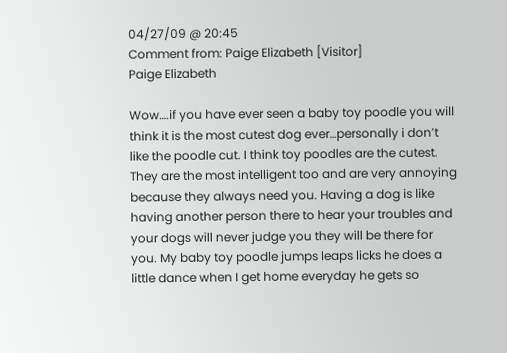04/27/09 @ 20:45
Comment from: Paige Elizabeth [Visitor]
Paige Elizabeth

Wow….if you have ever seen a baby toy poodle you will think it is the most cutest dog ever…personally i don’t like the poodle cut. I think toy poodles are the cutest. They are the most intelligent too and are very annoying because they always need you. Having a dog is like having another person there to hear your troubles and your dogs will never judge you they will be there for you. My baby toy poodle jumps leaps licks he does a little dance when I get home everyday he gets so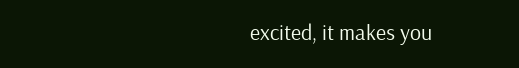excited, it makes you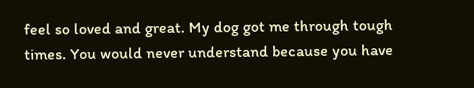feel so loved and great. My dog got me through tough times. You would never understand because you have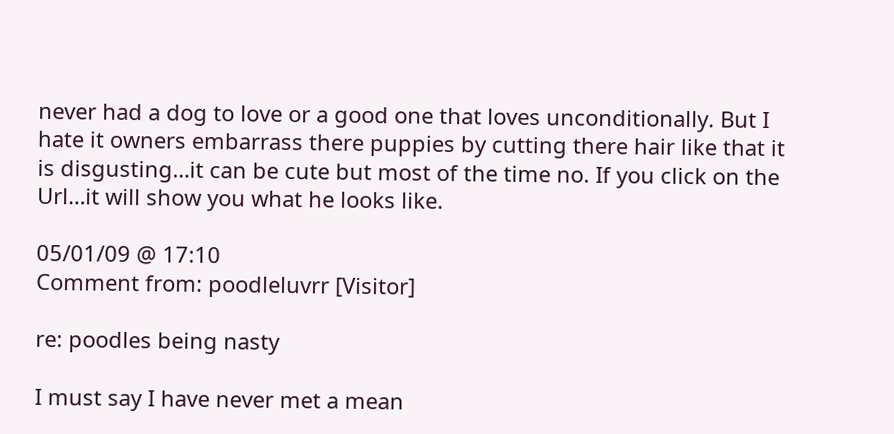never had a dog to love or a good one that loves unconditionally. But I hate it owners embarrass there puppies by cutting there hair like that it is disgusting…it can be cute but most of the time no. If you click on the Url…it will show you what he looks like.

05/01/09 @ 17:10
Comment from: poodleluvrr [Visitor]

re: poodles being nasty

I must say I have never met a mean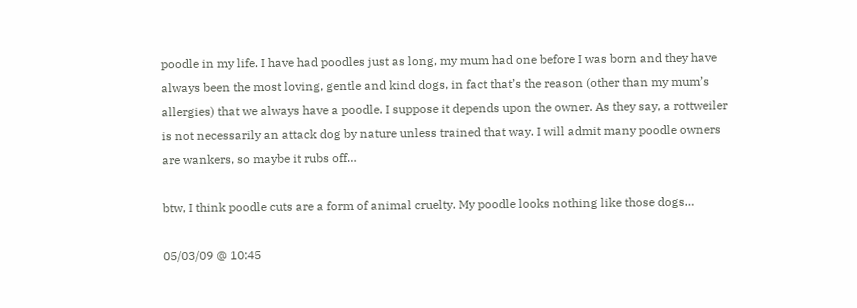poodle in my life. I have had poodles just as long, my mum had one before I was born and they have always been the most loving, gentle and kind dogs, in fact that’s the reason (other than my mum’s allergies) that we always have a poodle. I suppose it depends upon the owner. As they say, a rottweiler is not necessarily an attack dog by nature unless trained that way. I will admit many poodle owners are wankers, so maybe it rubs off…

btw, I think poodle cuts are a form of animal cruelty. My poodle looks nothing like those dogs…

05/03/09 @ 10:45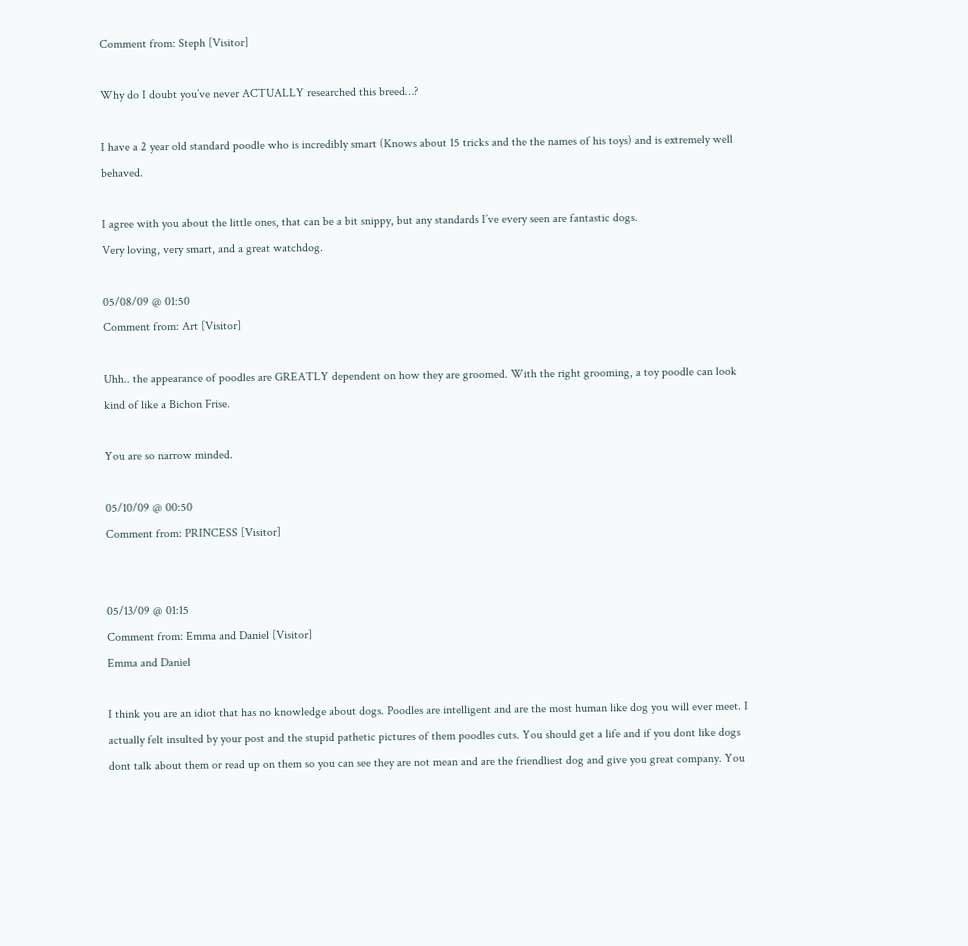Comment from: Steph [Visitor]

Why do I doubt you’ve never ACTUALLY researched this breed…?

I have a 2 year old standard poodle who is incredibly smart (Knows about 15 tricks and the the names of his toys) and is extremely well behaved.

I agree with you about the little ones, that can be a bit snippy, but any standards I’ve every seen are fantastic dogs.
Very loving, very smart, and a great watchdog.

05/08/09 @ 01:50
Comment from: Art [Visitor]

Uhh.. the appearance of poodles are GREATLY dependent on how they are groomed. With the right grooming, a toy poodle can look kind of like a Bichon Frise.

You are so narrow minded.

05/10/09 @ 00:50
Comment from: PRINCESS [Visitor]


05/13/09 @ 01:15
Comment from: Emma and Daniel [Visitor]
Emma and Daniel

I think you are an idiot that has no knowledge about dogs. Poodles are intelligent and are the most human like dog you will ever meet. I actually felt insulted by your post and the stupid pathetic pictures of them poodles cuts. You should get a life and if you dont like dogs dont talk about them or read up on them so you can see they are not mean and are the friendliest dog and give you great company. You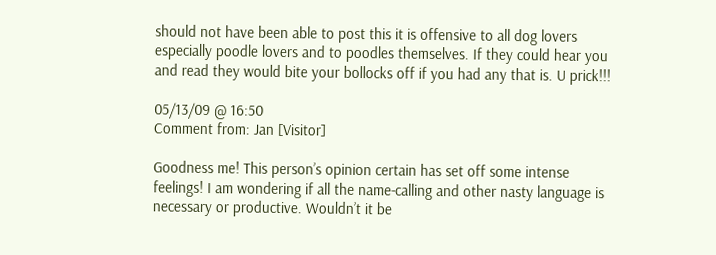should not have been able to post this it is offensive to all dog lovers especially poodle lovers and to poodles themselves. If they could hear you and read they would bite your bollocks off if you had any that is. U prick!!!

05/13/09 @ 16:50
Comment from: Jan [Visitor]

Goodness me! This person’s opinion certain has set off some intense feelings! I am wondering if all the name-calling and other nasty language is necessary or productive. Wouldn’t it be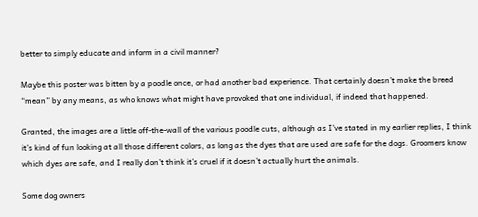better to simply educate and inform in a civil manner?

Maybe this poster was bitten by a poodle once, or had another bad experience. That certainly doesn’t make the breed “mean” by any means, as who knows what might have provoked that one individual, if indeed that happened.

Granted, the images are a little off-the-wall of the various poodle cuts, although as I’ve stated in my earlier replies, I think it’s kind of fun looking at all those different colors, as long as the dyes that are used are safe for the dogs. Groomers know which dyes are safe, and I really don’t think it’s cruel if it doesn’t actually hurt the animals.

Some dog owners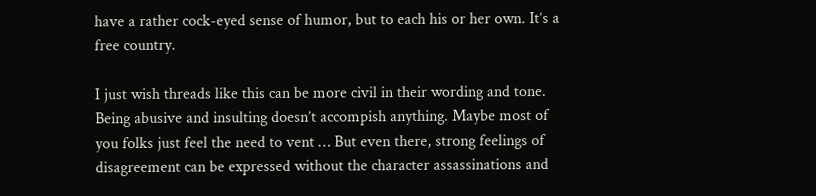have a rather cock-eyed sense of humor, but to each his or her own. It’s a free country.

I just wish threads like this can be more civil in their wording and tone. Being abusive and insulting doesn’t accompish anything. Maybe most of you folks just feel the need to vent … But even there, strong feelings of disagreement can be expressed without the character assassinations and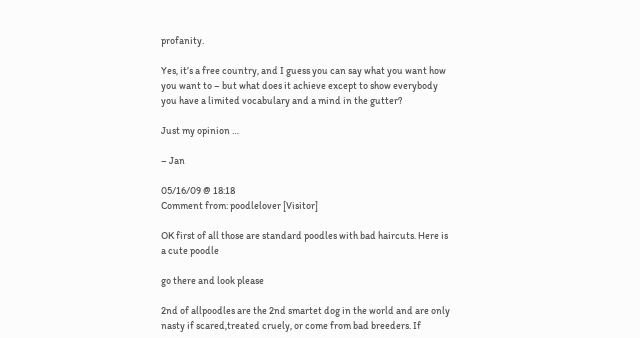profanity.

Yes, it’s a free country, and I guess you can say what you want how you want to – but what does it achieve except to show everybody you have a limited vocabulary and a mind in the gutter?

Just my opinion …

– Jan

05/16/09 @ 18:18
Comment from: poodlelover [Visitor]

OK first of all those are standard poodles with bad haircuts. Here is a cute poodle

go there and look please

2nd of allpoodles are the 2nd smartet dog in the world and are only nasty if scared,treated cruely, or come from bad breeders. If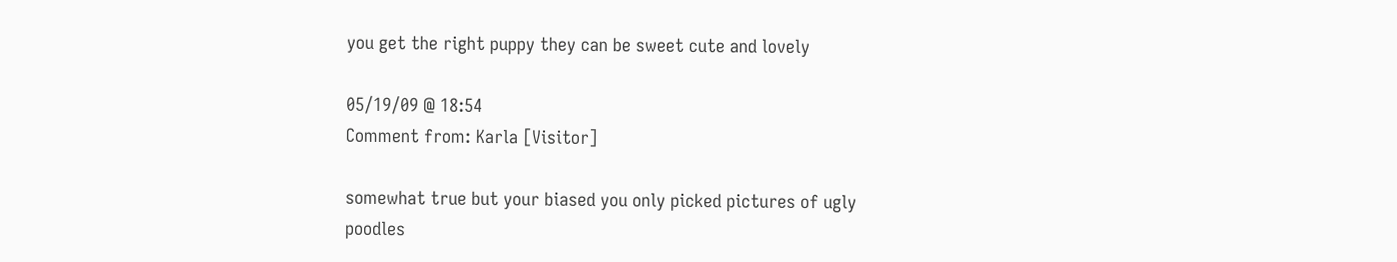you get the right puppy they can be sweet cute and lovely

05/19/09 @ 18:54
Comment from: Karla [Visitor]

somewhat true but your biased you only picked pictures of ugly poodles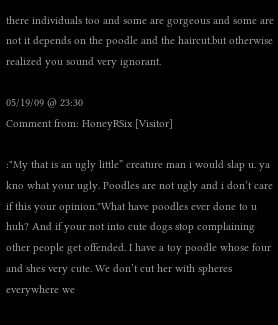there individuals too and some are gorgeous and some are not it depends on the poodle and the haircut.but otherwise realized you sound very ignorant.

05/19/09 @ 23:30
Comment from: HoneyRSix [Visitor]

:"My that is an ugly little” creature man i would slap u. ya kno what your ugly. Poodles are not ugly and i don’t care if this your opinion."What have poodles ever done to u huh? And if your not into cute dogs stop complaining other people get offended. I have a toy poodle whose four and shes very cute. We don’t cut her with spheres everywhere we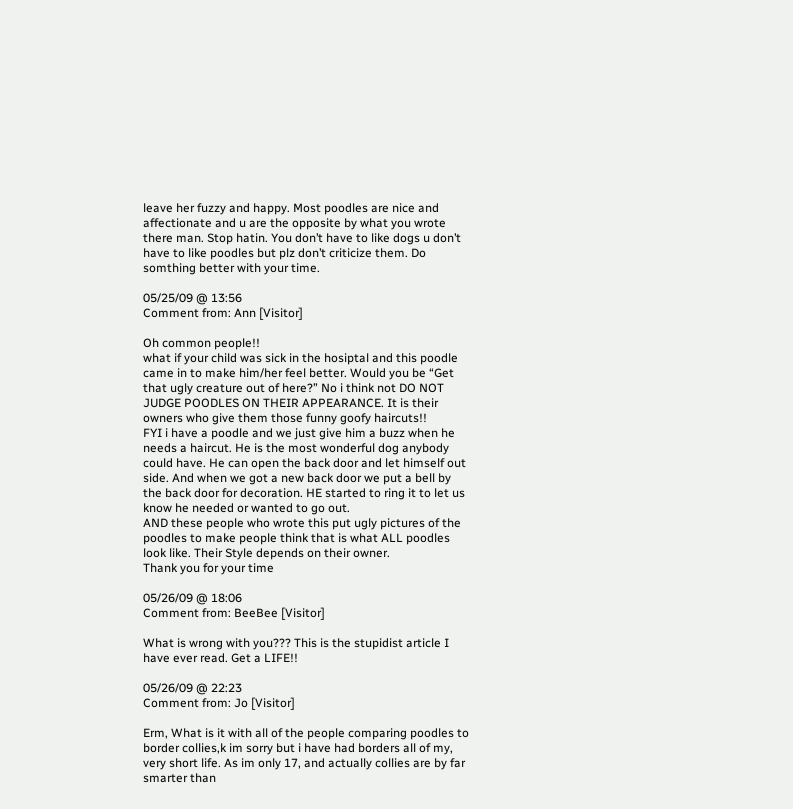leave her fuzzy and happy. Most poodles are nice and affectionate and u are the opposite by what you wrote there man. Stop hatin. You don’t have to like dogs u don’t have to like poodles but plz don’t criticize them. Do somthing better with your time.

05/25/09 @ 13:56
Comment from: Ann [Visitor]

Oh common people!!
what if your child was sick in the hosiptal and this poodle came in to make him/her feel better. Would you be “Get that ugly creature out of here?” No i think not DO NOT JUDGE POODLES ON THEIR APPEARANCE. It is their owners who give them those funny goofy haircuts!!
FYI i have a poodle and we just give him a buzz when he needs a haircut. He is the most wonderful dog anybody could have. He can open the back door and let himself out side. And when we got a new back door we put a bell by the back door for decoration. HE started to ring it to let us know he needed or wanted to go out.
AND these people who wrote this put ugly pictures of the poodles to make people think that is what ALL poodles look like. Their Style depends on their owner.
Thank you for your time

05/26/09 @ 18:06
Comment from: BeeBee [Visitor]

What is wrong with you??? This is the stupidist article I have ever read. Get a LIFE!!

05/26/09 @ 22:23
Comment from: Jo [Visitor]

Erm, What is it with all of the people comparing poodles to border collies,k im sorry but i have had borders all of my, very short life. As im only 17, and actually collies are by far smarter than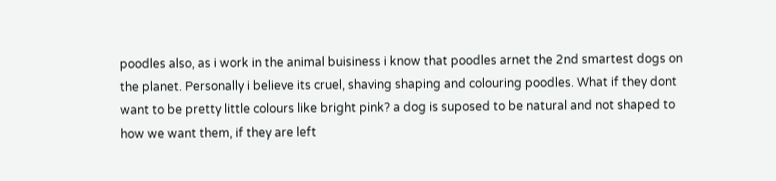poodles also, as i work in the animal buisiness i know that poodles arnet the 2nd smartest dogs on the planet. Personally i believe its cruel, shaving shaping and colouring poodles. What if they dont want to be pretty little colours like bright pink? a dog is suposed to be natural and not shaped to how we want them, if they are left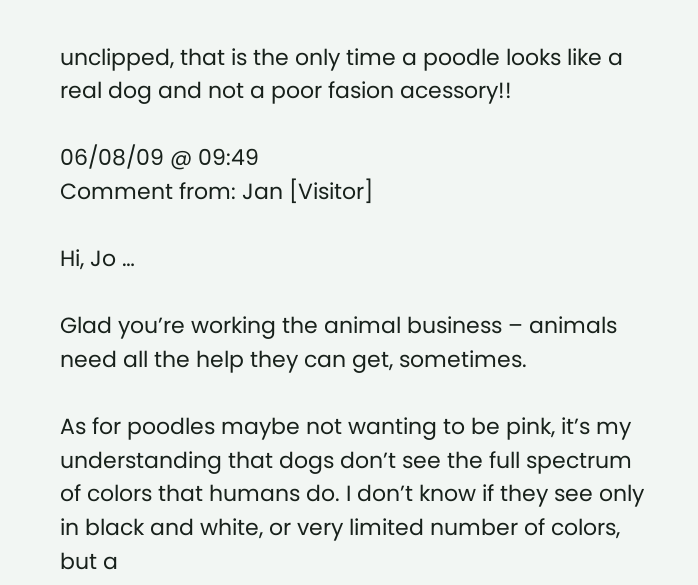unclipped, that is the only time a poodle looks like a real dog and not a poor fasion acessory!!

06/08/09 @ 09:49
Comment from: Jan [Visitor]

Hi, Jo …

Glad you’re working the animal business – animals need all the help they can get, sometimes.

As for poodles maybe not wanting to be pink, it’s my understanding that dogs don’t see the full spectrum of colors that humans do. I don’t know if they see only in black and white, or very limited number of colors, but a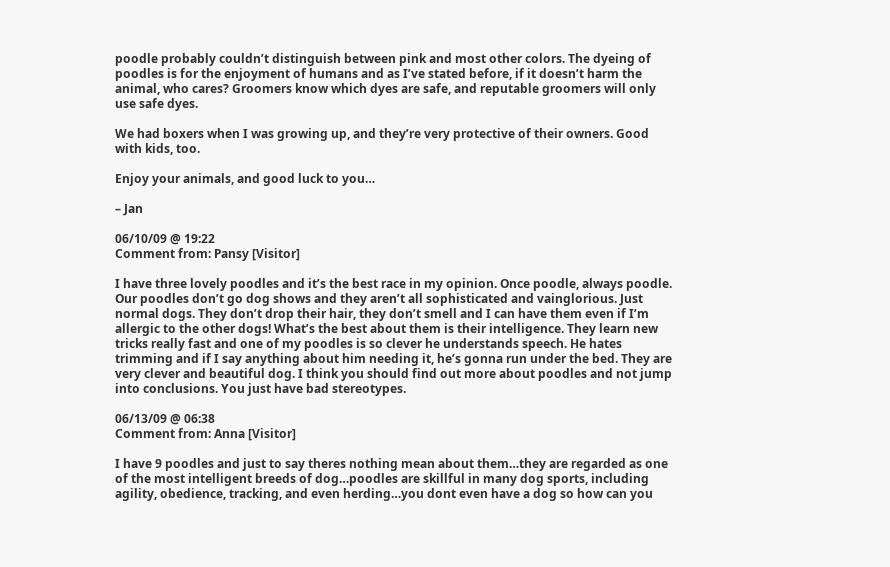poodle probably couldn’t distinguish between pink and most other colors. The dyeing of poodles is for the enjoyment of humans and as I’ve stated before, if it doesn’t harm the animal, who cares? Groomers know which dyes are safe, and reputable groomers will only use safe dyes.

We had boxers when I was growing up, and they’re very protective of their owners. Good with kids, too.

Enjoy your animals, and good luck to you…

– Jan

06/10/09 @ 19:22
Comment from: Pansy [Visitor]

I have three lovely poodles and it’s the best race in my opinion. Once poodle, always poodle. Our poodles don’t go dog shows and they aren’t all sophisticated and vainglorious. Just normal dogs. They don’t drop their hair, they don’t smell and I can have them even if I’m allergic to the other dogs! What’s the best about them is their intelligence. They learn new tricks really fast and one of my poodles is so clever he understands speech. He hates trimming and if I say anything about him needing it, he’s gonna run under the bed. They are very clever and beautiful dog. I think you should find out more about poodles and not jump into conclusions. You just have bad stereotypes.

06/13/09 @ 06:38
Comment from: Anna [Visitor]

I have 9 poodles and just to say theres nothing mean about them…they are regarded as one of the most intelligent breeds of dog…poodles are skillful in many dog sports, including agility, obedience, tracking, and even herding…you dont even have a dog so how can you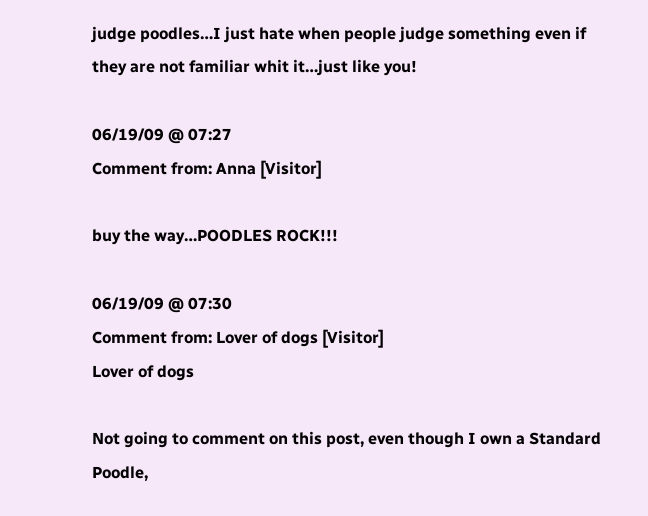judge poodles…I just hate when people judge something even if they are not familiar whit it…just like you!

06/19/09 @ 07:27
Comment from: Anna [Visitor]

buy the way…POODLES ROCK!!!

06/19/09 @ 07:30
Comment from: Lover of dogs [Visitor]
Lover of dogs

Not going to comment on this post, even though I own a Standard Poodle,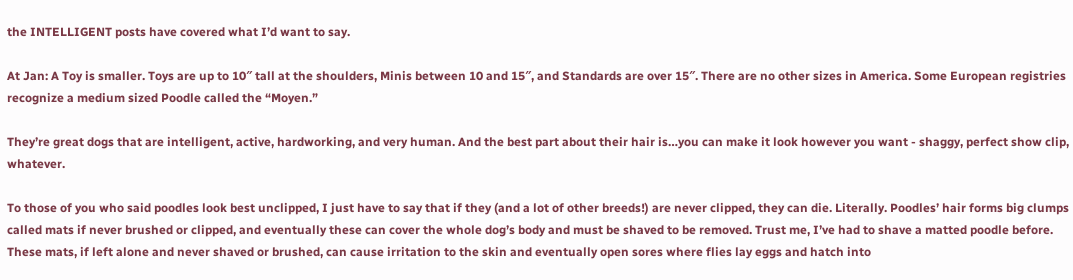the INTELLIGENT posts have covered what I’d want to say.

At Jan: A Toy is smaller. Toys are up to 10″ tall at the shoulders, Minis between 10 and 15″, and Standards are over 15″. There are no other sizes in America. Some European registries recognize a medium sized Poodle called the “Moyen.”

They’re great dogs that are intelligent, active, hardworking, and very human. And the best part about their hair is…you can make it look however you want - shaggy, perfect show clip, whatever.

To those of you who said poodles look best unclipped, I just have to say that if they (and a lot of other breeds!) are never clipped, they can die. Literally. Poodles’ hair forms big clumps called mats if never brushed or clipped, and eventually these can cover the whole dog’s body and must be shaved to be removed. Trust me, I’ve had to shave a matted poodle before. These mats, if left alone and never shaved or brushed, can cause irritation to the skin and eventually open sores where flies lay eggs and hatch into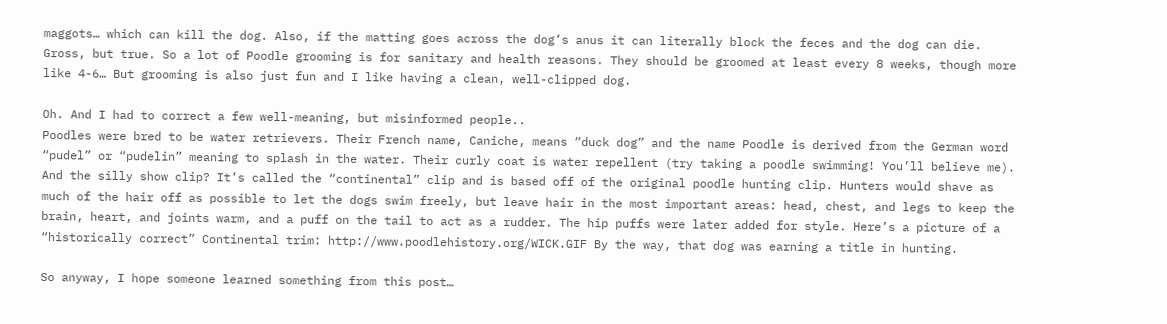maggots… which can kill the dog. Also, if the matting goes across the dog’s anus it can literally block the feces and the dog can die. Gross, but true. So a lot of Poodle grooming is for sanitary and health reasons. They should be groomed at least every 8 weeks, though more like 4-6… But grooming is also just fun and I like having a clean, well-clipped dog.

Oh. And I had to correct a few well-meaning, but misinformed people..
Poodles were bred to be water retrievers. Their French name, Caniche, means “duck dog” and the name Poodle is derived from the German word “pudel” or “pudelin” meaning to splash in the water. Their curly coat is water repellent (try taking a poodle swimming! You’ll believe me). And the silly show clip? It’s called the “continental” clip and is based off of the original poodle hunting clip. Hunters would shave as much of the hair off as possible to let the dogs swim freely, but leave hair in the most important areas: head, chest, and legs to keep the brain, heart, and joints warm, and a puff on the tail to act as a rudder. The hip puffs were later added for style. Here’s a picture of a “historically correct” Continental trim: http://www.poodlehistory.org/WICK.GIF By the way, that dog was earning a title in hunting.

So anyway, I hope someone learned something from this post…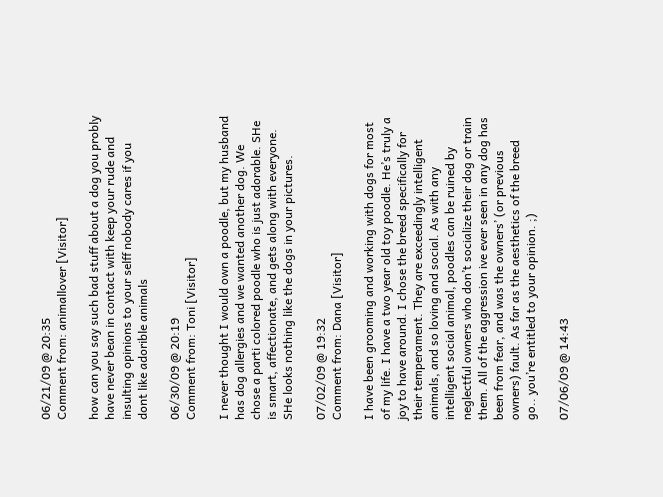06/21/09 @ 20:35
Comment from: animallover [Visitor]

how can you say such bad stuff about a dog you probly have never bean in contact with keep your rude and insulting opinions to your selff nobody cares if you dont like adorible animals

06/30/09 @ 20:19
Comment from: Toni [Visitor]

I never thought I would own a poodle, but my husband has dog allergies and we wanted another dog. We chose a parti colored poodle who is just adorable. SHe is smart, affectionate, and gets along with everyone. SHe looks nothing like the dogs in your pictures.

07/02/09 @ 19:32
Comment from: Dana [Visitor]

I have been grooming and working with dogs for most of my life. I have a two year old toy poodle. He’s truly a joy to have around. I chose the breed specifically for their temperament. They are exceedingly intelligent animals, and so loving and social. As with any intelligent social animal, poodles can be ruined by neglectful owners who don’t socialize their dog or train them. All of the aggression ive ever seen in any dog has been from fear, and was the owners’ (or previous owners) fault. As far as the aesthetics of the breed go.. you’re entitled to your opinion. ;)

07/06/09 @ 14:43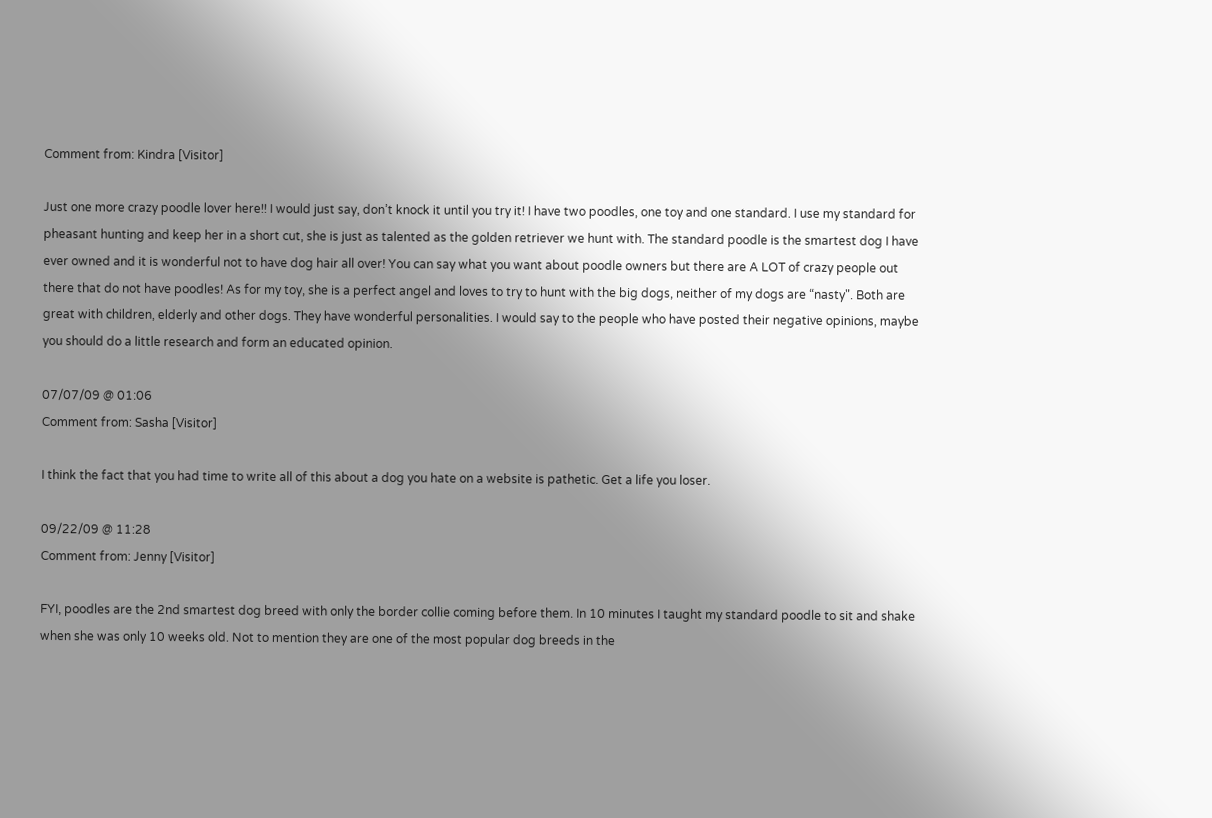Comment from: Kindra [Visitor]

Just one more crazy poodle lover here!! I would just say, don’t knock it until you try it! I have two poodles, one toy and one standard. I use my standard for pheasant hunting and keep her in a short cut, she is just as talented as the golden retriever we hunt with. The standard poodle is the smartest dog I have ever owned and it is wonderful not to have dog hair all over! You can say what you want about poodle owners but there are A LOT of crazy people out there that do not have poodles! As for my toy, she is a perfect angel and loves to try to hunt with the big dogs, neither of my dogs are “nasty". Both are great with children, elderly and other dogs. They have wonderful personalities. I would say to the people who have posted their negative opinions, maybe you should do a little research and form an educated opinion.

07/07/09 @ 01:06
Comment from: Sasha [Visitor]

I think the fact that you had time to write all of this about a dog you hate on a website is pathetic. Get a life you loser.

09/22/09 @ 11:28
Comment from: Jenny [Visitor]

FYI, poodles are the 2nd smartest dog breed with only the border collie coming before them. In 10 minutes I taught my standard poodle to sit and shake when she was only 10 weeks old. Not to mention they are one of the most popular dog breeds in the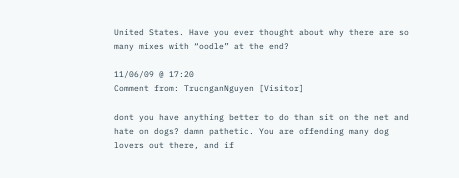United States. Have you ever thought about why there are so many mixes with “oodle” at the end?

11/06/09 @ 17:20
Comment from: TrucnganNguyen [Visitor]

dont you have anything better to do than sit on the net and hate on dogs? damn pathetic. You are offending many dog lovers out there, and if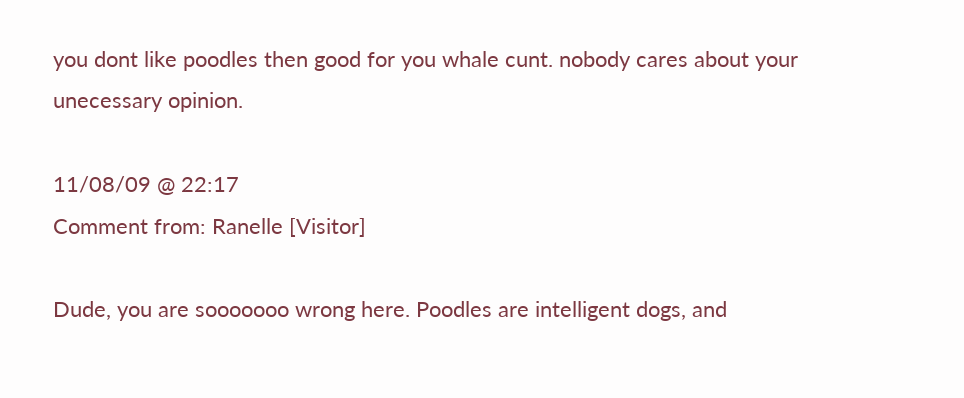you dont like poodles then good for you whale cunt. nobody cares about your unecessary opinion.

11/08/09 @ 22:17
Comment from: Ranelle [Visitor]

Dude, you are sooooooo wrong here. Poodles are intelligent dogs, and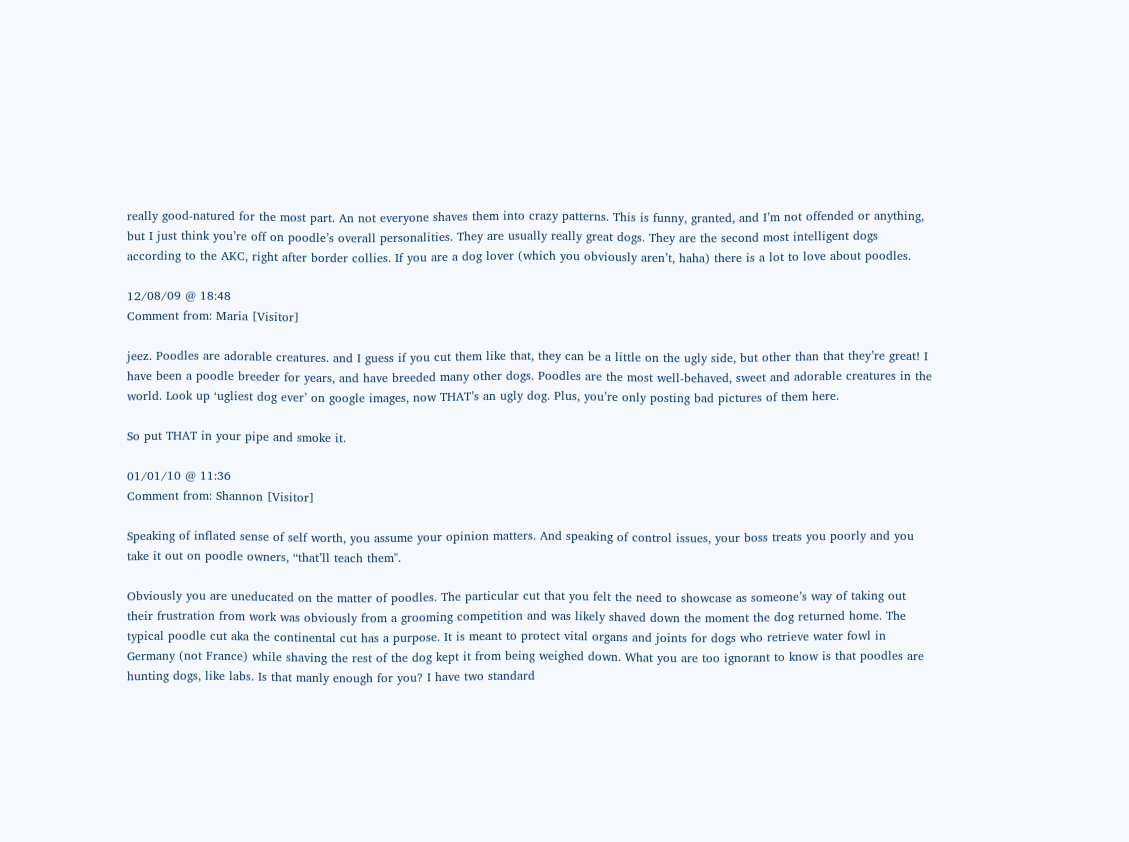really good-natured for the most part. An not everyone shaves them into crazy patterns. This is funny, granted, and I’m not offended or anything, but I just think you’re off on poodle’s overall personalities. They are usually really great dogs. They are the second most intelligent dogs according to the AKC, right after border collies. If you are a dog lover (which you obviously aren’t, haha) there is a lot to love about poodles.

12/08/09 @ 18:48
Comment from: Maria [Visitor]

jeez. Poodles are adorable creatures. and I guess if you cut them like that, they can be a little on the ugly side, but other than that they’re great! I have been a poodle breeder for years, and have breeded many other dogs. Poodles are the most well-behaved, sweet and adorable creatures in the world. Look up ‘ugliest dog ever’ on google images, now THAT’s an ugly dog. Plus, you’re only posting bad pictures of them here.

So put THAT in your pipe and smoke it.

01/01/10 @ 11:36
Comment from: Shannon [Visitor]

Speaking of inflated sense of self worth, you assume your opinion matters. And speaking of control issues, your boss treats you poorly and you take it out on poodle owners, “that’ll teach them".

Obviously you are uneducated on the matter of poodles. The particular cut that you felt the need to showcase as someone’s way of taking out their frustration from work was obviously from a grooming competition and was likely shaved down the moment the dog returned home. The typical poodle cut aka the continental cut has a purpose. It is meant to protect vital organs and joints for dogs who retrieve water fowl in Germany (not France) while shaving the rest of the dog kept it from being weighed down. What you are too ignorant to know is that poodles are hunting dogs, like labs. Is that manly enough for you? I have two standard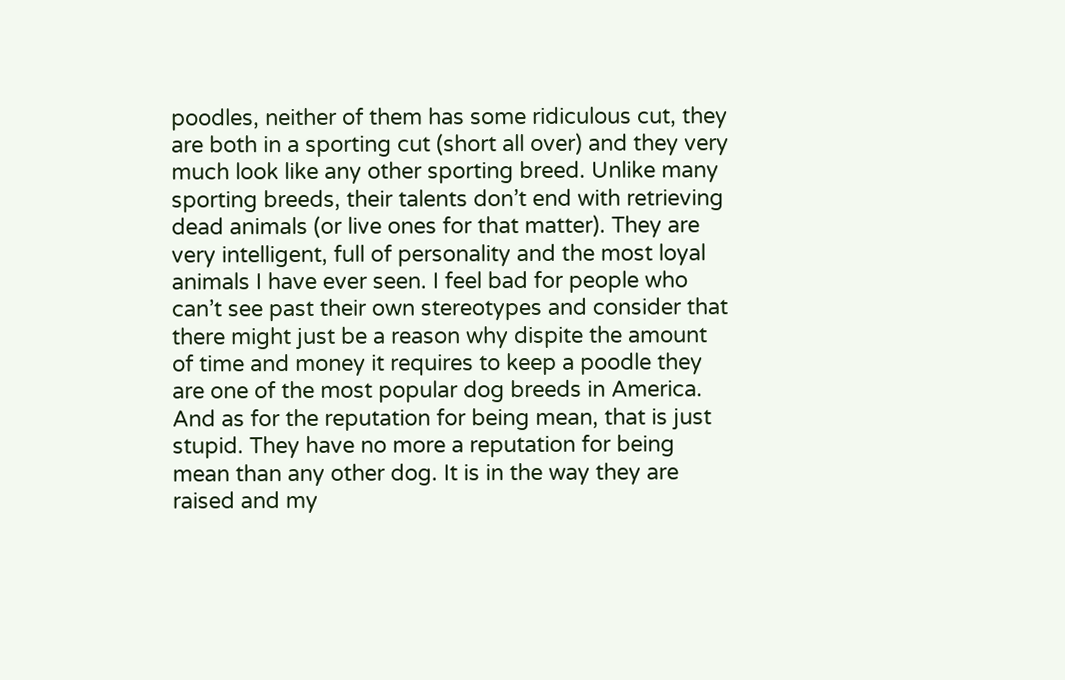poodles, neither of them has some ridiculous cut, they are both in a sporting cut (short all over) and they very much look like any other sporting breed. Unlike many sporting breeds, their talents don’t end with retrieving dead animals (or live ones for that matter). They are very intelligent, full of personality and the most loyal animals I have ever seen. I feel bad for people who can’t see past their own stereotypes and consider that there might just be a reason why dispite the amount of time and money it requires to keep a poodle they are one of the most popular dog breeds in America. And as for the reputation for being mean, that is just stupid. They have no more a reputation for being mean than any other dog. It is in the way they are raised and my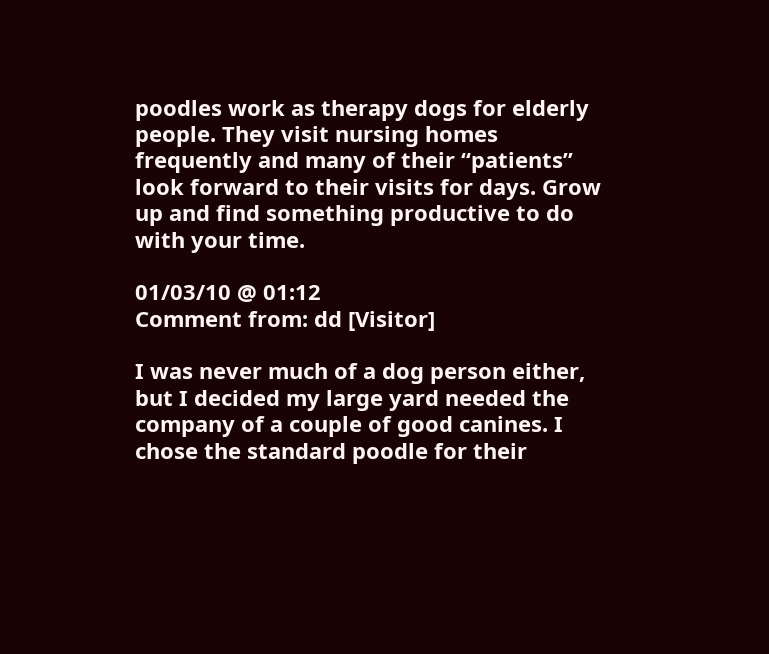poodles work as therapy dogs for elderly people. They visit nursing homes frequently and many of their “patients” look forward to their visits for days. Grow up and find something productive to do with your time.

01/03/10 @ 01:12
Comment from: dd [Visitor]

I was never much of a dog person either, but I decided my large yard needed the company of a couple of good canines. I chose the standard poodle for their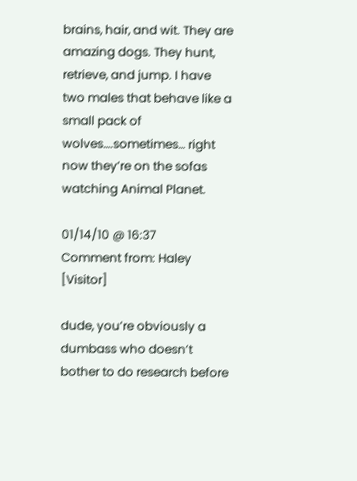brains, hair, and wit. They are amazing dogs. They hunt, retrieve, and jump. I have two males that behave like a small pack of wolves….sometimes… right now they’re on the sofas watching Animal Planet.

01/14/10 @ 16:37
Comment from: Haley [Visitor]

dude, you’re obviously a dumbass who doesn’t bother to do research before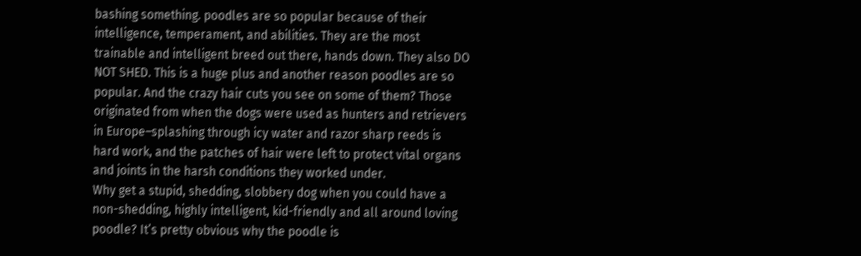bashing something. poodles are so popular because of their intelligence, temperament, and abilities. They are the most trainable and intelligent breed out there, hands down. They also DO NOT SHED. This is a huge plus and another reason poodles are so popular. And the crazy hair cuts you see on some of them? Those originated from when the dogs were used as hunters and retrievers in Europe–splashing through icy water and razor sharp reeds is hard work, and the patches of hair were left to protect vital organs and joints in the harsh conditions they worked under.
Why get a stupid, shedding, slobbery dog when you could have a non-shedding, highly intelligent, kid-friendly and all around loving poodle? It’s pretty obvious why the poodle is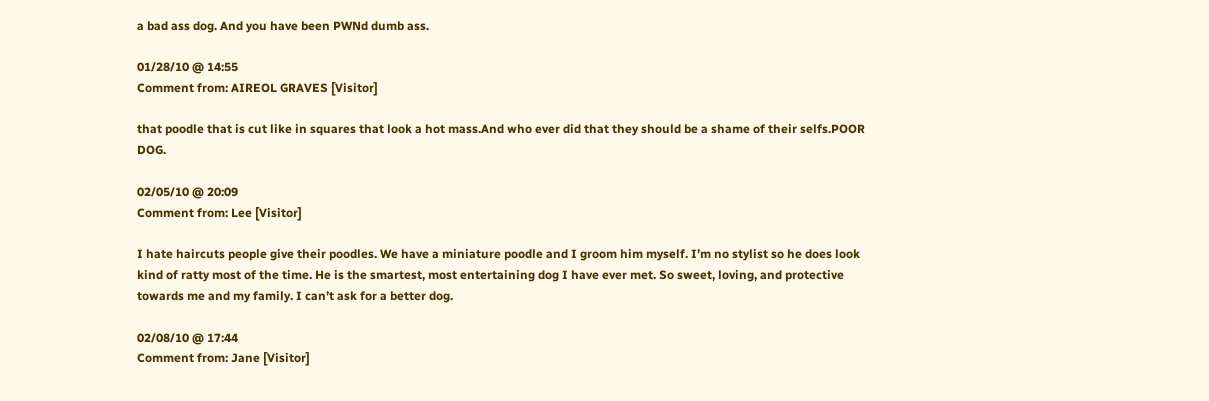a bad ass dog. And you have been PWNd dumb ass.

01/28/10 @ 14:55
Comment from: AIREOL GRAVES [Visitor]

that poodle that is cut like in squares that look a hot mass.And who ever did that they should be a shame of their selfs.POOR DOG.

02/05/10 @ 20:09
Comment from: Lee [Visitor]

I hate haircuts people give their poodles. We have a miniature poodle and I groom him myself. I’m no stylist so he does look kind of ratty most of the time. He is the smartest, most entertaining dog I have ever met. So sweet, loving, and protective towards me and my family. I can’t ask for a better dog.

02/08/10 @ 17:44
Comment from: Jane [Visitor]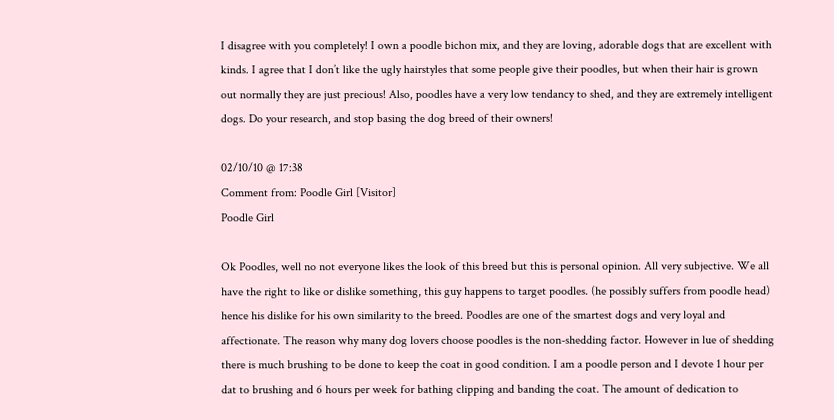I disagree with you completely! I own a poodle bichon mix, and they are loving, adorable dogs that are excellent with kinds. I agree that I don’t like the ugly hairstyles that some people give their poodles, but when their hair is grown out normally they are just precious! Also, poodles have a very low tendancy to shed, and they are extremely intelligent dogs. Do your research, and stop basing the dog breed of their owners!

02/10/10 @ 17:38
Comment from: Poodle Girl [Visitor]
Poodle Girl

Ok Poodles, well no not everyone likes the look of this breed but this is personal opinion. All very subjective. We all have the right to like or dislike something, this guy happens to target poodles. (he possibly suffers from poodle head) hence his dislike for his own similarity to the breed. Poodles are one of the smartest dogs and very loyal and affectionate. The reason why many dog lovers choose poodles is the non-shedding factor. However in lue of shedding there is much brushing to be done to keep the coat in good condition. I am a poodle person and I devote 1 hour per dat to brushing and 6 hours per week for bathing clipping and banding the coat. The amount of dedication to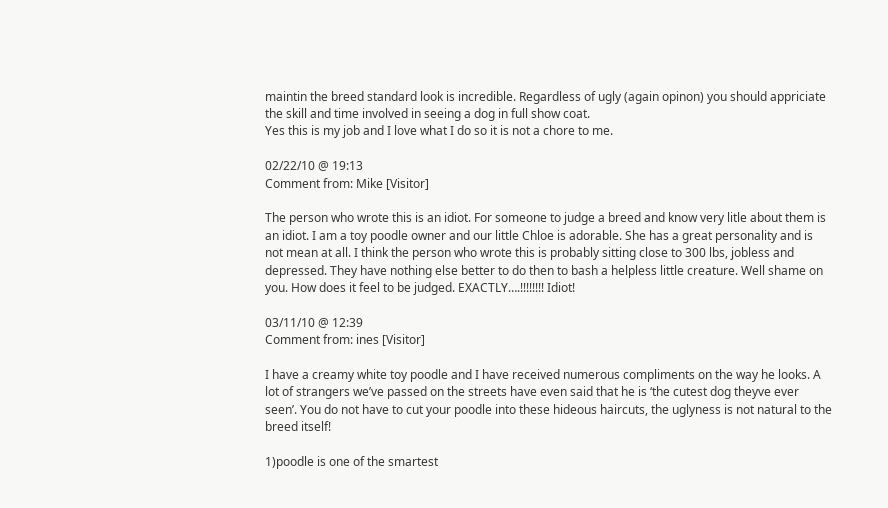maintin the breed standard look is incredible. Regardless of ugly (again opinon) you should appriciate the skill and time involved in seeing a dog in full show coat.
Yes this is my job and I love what I do so it is not a chore to me.

02/22/10 @ 19:13
Comment from: Mike [Visitor]

The person who wrote this is an idiot. For someone to judge a breed and know very litle about them is an idiot. I am a toy poodle owner and our little Chloe is adorable. She has a great personality and is not mean at all. I think the person who wrote this is probably sitting close to 300 lbs, jobless and depressed. They have nothing else better to do then to bash a helpless little creature. Well shame on you. How does it feel to be judged. EXACTLY….!!!!!!!! Idiot!

03/11/10 @ 12:39
Comment from: ines [Visitor]

I have a creamy white toy poodle and I have received numerous compliments on the way he looks. A lot of strangers we’ve passed on the streets have even said that he is ‘the cutest dog theyve ever seen’. You do not have to cut your poodle into these hideous haircuts, the uglyness is not natural to the breed itself!

1)poodle is one of the smartest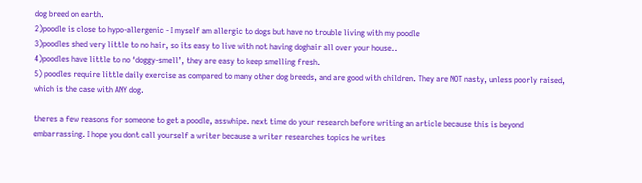dog breed on earth.
2)poodle is close to hypo-allergenic - I myself am allergic to dogs but have no trouble living with my poodle
3)poodles shed very little to no hair, so its easy to live with not having doghair all over your house..
4)poodles have little to no ‘doggy-smell’, they are easy to keep smelling fresh.
5) poodles require little daily exercise as compared to many other dog breeds, and are good with children. They are NOT nasty, unless poorly raised, which is the case with ANY dog.

theres a few reasons for someone to get a poodle, asswhipe. next time do your research before writing an article because this is beyond embarrassing. I hope you dont call yourself a writer because a writer researches topics he writes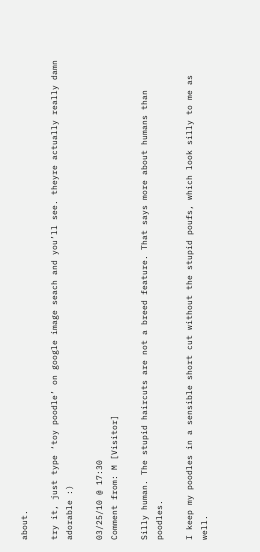about.

try it, just type ‘toy poodle’ on google image seach and you’ll see. theyre actually really damn adorable :)

03/25/10 @ 17:30
Comment from: M [Visitor]

Silly human. The stupid haircuts are not a breed feature. That says more about humans than poodles.

I keep my poodles in a sensible short cut without the stupid poufs, which look silly to me as well.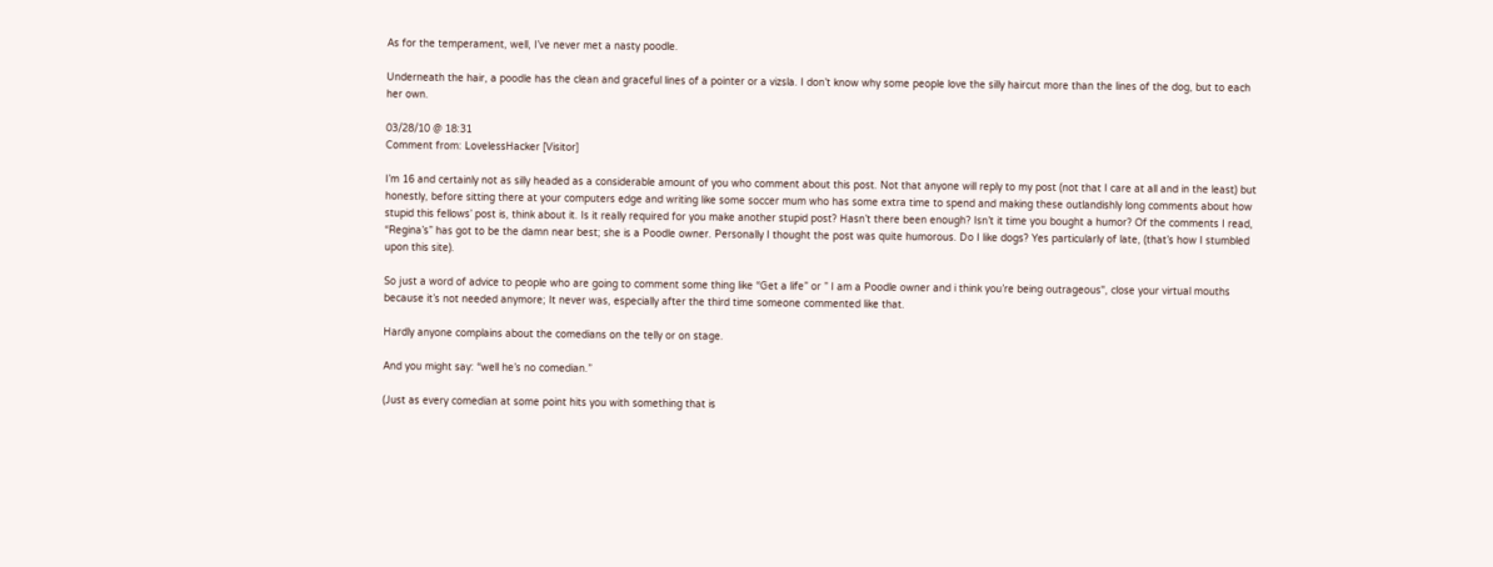As for the temperament, well, I’ve never met a nasty poodle.

Underneath the hair, a poodle has the clean and graceful lines of a pointer or a vizsla. I don’t know why some people love the silly haircut more than the lines of the dog, but to each her own.

03/28/10 @ 18:31
Comment from: LovelessHacker [Visitor]

I’m 16 and certainly not as silly headed as a considerable amount of you who comment about this post. Not that anyone will reply to my post (not that I care at all and in the least) but honestly, before sitting there at your computers edge and writing like some soccer mum who has some extra time to spend and making these outlandishly long comments about how stupid this fellows’ post is, think about it. Is it really required for you make another stupid post? Hasn’t there been enough? Isn’t it time you bought a humor? Of the comments I read, “Regina’s” has got to be the damn near best; she is a Poodle owner. Personally I thought the post was quite humorous. Do I like dogs? Yes particularly of late, (that’s how I stumbled upon this site).

So just a word of advice to people who are going to comment some thing like “Get a life” or ” I am a Poodle owner and i think you’re being outrageous", close your virtual mouths because it’s not needed anymore; It never was, especially after the third time someone commented like that.

Hardly anyone complains about the comedians on the telly or on stage.

And you might say: “well he’s no comedian.”

(Just as every comedian at some point hits you with something that is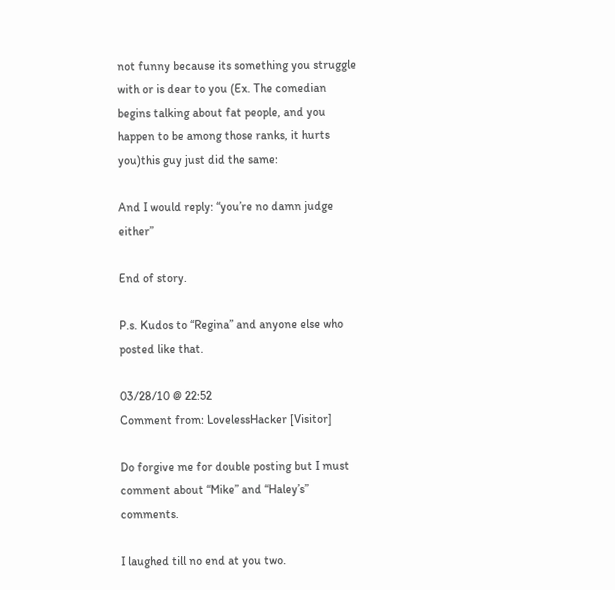not funny because its something you struggle with or is dear to you (Ex. The comedian begins talking about fat people, and you happen to be among those ranks, it hurts you)this guy just did the same:

And I would reply: “you’re no damn judge either”

End of story.

P.s. Kudos to “Regina” and anyone else who posted like that.

03/28/10 @ 22:52
Comment from: LovelessHacker [Visitor]

Do forgive me for double posting but I must comment about “Mike” and “Haley’s” comments.

I laughed till no end at you two.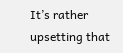It’s rather upsetting that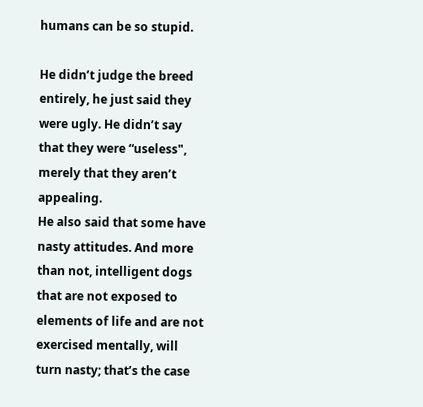humans can be so stupid.

He didn’t judge the breed entirely, he just said they were ugly. He didn’t say that they were “useless", merely that they aren’t appealing.
He also said that some have nasty attitudes. And more than not, intelligent dogs that are not exposed to elements of life and are not exercised mentally, will turn nasty; that’s the case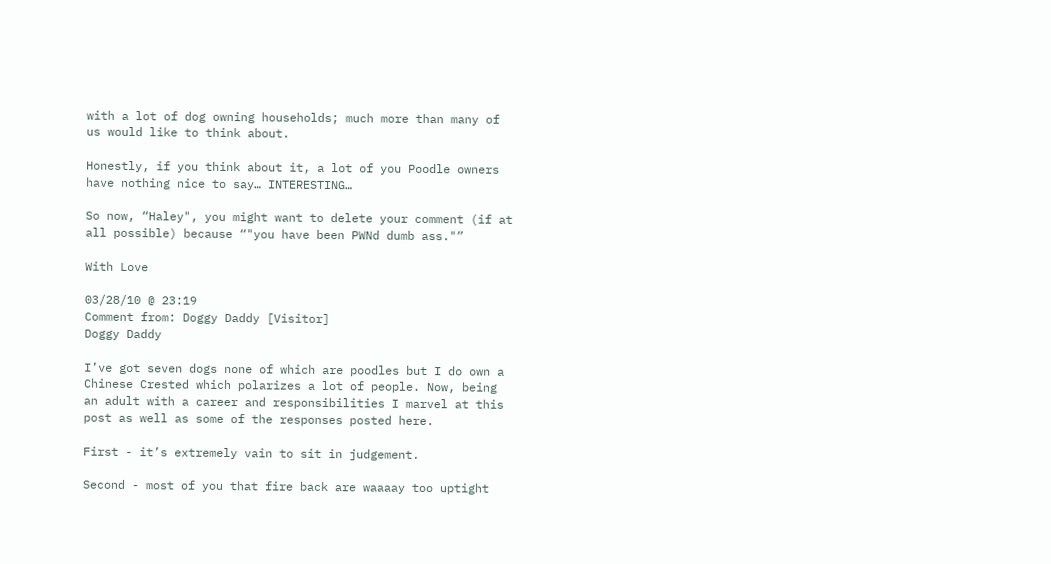with a lot of dog owning households; much more than many of us would like to think about.

Honestly, if you think about it, a lot of you Poodle owners have nothing nice to say… INTERESTING…

So now, “Haley", you might want to delete your comment (if at all possible) because “"you have been PWNd dumb ass."”

With Love

03/28/10 @ 23:19
Comment from: Doggy Daddy [Visitor]
Doggy Daddy

I’ve got seven dogs none of which are poodles but I do own a Chinese Crested which polarizes a lot of people. Now, being an adult with a career and responsibilities I marvel at this post as well as some of the responses posted here.

First - it’s extremely vain to sit in judgement.

Second - most of you that fire back are waaaay too uptight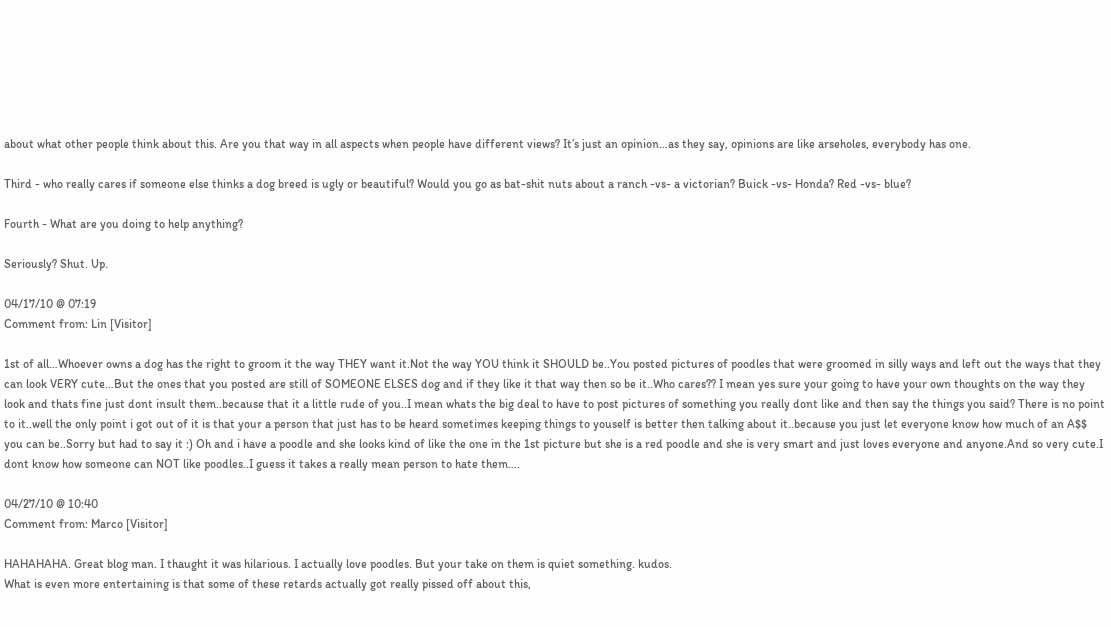about what other people think about this. Are you that way in all aspects when people have different views? It’s just an opinion…as they say, opinions are like arseholes, everybody has one.

Third - who really cares if someone else thinks a dog breed is ugly or beautiful? Would you go as bat-shit nuts about a ranch -vs- a victorian? Buick -vs- Honda? Red -vs- blue?

Fourth - What are you doing to help anything?

Seriously? Shut. Up.

04/17/10 @ 07:19
Comment from: Lin [Visitor]

1st of all…Whoever owns a dog has the right to groom it the way THEY want it.Not the way YOU think it SHOULD be..You posted pictures of poodles that were groomed in silly ways and left out the ways that they can look VERY cute…But the ones that you posted are still of SOMEONE ELSES dog and if they like it that way then so be it..Who cares?? I mean yes sure your going to have your own thoughts on the way they look and thats fine just dont insult them..because that it a little rude of you..I mean whats the big deal to have to post pictures of something you really dont like and then say the things you said? There is no point to it..well the only point i got out of it is that your a person that just has to be heard sometimes keeping things to youself is better then talking about it..because you just let everyone know how much of an A$$ you can be..Sorry but had to say it :) Oh and i have a poodle and she looks kind of like the one in the 1st picture but she is a red poodle and she is very smart and just loves everyone and anyone.And so very cute.I dont know how someone can NOT like poodles..I guess it takes a really mean person to hate them….

04/27/10 @ 10:40
Comment from: Marco [Visitor]

HAHAHAHA. Great blog man. I thaught it was hilarious. I actually love poodles. But your take on them is quiet something. kudos.
What is even more entertaining is that some of these retards actually got really pissed off about this,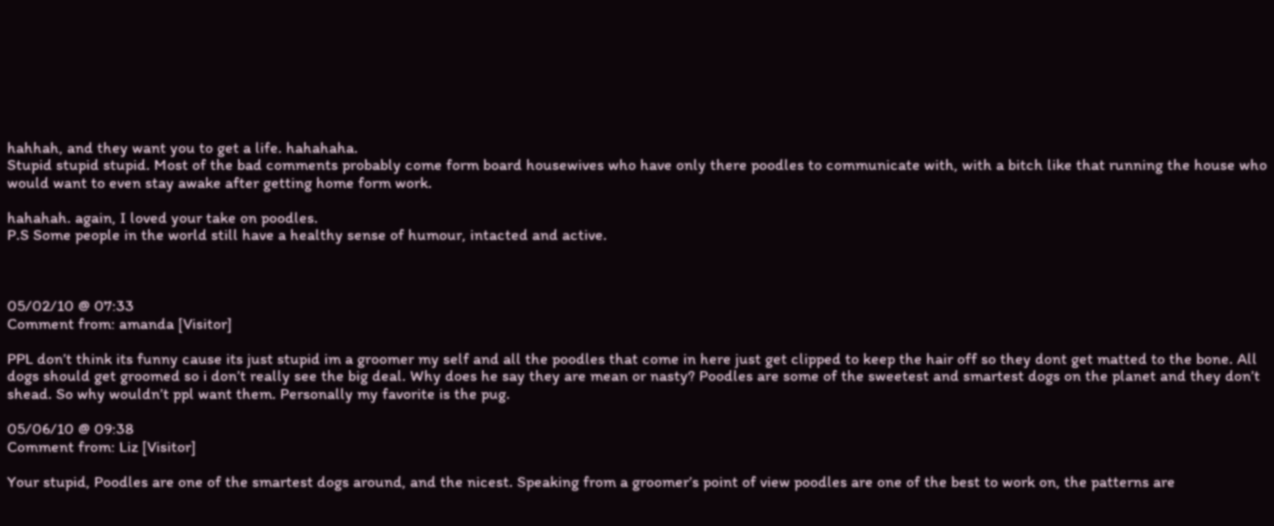hahhah, and they want you to get a life. hahahaha.
Stupid stupid stupid. Most of the bad comments probably come form board housewives who have only there poodles to communicate with, with a bitch like that running the house who would want to even stay awake after getting home form work.

hahahah. again, I loved your take on poodles.
P.S Some people in the world still have a healthy sense of humour, intacted and active.



05/02/10 @ 07:33
Comment from: amanda [Visitor]

PPL don’t think its funny cause its just stupid im a groomer my self and all the poodles that come in here just get clipped to keep the hair off so they dont get matted to the bone. All dogs should get groomed so i don’t really see the big deal. Why does he say they are mean or nasty? Poodles are some of the sweetest and smartest dogs on the planet and they don’t shead. So why wouldn’t ppl want them. Personally my favorite is the pug.

05/06/10 @ 09:38
Comment from: Liz [Visitor]

Your stupid, Poodles are one of the smartest dogs around, and the nicest. Speaking from a groomer’s point of view poodles are one of the best to work on, the patterns are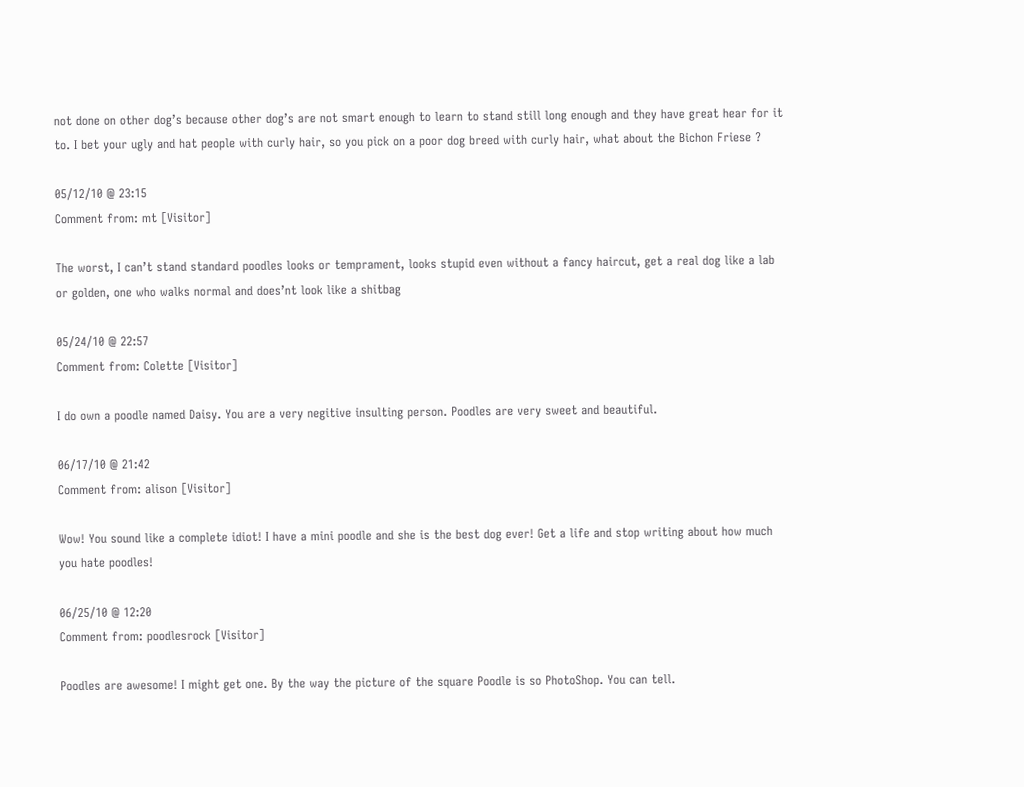not done on other dog’s because other dog’s are not smart enough to learn to stand still long enough and they have great hear for it to. I bet your ugly and hat people with curly hair, so you pick on a poor dog breed with curly hair, what about the Bichon Friese ?

05/12/10 @ 23:15
Comment from: mt [Visitor]

The worst, I can’t stand standard poodles looks or temprament, looks stupid even without a fancy haircut, get a real dog like a lab or golden, one who walks normal and does’nt look like a shitbag

05/24/10 @ 22:57
Comment from: Colette [Visitor]

I do own a poodle named Daisy. You are a very negitive insulting person. Poodles are very sweet and beautiful.

06/17/10 @ 21:42
Comment from: alison [Visitor]

Wow! You sound like a complete idiot! I have a mini poodle and she is the best dog ever! Get a life and stop writing about how much you hate poodles!

06/25/10 @ 12:20
Comment from: poodlesrock [Visitor]

Poodles are awesome! I might get one. By the way the picture of the square Poodle is so PhotoShop. You can tell.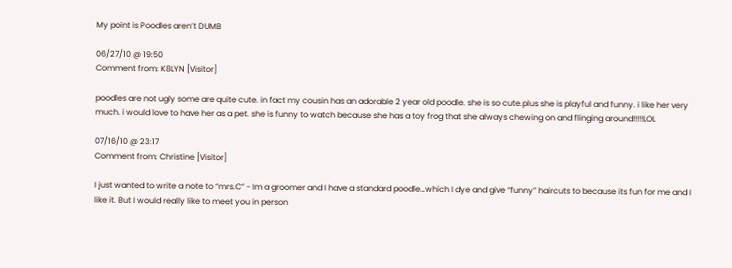My point is Poodles aren’t DUMB

06/27/10 @ 19:50
Comment from: K8LYN [Visitor]

poodles are not ugly some are quite cute. in fact my cousin has an adorable 2 year old poodle. she is so cute.plus she is playful and funny. i like her very much. i would love to have her as a pet. she is funny to watch because she has a toy frog that she always chewing on and flinging around!!!!!LOL

07/16/10 @ 23:17
Comment from: Christine [Visitor]

I just wanted to write a note to “mrs.C” - Im a groomer and I have a standard poodle…which I dye and give “funny” haircuts to because its fun for me and I like it. But I would really like to meet you in person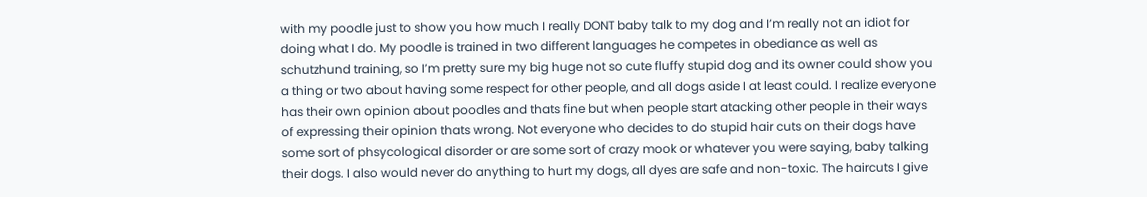with my poodle just to show you how much I really DONT baby talk to my dog and I’m really not an idiot for doing what I do. My poodle is trained in two different languages he competes in obediance as well as schutzhund training, so I’m pretty sure my big huge not so cute fluffy stupid dog and its owner could show you a thing or two about having some respect for other people, and all dogs aside I at least could. I realize everyone has their own opinion about poodles and thats fine but when people start atacking other people in their ways of expressing their opinion thats wrong. Not everyone who decides to do stupid hair cuts on their dogs have some sort of phsycological disorder or are some sort of crazy mook or whatever you were saying, baby talking their dogs. I also would never do anything to hurt my dogs, all dyes are safe and non-toxic. The haircuts I give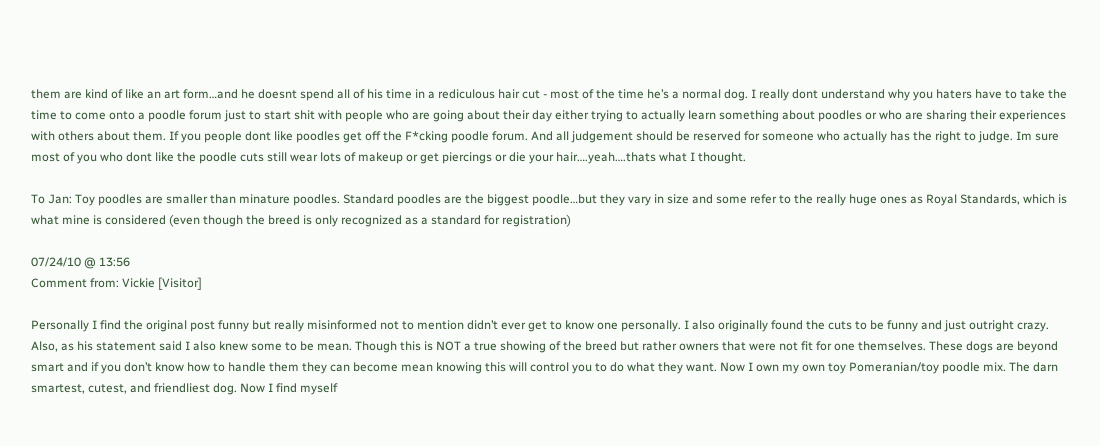them are kind of like an art form…and he doesnt spend all of his time in a rediculous hair cut - most of the time he’s a normal dog. I really dont understand why you haters have to take the time to come onto a poodle forum just to start shit with people who are going about their day either trying to actually learn something about poodles or who are sharing their experiences with others about them. If you people dont like poodles get off the F*cking poodle forum. And all judgement should be reserved for someone who actually has the right to judge. Im sure most of you who dont like the poodle cuts still wear lots of makeup or get piercings or die your hair….yeah….thats what I thought.

To Jan: Toy poodles are smaller than minature poodles. Standard poodles are the biggest poodle…but they vary in size and some refer to the really huge ones as Royal Standards, which is what mine is considered (even though the breed is only recognized as a standard for registration)

07/24/10 @ 13:56
Comment from: Vickie [Visitor]

Personally I find the original post funny but really misinformed not to mention didn’t ever get to know one personally. I also originally found the cuts to be funny and just outright crazy. Also, as his statement said I also knew some to be mean. Though this is NOT a true showing of the breed but rather owners that were not fit for one themselves. These dogs are beyond smart and if you don’t know how to handle them they can become mean knowing this will control you to do what they want. Now I own my own toy Pomeranian/toy poodle mix. The darn smartest, cutest, and friendliest dog. Now I find myself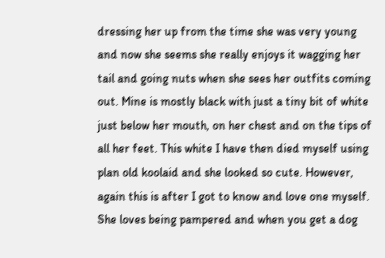dressing her up from the time she was very young and now she seems she really enjoys it wagging her tail and going nuts when she sees her outfits coming out. Mine is mostly black with just a tiny bit of white just below her mouth, on her chest and on the tips of all her feet. This white I have then died myself using plan old koolaid and she looked so cute. However, again this is after I got to know and love one myself. She loves being pampered and when you get a dog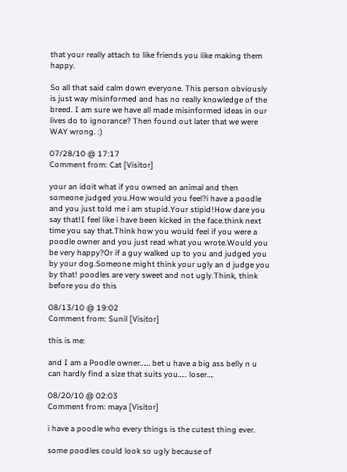that your really attach to like friends you like making them happy.

So all that said calm down everyone. This person obviously is just way misinformed and has no really knowledge of the breed. I am sure we have all made misinformed ideas in our lives do to ignorance? Then found out later that we were WAY wrong. :)

07/28/10 @ 17:17
Comment from: Cat [Visitor]

your an idoit what if you owned an animal and then someone judged you.How would you feel?i have a poodle and you just told me i am stupid.Your stipid!How dare you say that!I feel like i have been kicked in the face.think next time you say that.Think how you would feel if you were a poodle owner and you just read what you wrote.Would you be very happy?Or if a guy walked up to you and judged you by your dog.Someone might think your ugly an d judge you by that! poodles are very sweet and not ugly.Think, think before you do this

08/13/10 @ 19:02
Comment from: Sunil [Visitor]

this is me:

and I am a Poodle owner…… bet u have a big ass belly n u can hardly find a size that suits you….. loser….

08/20/10 @ 02:03
Comment from: maya [Visitor]

i have a poodle who every things is the cutest thing ever.

some poodles could look so ugly because of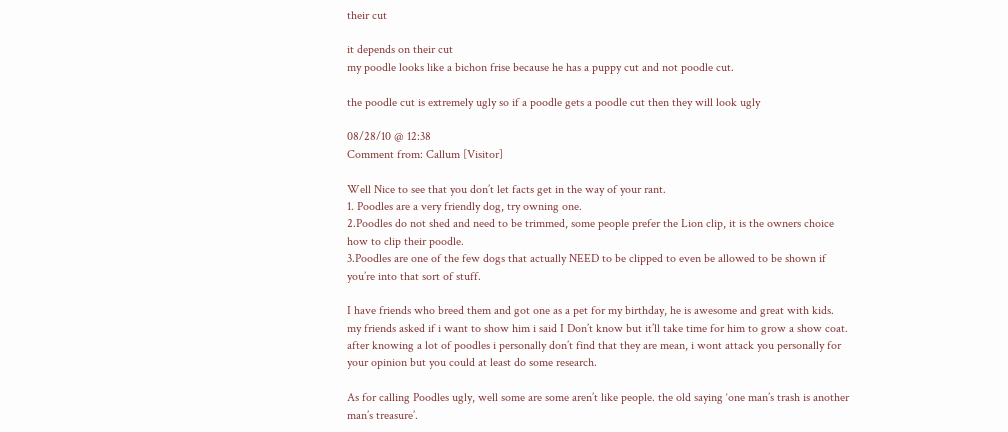their cut

it depends on their cut
my poodle looks like a bichon frise because he has a puppy cut and not poodle cut.

the poodle cut is extremely ugly so if a poodle gets a poodle cut then they will look ugly

08/28/10 @ 12:38
Comment from: Callum [Visitor]

Well Nice to see that you don’t let facts get in the way of your rant.
1. Poodles are a very friendly dog, try owning one.
2.Poodles do not shed and need to be trimmed, some people prefer the Lion clip, it is the owners choice how to clip their poodle.
3.Poodles are one of the few dogs that actually NEED to be clipped to even be allowed to be shown if you’re into that sort of stuff.

I have friends who breed them and got one as a pet for my birthday, he is awesome and great with kids. my friends asked if i want to show him i said I Don’t know but it’ll take time for him to grow a show coat. after knowing a lot of poodles i personally don’t find that they are mean, i wont attack you personally for your opinion but you could at least do some research.

As for calling Poodles ugly, well some are some aren’t like people. the old saying ‘one man’s trash is another man’s treasure’.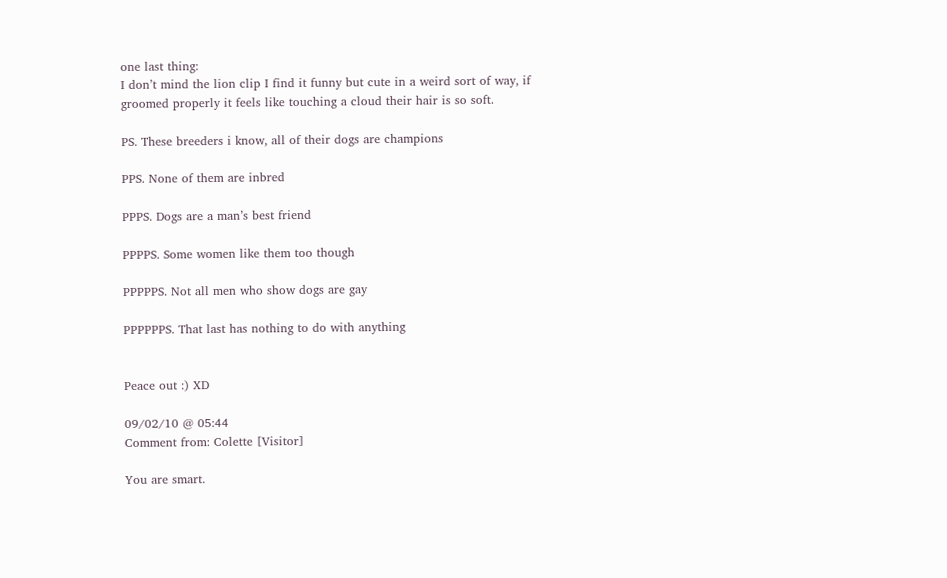one last thing:
I don’t mind the lion clip I find it funny but cute in a weird sort of way, if groomed properly it feels like touching a cloud their hair is so soft.

PS. These breeders i know, all of their dogs are champions

PPS. None of them are inbred

PPPS. Dogs are a man’s best friend

PPPPS. Some women like them too though

PPPPPS. Not all men who show dogs are gay

PPPPPPS. That last has nothing to do with anything


Peace out :) XD

09/02/10 @ 05:44
Comment from: Colette [Visitor]

You are smart.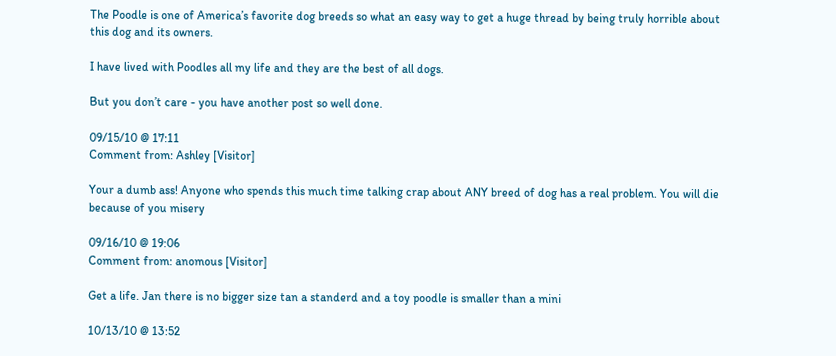The Poodle is one of America’s favorite dog breeds so what an easy way to get a huge thread by being truly horrible about this dog and its owners.

I have lived with Poodles all my life and they are the best of all dogs.

But you don’t care - you have another post so well done.

09/15/10 @ 17:11
Comment from: Ashley [Visitor]

Your a dumb ass! Anyone who spends this much time talking crap about ANY breed of dog has a real problem. You will die because of you misery

09/16/10 @ 19:06
Comment from: anomous [Visitor]

Get a life. Jan there is no bigger size tan a standerd and a toy poodle is smaller than a mini

10/13/10 @ 13:52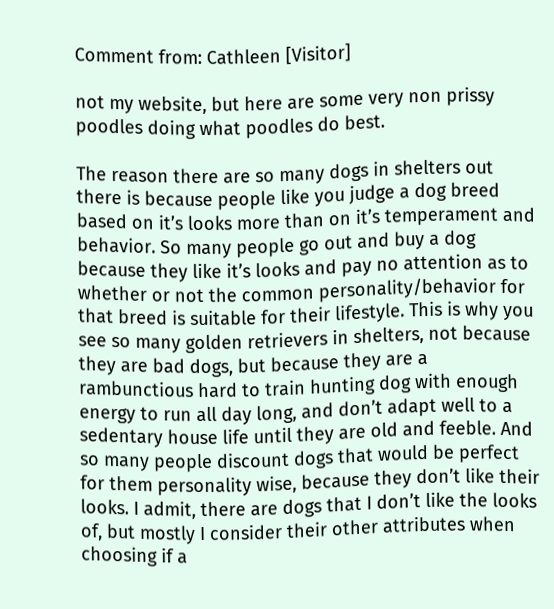Comment from: Cathleen [Visitor]

not my website, but here are some very non prissy poodles doing what poodles do best.

The reason there are so many dogs in shelters out there is because people like you judge a dog breed based on it’s looks more than on it’s temperament and behavior. So many people go out and buy a dog because they like it’s looks and pay no attention as to whether or not the common personality/behavior for that breed is suitable for their lifestyle. This is why you see so many golden retrievers in shelters, not because they are bad dogs, but because they are a rambunctious hard to train hunting dog with enough energy to run all day long, and don’t adapt well to a sedentary house life until they are old and feeble. And so many people discount dogs that would be perfect for them personality wise, because they don’t like their looks. I admit, there are dogs that I don’t like the looks of, but mostly I consider their other attributes when choosing if a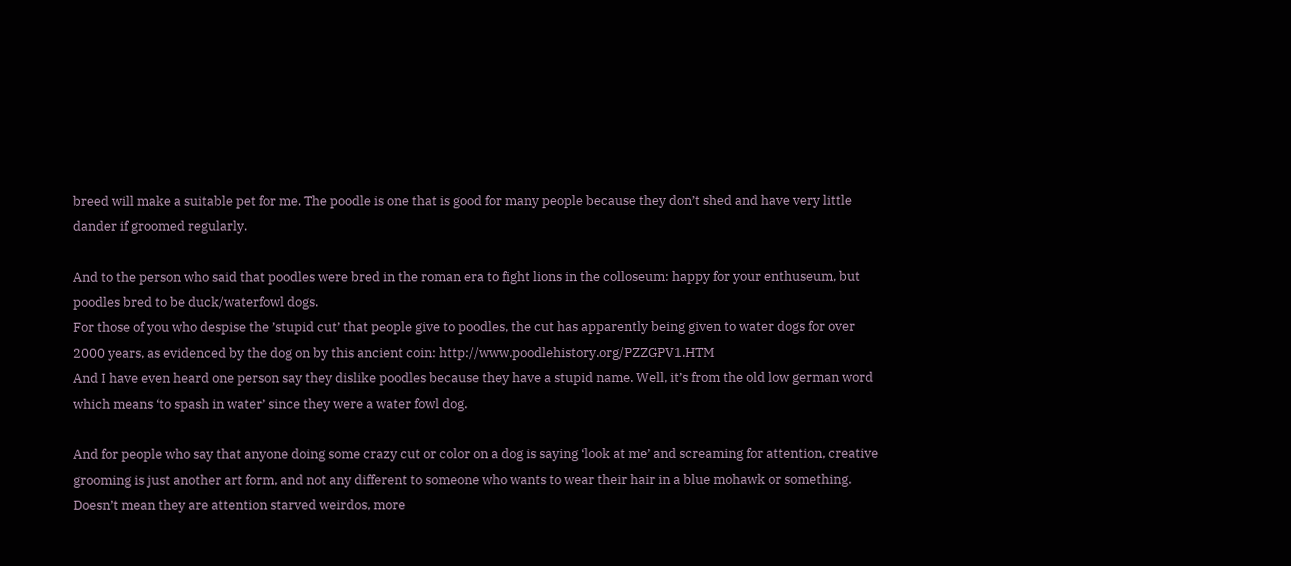breed will make a suitable pet for me. The poodle is one that is good for many people because they don’t shed and have very little dander if groomed regularly.

And to the person who said that poodles were bred in the roman era to fight lions in the colloseum: happy for your enthuseum, but poodles bred to be duck/waterfowl dogs.
For those of you who despise the ’stupid cut’ that people give to poodles, the cut has apparently being given to water dogs for over 2000 years, as evidenced by the dog on by this ancient coin: http://www.poodlehistory.org/PZZGPV1.HTM
And I have even heard one person say they dislike poodles because they have a stupid name. Well, it’s from the old low german word which means ‘to spash in water’ since they were a water fowl dog.

And for people who say that anyone doing some crazy cut or color on a dog is saying ‘look at me’ and screaming for attention, creative grooming is just another art form, and not any different to someone who wants to wear their hair in a blue mohawk or something. Doesn’t mean they are attention starved weirdos, more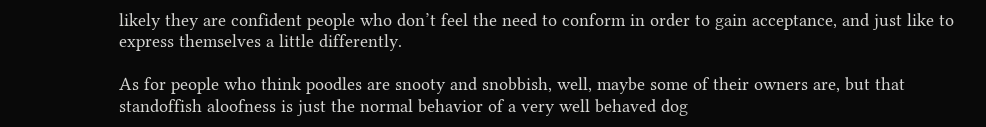likely they are confident people who don’t feel the need to conform in order to gain acceptance, and just like to express themselves a little differently.

As for people who think poodles are snooty and snobbish, well, maybe some of their owners are, but that standoffish aloofness is just the normal behavior of a very well behaved dog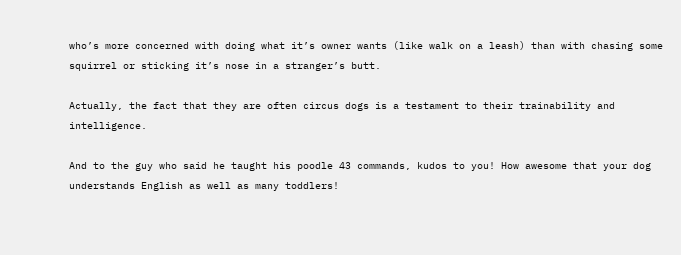who’s more concerned with doing what it’s owner wants (like walk on a leash) than with chasing some squirrel or sticking it’s nose in a stranger’s butt.

Actually, the fact that they are often circus dogs is a testament to their trainability and intelligence.

And to the guy who said he taught his poodle 43 commands, kudos to you! How awesome that your dog understands English as well as many toddlers!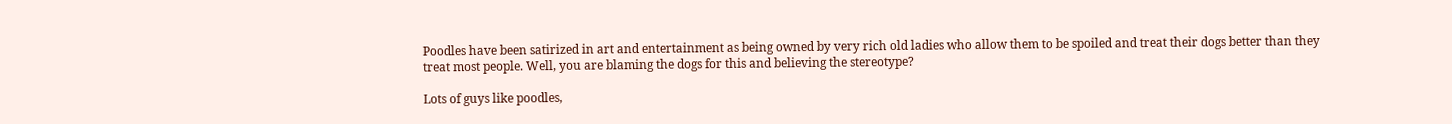Poodles have been satirized in art and entertainment as being owned by very rich old ladies who allow them to be spoiled and treat their dogs better than they treat most people. Well, you are blaming the dogs for this and believing the stereotype?

Lots of guys like poodles,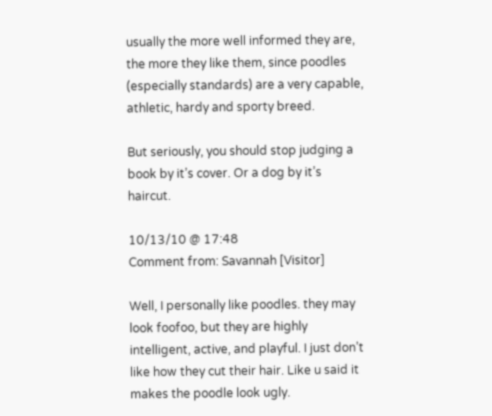usually the more well informed they are, the more they like them, since poodles (especially standards) are a very capable, athletic, hardy and sporty breed.

But seriously, you should stop judging a book by it’s cover. Or a dog by it’s haircut.

10/13/10 @ 17:48
Comment from: Savannah [Visitor]

Well, I personally like poodles. they may look foofoo, but they are highly intelligent, active, and playful. I just don’t like how they cut their hair. Like u said it makes the poodle look ugly.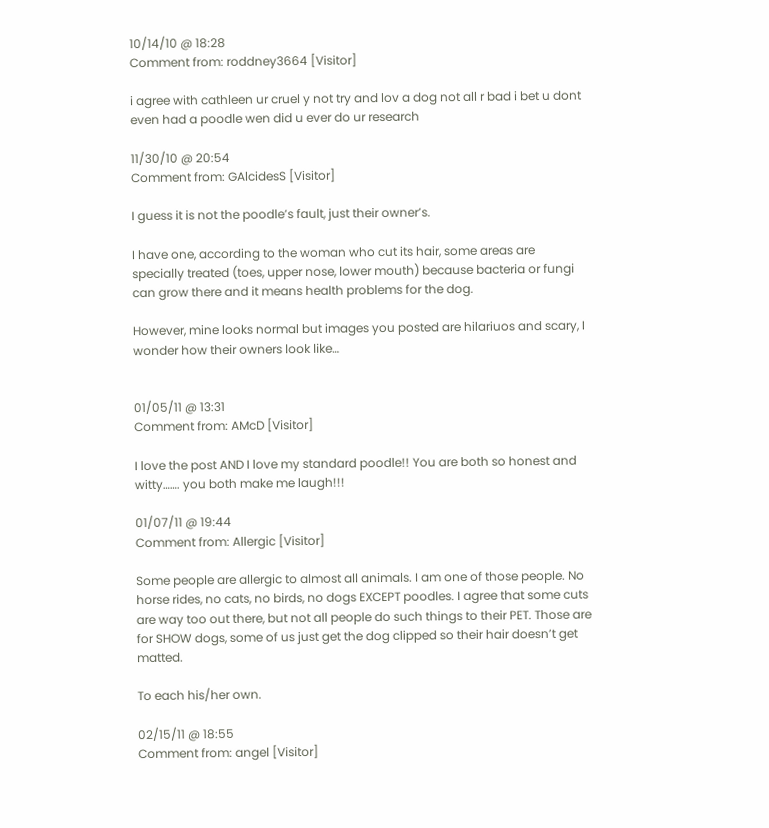10/14/10 @ 18:28
Comment from: roddney3664 [Visitor]

i agree with cathleen ur cruel y not try and lov a dog not all r bad i bet u dont even had a poodle wen did u ever do ur research

11/30/10 @ 20:54
Comment from: GAlcidesS [Visitor]

I guess it is not the poodle’s fault, just their owner’s.

I have one, according to the woman who cut its hair, some areas are specially treated (toes, upper nose, lower mouth) because bacteria or fungi can grow there and it means health problems for the dog.

However, mine looks normal but images you posted are hilariuos and scary, I wonder how their owners look like…


01/05/11 @ 13:31
Comment from: AMcD [Visitor]

I love the post AND I love my standard poodle!! You are both so honest and witty……. you both make me laugh!!!

01/07/11 @ 19:44
Comment from: Allergic [Visitor]

Some people are allergic to almost all animals. I am one of those people. No horse rides, no cats, no birds, no dogs EXCEPT poodles. I agree that some cuts are way too out there, but not all people do such things to their PET. Those are for SHOW dogs, some of us just get the dog clipped so their hair doesn’t get matted.

To each his/her own.

02/15/11 @ 18:55
Comment from: angel [Visitor]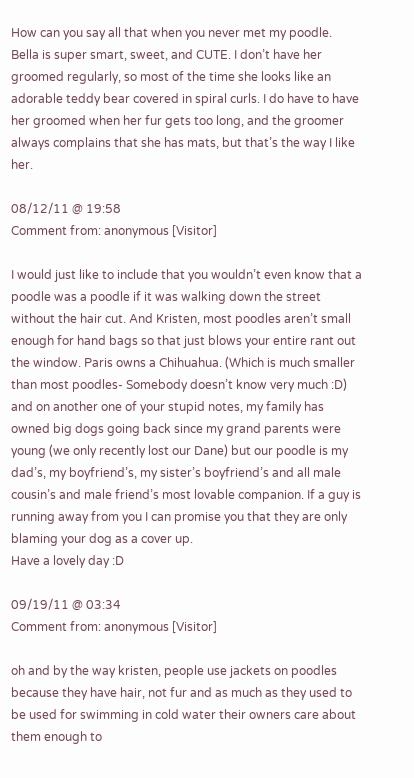How can you say all that when you never met my poodle. Bella is super smart, sweet, and CUTE. I don’t have her groomed regularly, so most of the time she looks like an adorable teddy bear covered in spiral curls. I do have to have her groomed when her fur gets too long, and the groomer always complains that she has mats, but that’s the way I like her.

08/12/11 @ 19:58
Comment from: anonymous [Visitor]

I would just like to include that you wouldn’t even know that a poodle was a poodle if it was walking down the street without the hair cut. And Kristen, most poodles aren’t small enough for hand bags so that just blows your entire rant out the window. Paris owns a Chihuahua. (Which is much smaller than most poodles- Somebody doesn’t know very much :D) and on another one of your stupid notes, my family has owned big dogs going back since my grand parents were young (we only recently lost our Dane) but our poodle is my dad’s, my boyfriend’s, my sister’s boyfriend’s and all male cousin’s and male friend’s most lovable companion. If a guy is running away from you I can promise you that they are only blaming your dog as a cover up.
Have a lovely day :D

09/19/11 @ 03:34
Comment from: anonymous [Visitor]

oh and by the way kristen, people use jackets on poodles because they have hair, not fur and as much as they used to be used for swimming in cold water their owners care about them enough to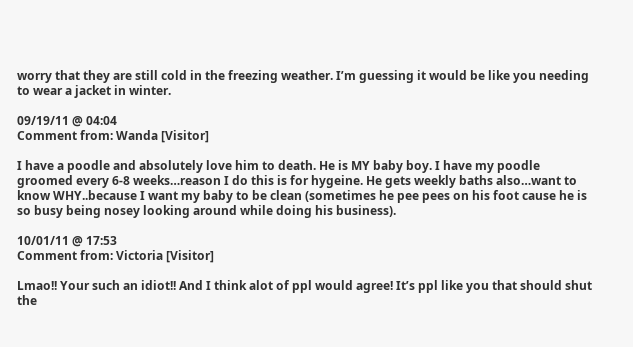worry that they are still cold in the freezing weather. I’m guessing it would be like you needing to wear a jacket in winter.

09/19/11 @ 04:04
Comment from: Wanda [Visitor]

I have a poodle and absolutely love him to death. He is MY baby boy. I have my poodle groomed every 6-8 weeks…reason I do this is for hygeine. He gets weekly baths also…want to know WHY..because I want my baby to be clean (sometimes he pee pees on his foot cause he is so busy being nosey looking around while doing his business).

10/01/11 @ 17:53
Comment from: Victoria [Visitor]

Lmao!! Your such an idiot!! And I think alot of ppl would agree! It’s ppl like you that should shut the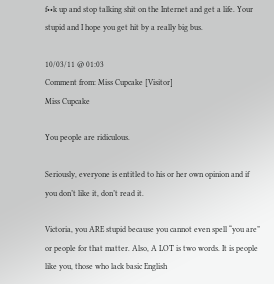f••k up and stop talking shit on the Internet and get a life. Your stupid and I hope you get hit by a really big bus.

10/03/11 @ 01:03
Comment from: Miss Cupcake [Visitor]
Miss Cupcake

You people are ridiculous.

Seriously, everyone is entitled to his or her own opinion and if you don’t like it, don’t read it.

Victoria, you ARE stupid because you cannot even spell “you are” or people for that matter. Also, A LOT is two words. It is people like you, those who lack basic English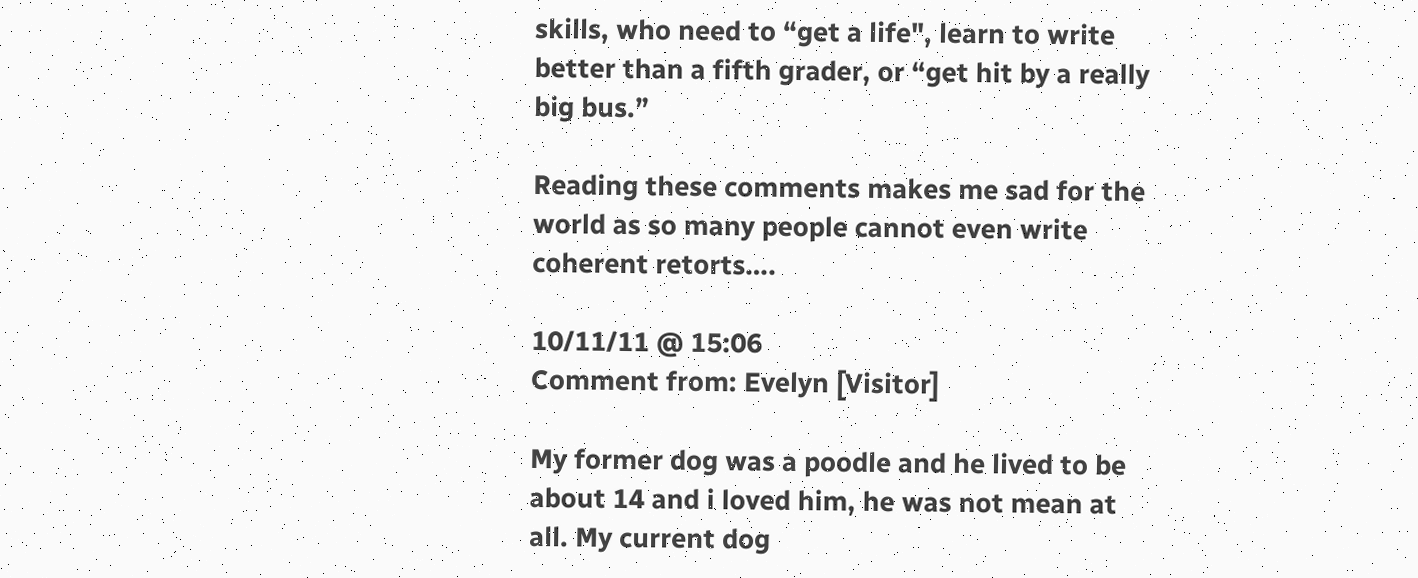skills, who need to “get a life", learn to write better than a fifth grader, or “get hit by a really big bus.”

Reading these comments makes me sad for the world as so many people cannot even write coherent retorts….

10/11/11 @ 15:06
Comment from: Evelyn [Visitor]

My former dog was a poodle and he lived to be about 14 and i loved him, he was not mean at all. My current dog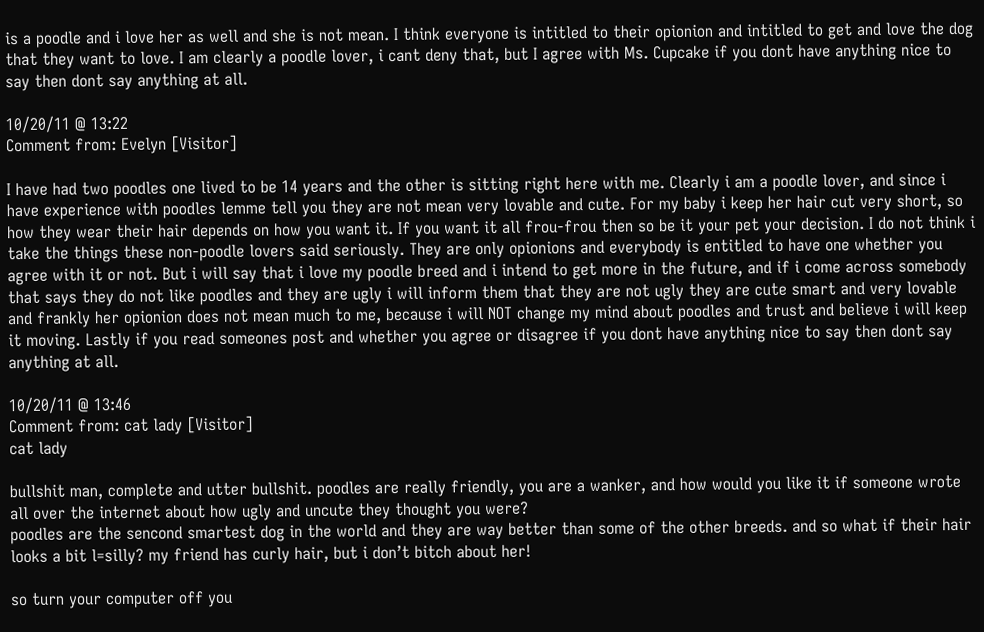is a poodle and i love her as well and she is not mean. I think everyone is intitled to their opionion and intitled to get and love the dog that they want to love. I am clearly a poodle lover, i cant deny that, but I agree with Ms. Cupcake if you dont have anything nice to say then dont say anything at all.

10/20/11 @ 13:22
Comment from: Evelyn [Visitor]

I have had two poodles one lived to be 14 years and the other is sitting right here with me. Clearly i am a poodle lover, and since i have experience with poodles lemme tell you they are not mean very lovable and cute. For my baby i keep her hair cut very short, so how they wear their hair depends on how you want it. If you want it all frou-frou then so be it your pet your decision. I do not think i take the things these non-poodle lovers said seriously. They are only opionions and everybody is entitled to have one whether you agree with it or not. But i will say that i love my poodle breed and i intend to get more in the future, and if i come across somebody that says they do not like poodles and they are ugly i will inform them that they are not ugly they are cute smart and very lovable and frankly her opionion does not mean much to me, because i will NOT change my mind about poodles and trust and believe i will keep it moving. Lastly if you read someones post and whether you agree or disagree if you dont have anything nice to say then dont say anything at all.

10/20/11 @ 13:46
Comment from: cat lady [Visitor]
cat lady

bullshit man, complete and utter bullshit. poodles are really friendly, you are a wanker, and how would you like it if someone wrote all over the internet about how ugly and uncute they thought you were?
poodles are the sencond smartest dog in the world and they are way better than some of the other breeds. and so what if their hair looks a bit l=silly? my friend has curly hair, but i don’t bitch about her!

so turn your computer off you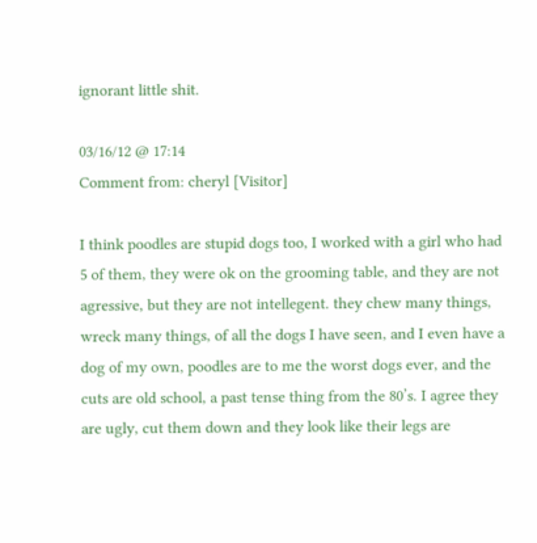ignorant little shit.

03/16/12 @ 17:14
Comment from: cheryl [Visitor]

I think poodles are stupid dogs too, I worked with a girl who had 5 of them, they were ok on the grooming table, and they are not agressive, but they are not intellegent. they chew many things, wreck many things, of all the dogs I have seen, and I even have a dog of my own, poodles are to me the worst dogs ever, and the cuts are old school, a past tense thing from the 80’s. I agree they are ugly, cut them down and they look like their legs are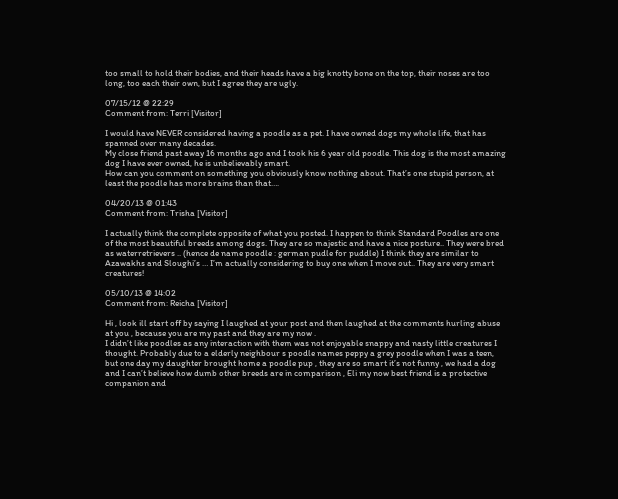too small to hold their bodies, and their heads have a big knotty bone on the top, their noses are too long, too each their own, but I agree they are ugly.

07/15/12 @ 22:29
Comment from: Terri [Visitor]

I would have NEVER considered having a poodle as a pet. I have owned dogs my whole life, that has spanned over many decades.
My close friend past away 16 months ago and I took his 6 year old poodle. This dog is the most amazing dog I have ever owned, he is unbelievably smart.
How can you comment on something you obviously know nothing about. That’s one stupid person, at least the poodle has more brains than that….

04/20/13 @ 01:43
Comment from: Trisha [Visitor]

I actually think the complete opposite of what you posted. I happen to think Standard Poodles are one of the most beautiful breeds among dogs. They are so majestic and have a nice posture.. They were bred as waterretrievers .. (hence de name poodle : german pudle for puddle) I think they are similar to Azawakhs and Sloughi’s … I’m actually considering to buy one when I move out.. They are very smart creatures!

05/10/13 @ 14:02
Comment from: Reicha [Visitor]

Hi , look ill start off by saying I laughed at your post and then laughed at the comments hurling abuse at you , because you are my past and they are my now .
I didn’t like poodles as any interaction with them was not enjoyable snappy and nasty little creatures I thought. Probably due to a elderly neighbour s poodle names peppy a grey poodle when I was a teen, but one day my daughter brought home a poodle pup , they are so smart it’s not funny , we had a dog and I can’t believe how dumb other breeds are in comparison , Eli my now best friend is a protective companion and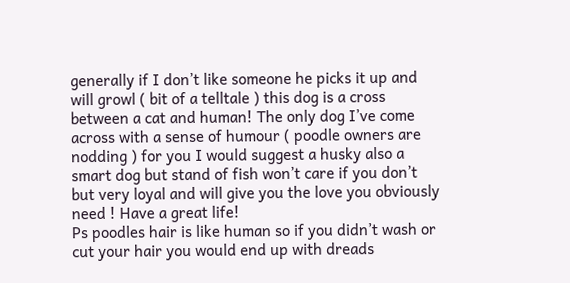generally if I don’t like someone he picks it up and will growl ( bit of a telltale ) this dog is a cross between a cat and human! The only dog I’ve come across with a sense of humour ( poodle owners are nodding ) for you I would suggest a husky also a smart dog but stand of fish won’t care if you don’t but very loyal and will give you the love you obviously need ! Have a great life!
Ps poodles hair is like human so if you didn’t wash or cut your hair you would end up with dreads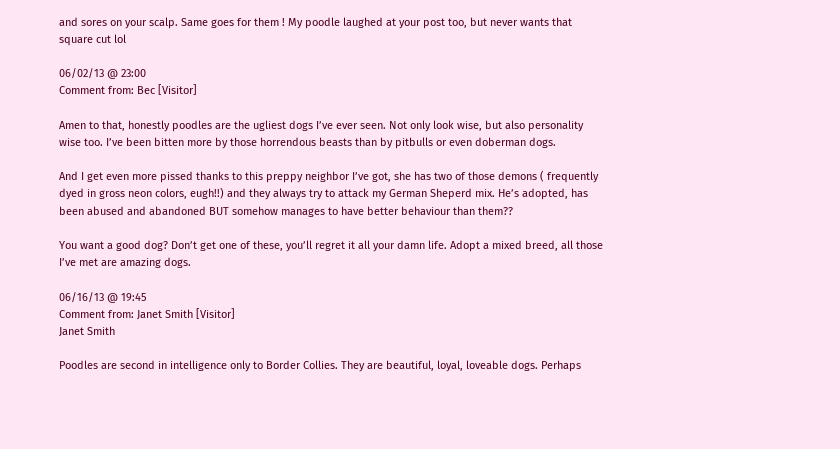and sores on your scalp. Same goes for them ! My poodle laughed at your post too, but never wants that square cut lol

06/02/13 @ 23:00
Comment from: Bec [Visitor]

Amen to that, honestly poodles are the ugliest dogs I’ve ever seen. Not only look wise, but also personality wise too. I’ve been bitten more by those horrendous beasts than by pitbulls or even doberman dogs.

And I get even more pissed thanks to this preppy neighbor I’ve got, she has two of those demons ( frequently dyed in gross neon colors, eugh!!) and they always try to attack my German Sheperd mix. He’s adopted, has been abused and abandoned BUT somehow manages to have better behaviour than them??

You want a good dog? Don’t get one of these, you’ll regret it all your damn life. Adopt a mixed breed, all those I’ve met are amazing dogs.

06/16/13 @ 19:45
Comment from: Janet Smith [Visitor]
Janet Smith

Poodles are second in intelligence only to Border Collies. They are beautiful, loyal, loveable dogs. Perhaps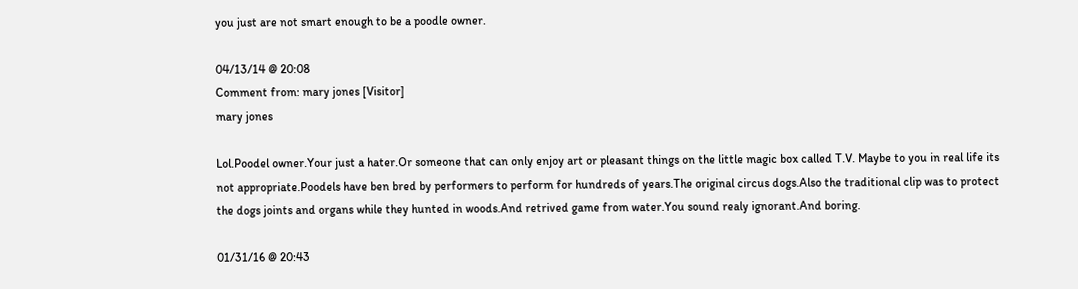you just are not smart enough to be a poodle owner.

04/13/14 @ 20:08
Comment from: mary jones [Visitor]
mary jones

Lol.Poodel owner.Your just a hater.Or someone that can only enjoy art or pleasant things on the little magic box called T.V. Maybe to you in real life its not appropriate.Poodels have ben bred by performers to perform for hundreds of years.The original circus dogs.Also the traditional clip was to protect the dogs joints and organs while they hunted in woods.And retrived game from water.You sound realy ignorant.And boring.

01/31/16 @ 20:43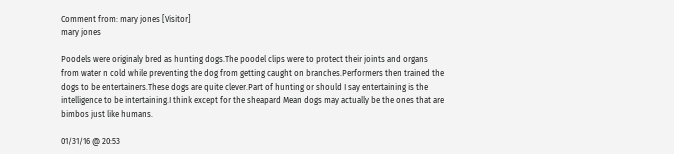Comment from: mary jones [Visitor]
mary jones

Poodels were originaly bred as hunting dogs.The poodel clips were to protect their joints and organs from water n cold while preventing the dog from getting caught on branches.Performers then trained the dogs to be entertainers.These dogs are quite clever.Part of hunting or should I say entertaining is the intelligence to be intertaining.I think except for the sheapard Mean dogs may actually be the ones that are bimbos just like humans.

01/31/16 @ 20:53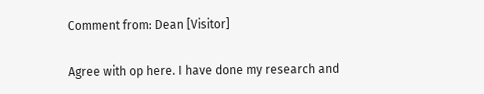Comment from: Dean [Visitor]

Agree with op here. I have done my research and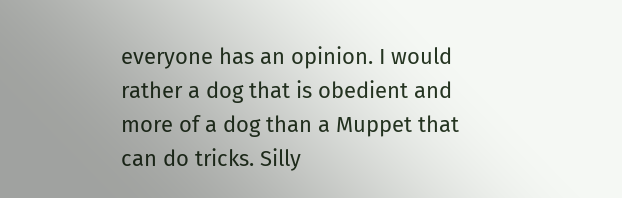everyone has an opinion. I would rather a dog that is obedient and more of a dog than a Muppet that can do tricks. Silly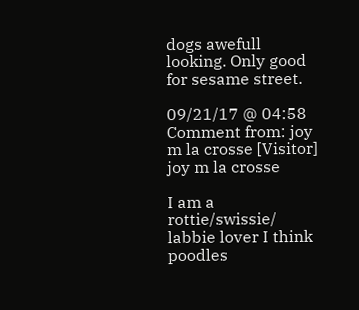dogs awefull looking. Only good for sesame street.

09/21/17 @ 04:58
Comment from: joy m la crosse [Visitor]
joy m la crosse

I am a rottie/swissie/ labbie lover I think poodles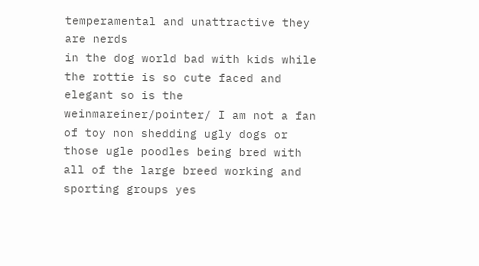temperamental and unattractive they are nerds
in the dog world bad with kids while the rottie is so cute faced and elegant so is the weinmareiner/pointer/ I am not a fan of toy non shedding ugly dogs or those ugle poodles being bred with all of the large breed working and sporting groups yes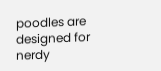poodles are designed for nerdy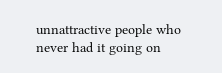unnattractive people who never had it going on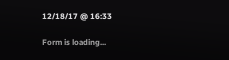12/18/17 @ 16:33

Form is loading...